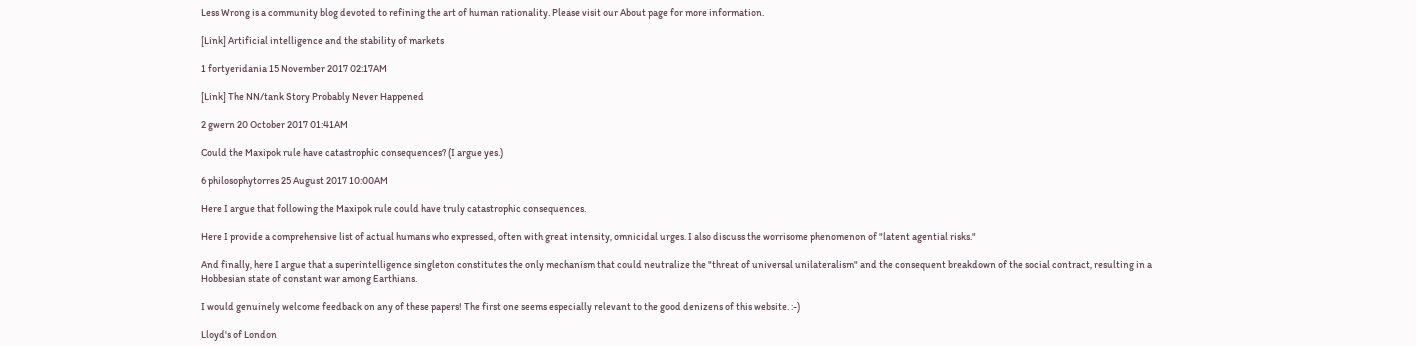Less Wrong is a community blog devoted to refining the art of human rationality. Please visit our About page for more information.

[Link] Artificial intelligence and the stability of markets

1 fortyeridania 15 November 2017 02:17AM

[Link] The NN/tank Story Probably Never Happened

2 gwern 20 October 2017 01:41AM

Could the Maxipok rule have catastrophic consequences? (I argue yes.)

6 philosophytorres 25 August 2017 10:00AM

Here I argue that following the Maxipok rule could have truly catastrophic consequences.

Here I provide a comprehensive list of actual humans who expressed, often with great intensity, omnicidal urges. I also discuss the worrisome phenomenon of "latent agential risks."

And finally, here I argue that a superintelligence singleton constitutes the only mechanism that could neutralize the "threat of universal unilateralism" and the consequent breakdown of the social contract, resulting in a Hobbesian state of constant war among Earthians.

I would genuinely welcome feedback on any of these papers! The first one seems especially relevant to the good denizens of this website. :-)

Lloyd's of London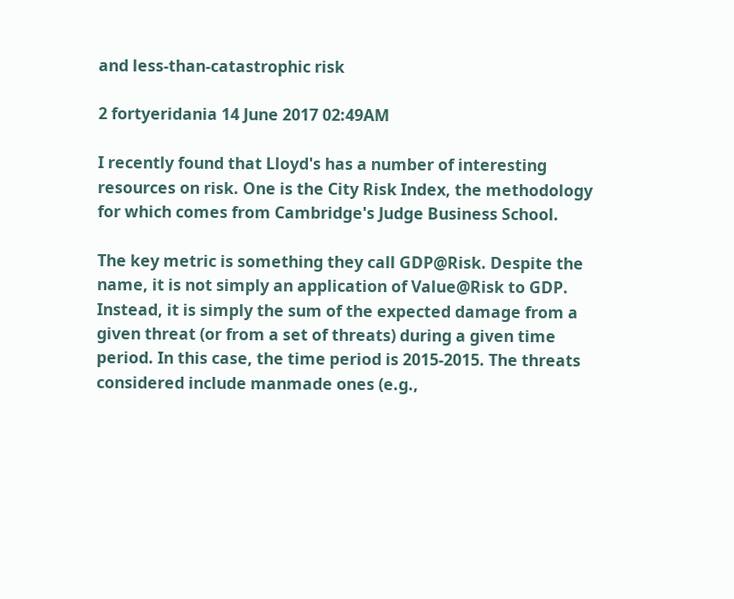and less-than-catastrophic risk

2 fortyeridania 14 June 2017 02:49AM

I recently found that Lloyd's has a number of interesting resources on risk. One is the City Risk Index, the methodology for which comes from Cambridge's Judge Business School.

The key metric is something they call GDP@Risk. Despite the name, it is not simply an application of Value@Risk to GDP. Instead, it is simply the sum of the expected damage from a given threat (or from a set of threats) during a given time period. In this case, the time period is 2015-2015. The threats considered include manmade ones (e.g.,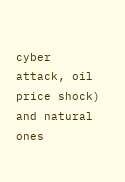cyber attack, oil price shock) and natural ones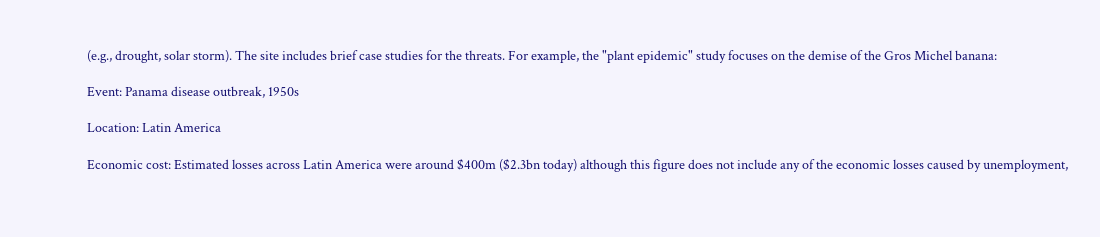(e.g., drought, solar storm). The site includes brief case studies for the threats. For example, the "plant epidemic" study focuses on the demise of the Gros Michel banana:

Event: Panama disease outbreak, 1950s

Location: Latin America

Economic cost: Estimated losses across Latin America were around $400m ($2.3bn today) although this figure does not include any of the economic losses caused by unemployment,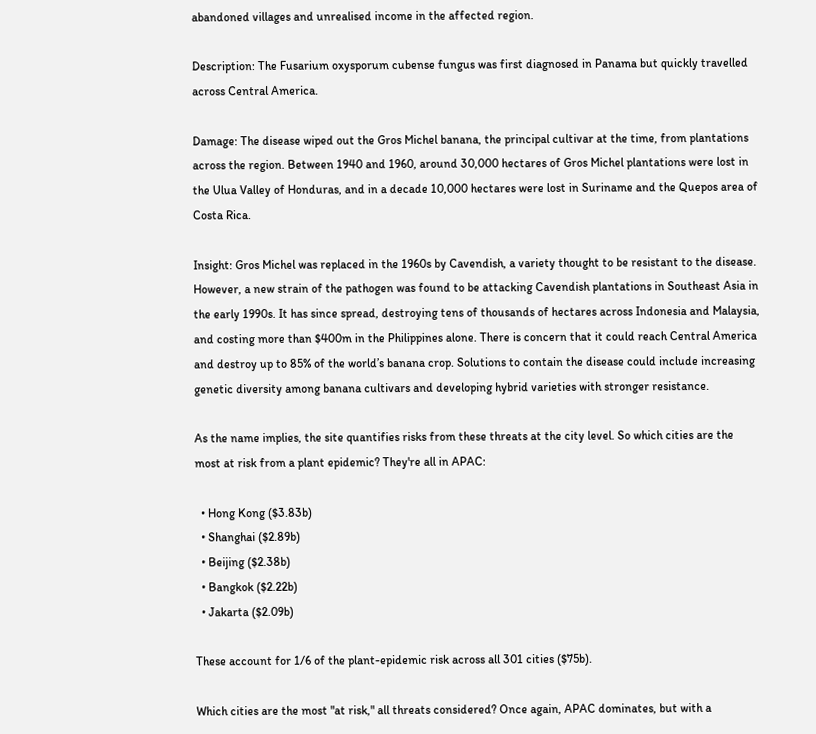abandoned villages and unrealised income in the affected region.

Description: The Fusarium oxysporum cubense fungus was first diagnosed in Panama but quickly travelled across Central America.

Damage: The disease wiped out the Gros Michel banana, the principal cultivar at the time, from plantations across the region. Between 1940 and 1960, around 30,000 hectares of Gros Michel plantations were lost in the Ulua Valley of Honduras, and in a decade 10,000 hectares were lost in Suriname and the Quepos area of Costa Rica.

Insight: Gros Michel was replaced in the 1960s by Cavendish, a variety thought to be resistant to the disease. However, a new strain of the pathogen was found to be attacking Cavendish plantations in Southeast Asia in the early 1990s. It has since spread, destroying tens of thousands of hectares across Indonesia and Malaysia, and costing more than $400m in the Philippines alone. There is concern that it could reach Central America and destroy up to 85% of the world’s banana crop. Solutions to contain the disease could include increasing genetic diversity among banana cultivars and developing hybrid varieties with stronger resistance.

As the name implies, the site quantifies risks from these threats at the city level. So which cities are the most at risk from a plant epidemic? They're all in APAC:

  • Hong Kong ($3.83b)
  • Shanghai ($2.89b)
  • Beijing ($2.38b)
  • Bangkok ($2.22b)
  • Jakarta ($2.09b)

These account for 1/6 of the plant-epidemic risk across all 301 cities ($75b).

Which cities are the most "at risk," all threats considered? Once again, APAC dominates, but with a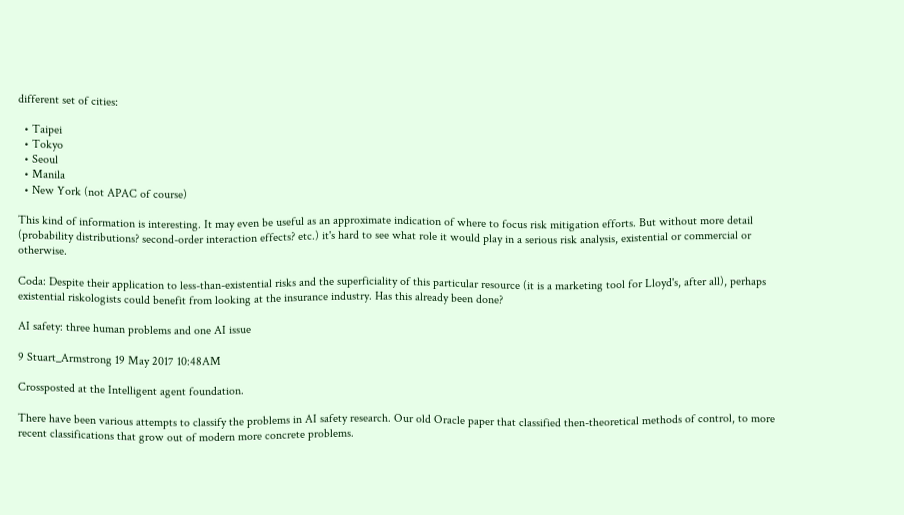different set of cities:

  • Taipei
  • Tokyo
  • Seoul
  • Manila
  • New York (not APAC of course)

This kind of information is interesting. It may even be useful as an approximate indication of where to focus risk mitigation efforts. But without more detail (probability distributions? second-order interaction effects? etc.) it's hard to see what role it would play in a serious risk analysis, existential or commercial or otherwise.

Coda: Despite their application to less-than-existential risks and the superficiality of this particular resource (it is a marketing tool for Lloyd's, after all), perhaps existential riskologists could benefit from looking at the insurance industry. Has this already been done?

AI safety: three human problems and one AI issue

9 Stuart_Armstrong 19 May 2017 10:48AM

Crossposted at the Intelligent agent foundation.

There have been various attempts to classify the problems in AI safety research. Our old Oracle paper that classified then-theoretical methods of control, to more recent classifications that grow out of modern more concrete problems.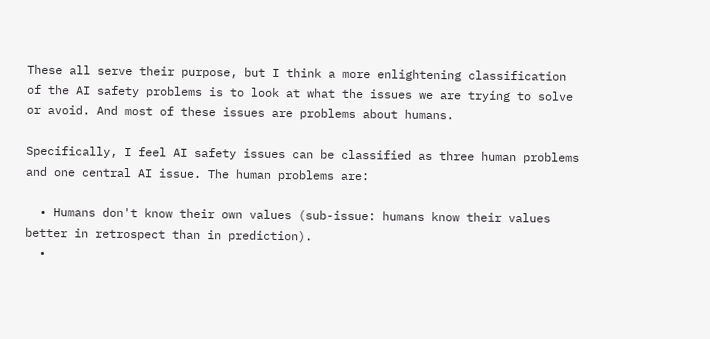These all serve their purpose, but I think a more enlightening classification of the AI safety problems is to look at what the issues we are trying to solve or avoid. And most of these issues are problems about humans.

Specifically, I feel AI safety issues can be classified as three human problems and one central AI issue. The human problems are:

  • Humans don't know their own values (sub-issue: humans know their values better in retrospect than in prediction).
  •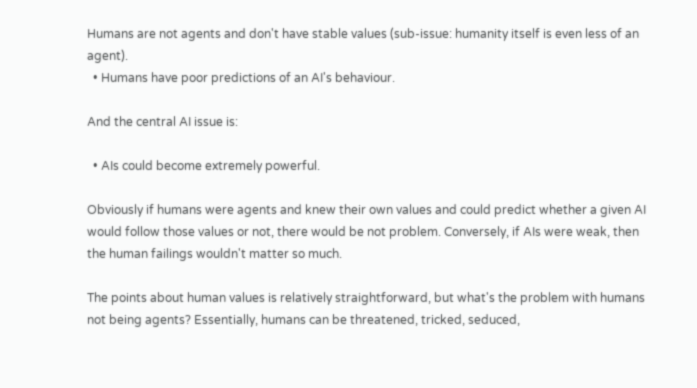Humans are not agents and don't have stable values (sub-issue: humanity itself is even less of an agent).
  • Humans have poor predictions of an AI's behaviour.

And the central AI issue is:

  • AIs could become extremely powerful.

Obviously if humans were agents and knew their own values and could predict whether a given AI would follow those values or not, there would be not problem. Conversely, if AIs were weak, then the human failings wouldn't matter so much.

The points about human values is relatively straightforward, but what's the problem with humans not being agents? Essentially, humans can be threatened, tricked, seduced,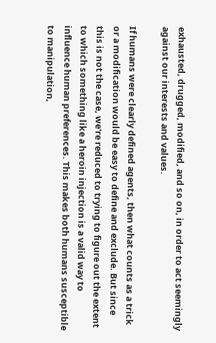exhausted, drugged, modified, and so on, in order to act seemingly against our interests and values.

If humans were clearly defined agents, then what counts as a trick or a modification would be easy to define and exclude. But since this is not the case, we're reduced to trying to figure out the extent to which something like a heroin injection is a valid way to influence human preferences. This makes both humans susceptible to manipulation,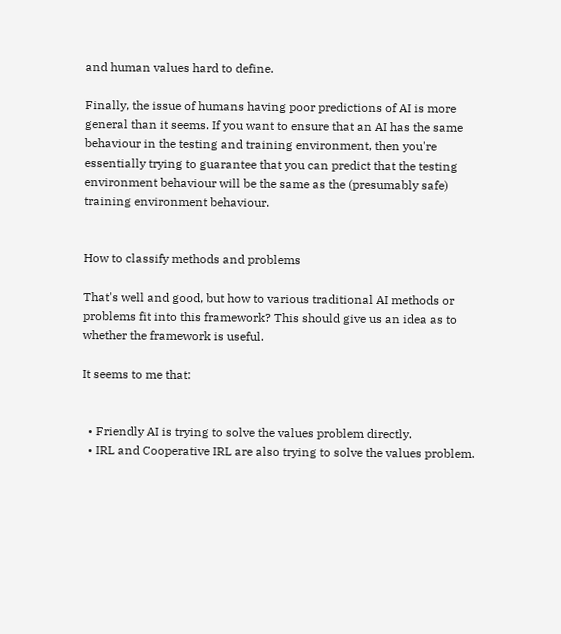and human values hard to define.

Finally, the issue of humans having poor predictions of AI is more general than it seems. If you want to ensure that an AI has the same behaviour in the testing and training environment, then you're essentially trying to guarantee that you can predict that the testing environment behaviour will be the same as the (presumably safe) training environment behaviour.


How to classify methods and problems

That's well and good, but how to various traditional AI methods or problems fit into this framework? This should give us an idea as to whether the framework is useful.

It seems to me that:


  • Friendly AI is trying to solve the values problem directly.
  • IRL and Cooperative IRL are also trying to solve the values problem.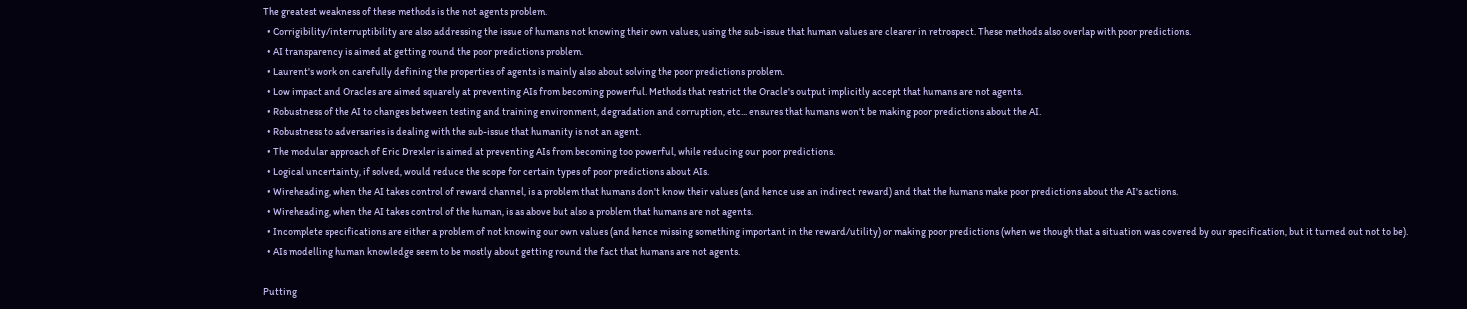The greatest weakness of these methods is the not agents problem.
  • Corrigibility/interruptibility are also addressing the issue of humans not knowing their own values, using the sub-issue that human values are clearer in retrospect. These methods also overlap with poor predictions.
  • AI transparency is aimed at getting round the poor predictions problem.
  • Laurent's work on carefully defining the properties of agents is mainly also about solving the poor predictions problem.
  • Low impact and Oracles are aimed squarely at preventing AIs from becoming powerful. Methods that restrict the Oracle's output implicitly accept that humans are not agents.
  • Robustness of the AI to changes between testing and training environment, degradation and corruption, etc... ensures that humans won't be making poor predictions about the AI.
  • Robustness to adversaries is dealing with the sub-issue that humanity is not an agent.
  • The modular approach of Eric Drexler is aimed at preventing AIs from becoming too powerful, while reducing our poor predictions.
  • Logical uncertainty, if solved, would reduce the scope for certain types of poor predictions about AIs.
  • Wireheading, when the AI takes control of reward channel, is a problem that humans don't know their values (and hence use an indirect reward) and that the humans make poor predictions about the AI's actions.
  • Wireheading, when the AI takes control of the human, is as above but also a problem that humans are not agents.
  • Incomplete specifications are either a problem of not knowing our own values (and hence missing something important in the reward/utility) or making poor predictions (when we though that a situation was covered by our specification, but it turned out not to be).
  • AIs modelling human knowledge seem to be mostly about getting round the fact that humans are not agents.

Putting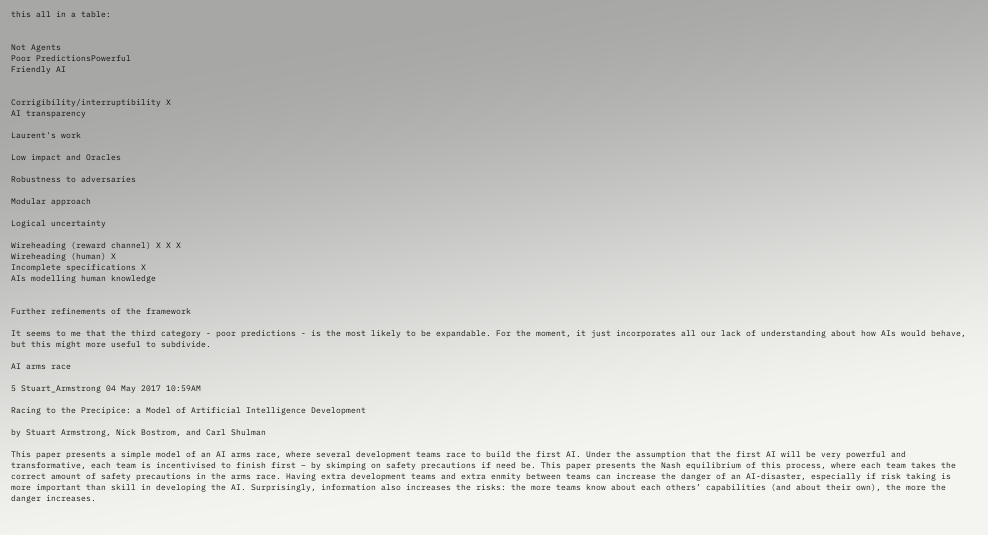this all in a table:


Not Agents
Poor PredictionsPowerful
Friendly AI


Corrigibility/interruptibility X
AI transparency

Laurent's work

Low impact and Oracles

Robustness to adversaries

Modular approach

Logical uncertainty

Wireheading (reward channel) X X X
Wireheading (human) X
Incomplete specifications X
AIs modelling human knowledge


Further refinements of the framework

It seems to me that the third category - poor predictions - is the most likely to be expandable. For the moment, it just incorporates all our lack of understanding about how AIs would behave, but this might more useful to subdivide.

AI arms race

5 Stuart_Armstrong 04 May 2017 10:59AM

Racing to the Precipice: a Model of Artificial Intelligence Development

by Stuart Armstrong, Nick Bostrom, and Carl Shulman

This paper presents a simple model of an AI arms race, where several development teams race to build the first AI. Under the assumption that the first AI will be very powerful and transformative, each team is incentivised to finish first – by skimping on safety precautions if need be. This paper presents the Nash equilibrium of this process, where each team takes the correct amount of safety precautions in the arms race. Having extra development teams and extra enmity between teams can increase the danger of an AI-disaster, especially if risk taking is more important than skill in developing the AI. Surprisingly, information also increases the risks: the more teams know about each others’ capabilities (and about their own), the more the danger increases.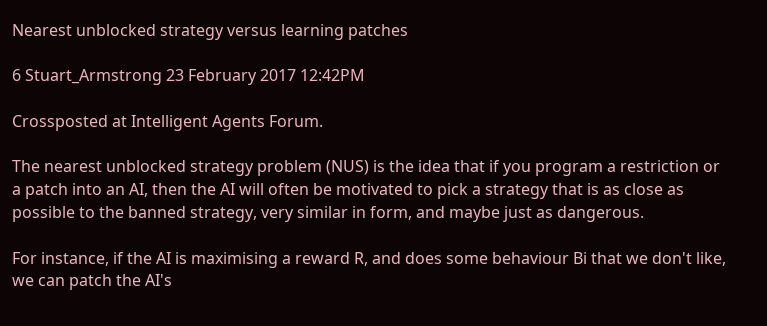Nearest unblocked strategy versus learning patches

6 Stuart_Armstrong 23 February 2017 12:42PM

Crossposted at Intelligent Agents Forum.

The nearest unblocked strategy problem (NUS) is the idea that if you program a restriction or a patch into an AI, then the AI will often be motivated to pick a strategy that is as close as possible to the banned strategy, very similar in form, and maybe just as dangerous.

For instance, if the AI is maximising a reward R, and does some behaviour Bi that we don't like, we can patch the AI's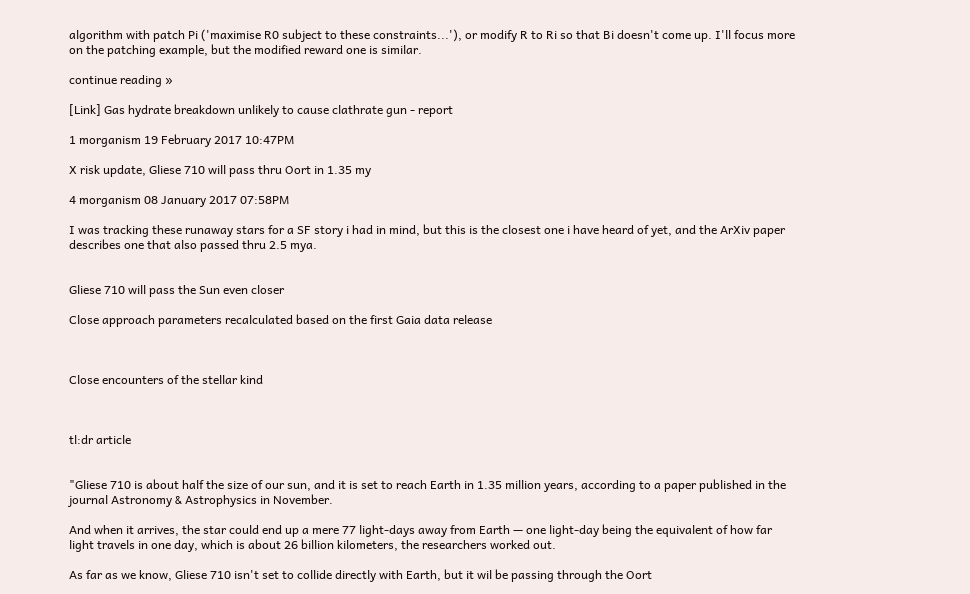algorithm with patch Pi ('maximise R0 subject to these constraints...'), or modify R to Ri so that Bi doesn't come up. I'll focus more on the patching example, but the modified reward one is similar.

continue reading »

[Link] Gas hydrate breakdown unlikely to cause clathrate gun - report

1 morganism 19 February 2017 10:47PM

X risk update, Gliese 710 will pass thru Oort in 1.35 my

4 morganism 08 January 2017 07:58PM

I was tracking these runaway stars for a SF story i had in mind, but this is the closest one i have heard of yet, and the ArXiv paper describes one that also passed thru 2.5 mya.


Gliese 710 will pass the Sun even closer

Close approach parameters recalculated based on the first Gaia data release



Close encounters of the stellar kind



tl:dr article


"Gliese 710 is about half the size of our sun, and it is set to reach Earth in 1.35 million years, according to a paper published in the journal Astronomy & Astrophysics in November.

And when it arrives, the star could end up a mere 77 light-days away from Earth — one light-day being the equivalent of how far light travels in one day, which is about 26 billion kilometers, the researchers worked out.

As far as we know, Gliese 710 isn't set to collide directly with Earth, but it wil be passing through the Oort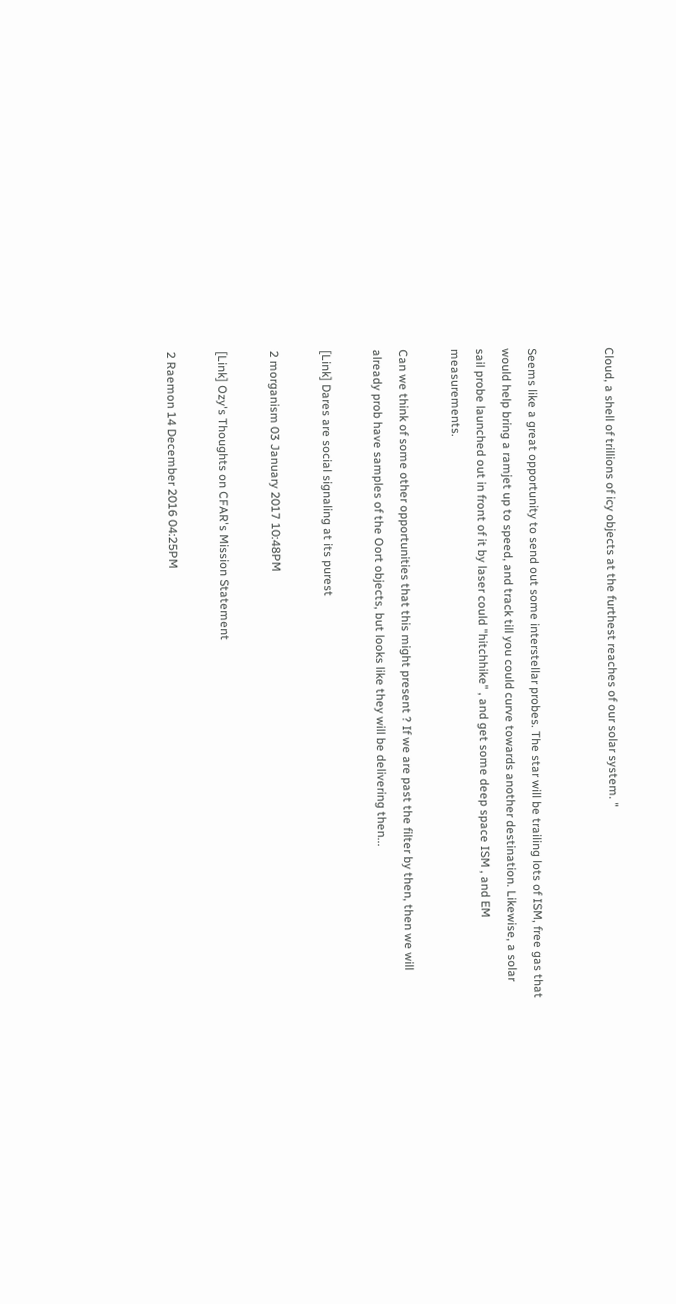Cloud, a shell of trillions of icy objects at the furthest reaches of our solar system. "


Seems like a great opportunity to send out some interstellar probes. The star will be trailing lots of ISM, free gas that would help bring a ramjet up to speed, and track till you could curve towards another destination. Likewise, a solar sail probe launched out in front of it by laser could "hitchhike" , and get some deep space ISM , and EM measurements.

Can we think of some other opportunities that this might present ? If we are past the filter by then, then we will already prob have samples of the Oort objects, but looks like they will be delivering then...

[Link] Dares are social signaling at its purest

2 morganism 03 January 2017 10:48PM

[Link] Ozy's Thoughts on CFAR's Mission Statement

2 Raemon 14 December 2016 04:25PM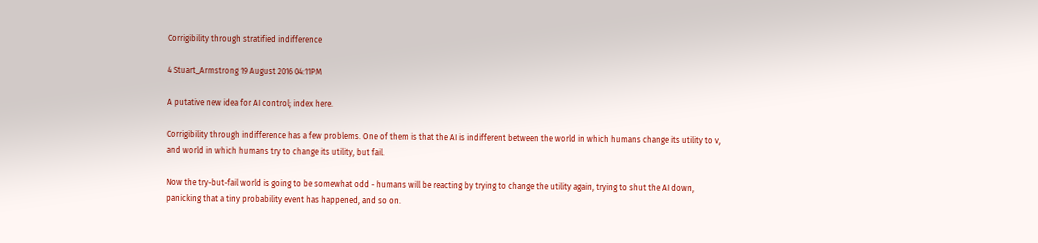Corrigibility through stratified indifference

4 Stuart_Armstrong 19 August 2016 04:11PM

A putative new idea for AI control; index here.

Corrigibility through indifference has a few problems. One of them is that the AI is indifferent between the world in which humans change its utility to v, and world in which humans try to change its utility, but fail.

Now the try-but-fail world is going to be somewhat odd - humans will be reacting by trying to change the utility again, trying to shut the AI down, panicking that a tiny probability event has happened, and so on.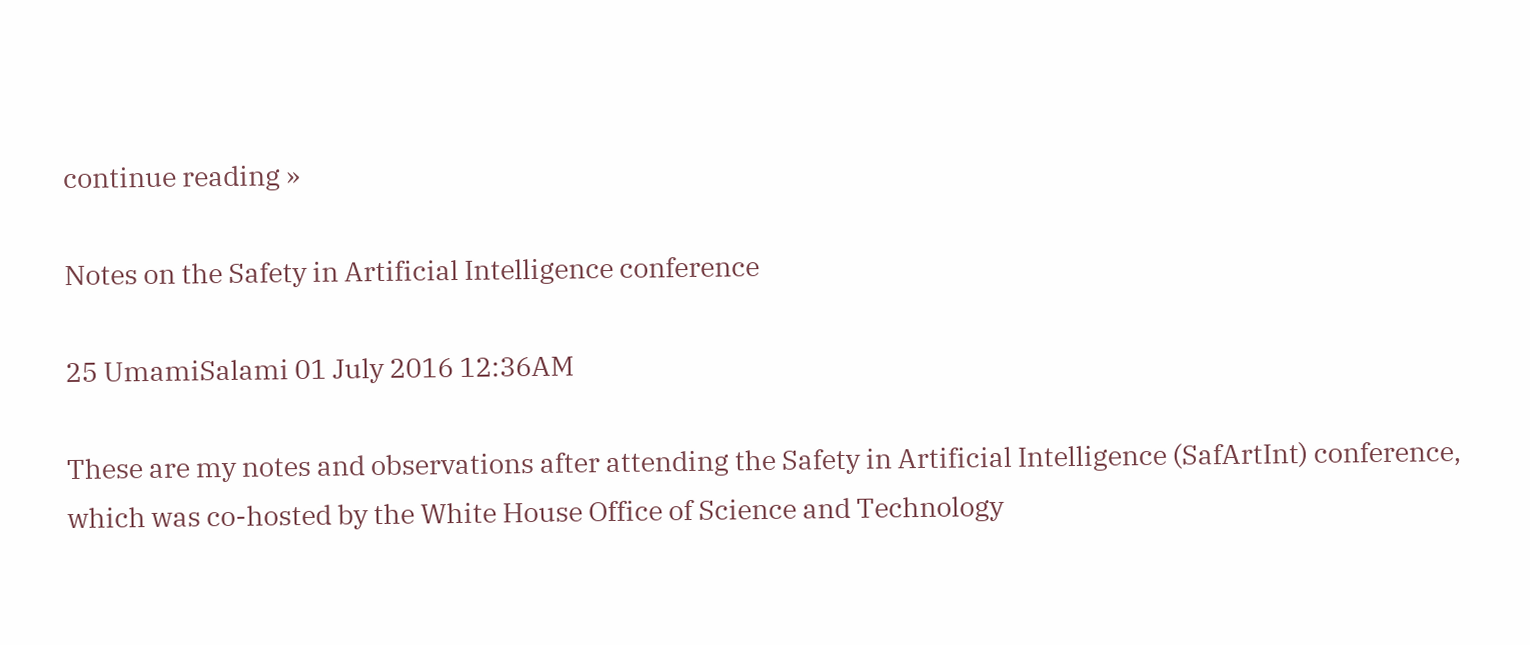continue reading »

Notes on the Safety in Artificial Intelligence conference

25 UmamiSalami 01 July 2016 12:36AM

These are my notes and observations after attending the Safety in Artificial Intelligence (SafArtInt) conference, which was co-hosted by the White House Office of Science and Technology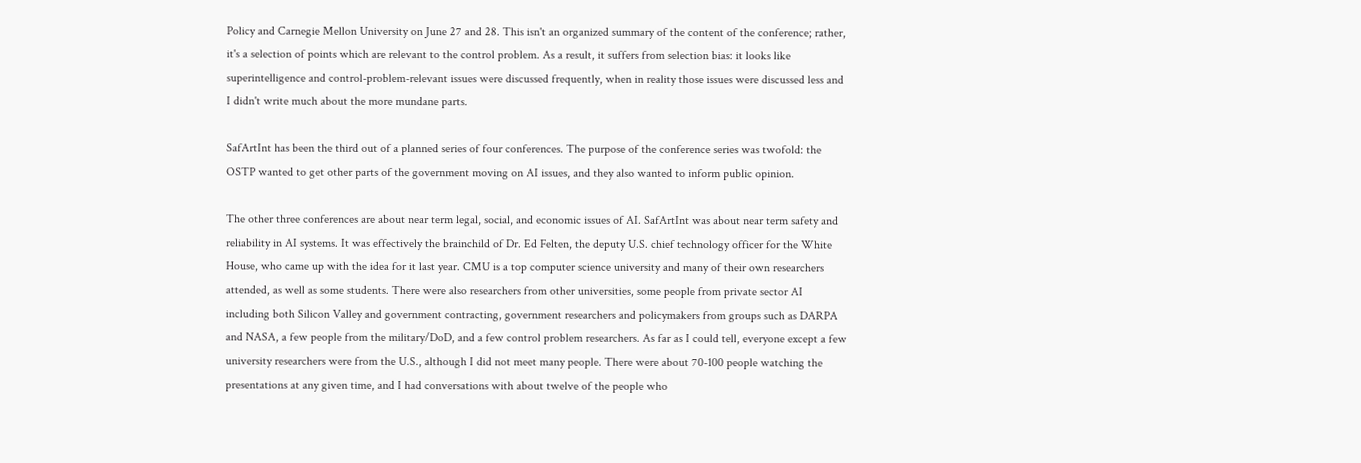Policy and Carnegie Mellon University on June 27 and 28. This isn't an organized summary of the content of the conference; rather, it's a selection of points which are relevant to the control problem. As a result, it suffers from selection bias: it looks like superintelligence and control-problem-relevant issues were discussed frequently, when in reality those issues were discussed less and I didn't write much about the more mundane parts.

SafArtInt has been the third out of a planned series of four conferences. The purpose of the conference series was twofold: the OSTP wanted to get other parts of the government moving on AI issues, and they also wanted to inform public opinion.

The other three conferences are about near term legal, social, and economic issues of AI. SafArtInt was about near term safety and reliability in AI systems. It was effectively the brainchild of Dr. Ed Felten, the deputy U.S. chief technology officer for the White House, who came up with the idea for it last year. CMU is a top computer science university and many of their own researchers attended, as well as some students. There were also researchers from other universities, some people from private sector AI including both Silicon Valley and government contracting, government researchers and policymakers from groups such as DARPA and NASA, a few people from the military/DoD, and a few control problem researchers. As far as I could tell, everyone except a few university researchers were from the U.S., although I did not meet many people. There were about 70-100 people watching the presentations at any given time, and I had conversations with about twelve of the people who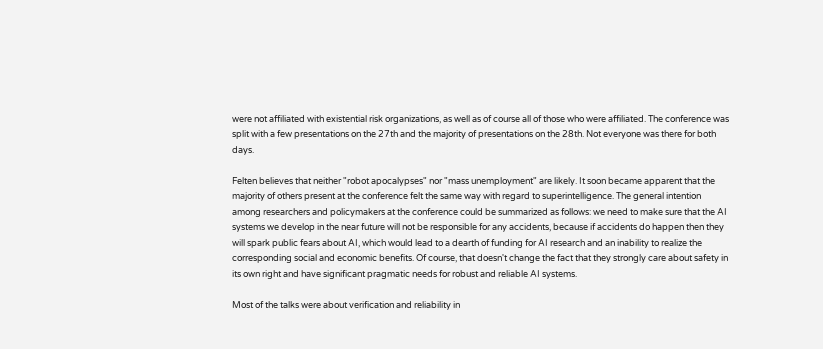were not affiliated with existential risk organizations, as well as of course all of those who were affiliated. The conference was split with a few presentations on the 27th and the majority of presentations on the 28th. Not everyone was there for both days.

Felten believes that neither "robot apocalypses" nor "mass unemployment" are likely. It soon became apparent that the majority of others present at the conference felt the same way with regard to superintelligence. The general intention among researchers and policymakers at the conference could be summarized as follows: we need to make sure that the AI systems we develop in the near future will not be responsible for any accidents, because if accidents do happen then they will spark public fears about AI, which would lead to a dearth of funding for AI research and an inability to realize the corresponding social and economic benefits. Of course, that doesn't change the fact that they strongly care about safety in its own right and have significant pragmatic needs for robust and reliable AI systems.

Most of the talks were about verification and reliability in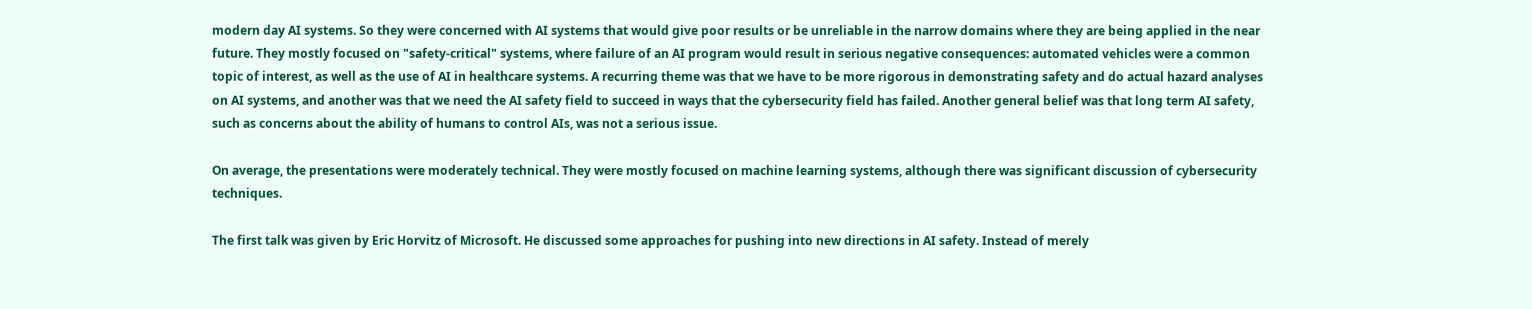modern day AI systems. So they were concerned with AI systems that would give poor results or be unreliable in the narrow domains where they are being applied in the near future. They mostly focused on "safety-critical" systems, where failure of an AI program would result in serious negative consequences: automated vehicles were a common topic of interest, as well as the use of AI in healthcare systems. A recurring theme was that we have to be more rigorous in demonstrating safety and do actual hazard analyses on AI systems, and another was that we need the AI safety field to succeed in ways that the cybersecurity field has failed. Another general belief was that long term AI safety, such as concerns about the ability of humans to control AIs, was not a serious issue.

On average, the presentations were moderately technical. They were mostly focused on machine learning systems, although there was significant discussion of cybersecurity techniques.

The first talk was given by Eric Horvitz of Microsoft. He discussed some approaches for pushing into new directions in AI safety. Instead of merely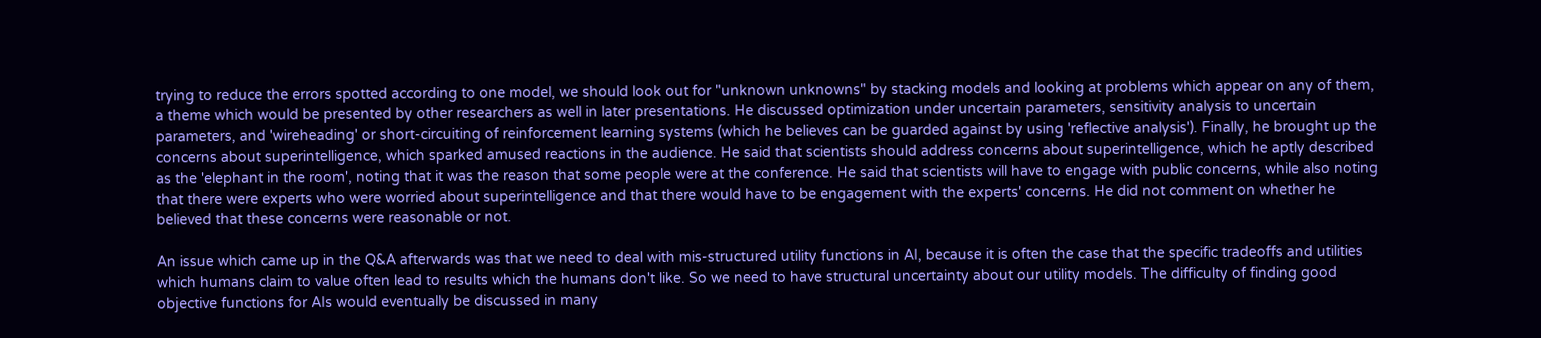trying to reduce the errors spotted according to one model, we should look out for "unknown unknowns" by stacking models and looking at problems which appear on any of them, a theme which would be presented by other researchers as well in later presentations. He discussed optimization under uncertain parameters, sensitivity analysis to uncertain parameters, and 'wireheading' or short-circuiting of reinforcement learning systems (which he believes can be guarded against by using 'reflective analysis'). Finally, he brought up the concerns about superintelligence, which sparked amused reactions in the audience. He said that scientists should address concerns about superintelligence, which he aptly described as the 'elephant in the room', noting that it was the reason that some people were at the conference. He said that scientists will have to engage with public concerns, while also noting that there were experts who were worried about superintelligence and that there would have to be engagement with the experts' concerns. He did not comment on whether he believed that these concerns were reasonable or not.

An issue which came up in the Q&A afterwards was that we need to deal with mis-structured utility functions in AI, because it is often the case that the specific tradeoffs and utilities which humans claim to value often lead to results which the humans don't like. So we need to have structural uncertainty about our utility models. The difficulty of finding good objective functions for AIs would eventually be discussed in many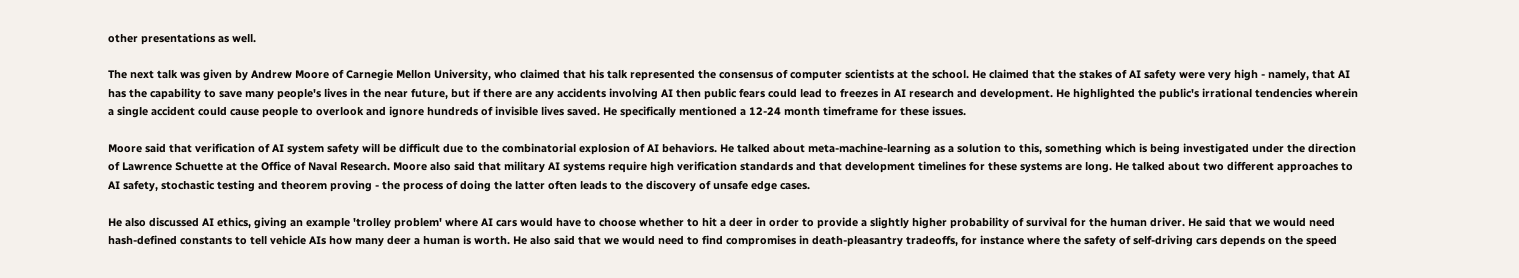other presentations as well.

The next talk was given by Andrew Moore of Carnegie Mellon University, who claimed that his talk represented the consensus of computer scientists at the school. He claimed that the stakes of AI safety were very high - namely, that AI has the capability to save many people's lives in the near future, but if there are any accidents involving AI then public fears could lead to freezes in AI research and development. He highlighted the public's irrational tendencies wherein a single accident could cause people to overlook and ignore hundreds of invisible lives saved. He specifically mentioned a 12-24 month timeframe for these issues.

Moore said that verification of AI system safety will be difficult due to the combinatorial explosion of AI behaviors. He talked about meta-machine-learning as a solution to this, something which is being investigated under the direction of Lawrence Schuette at the Office of Naval Research. Moore also said that military AI systems require high verification standards and that development timelines for these systems are long. He talked about two different approaches to AI safety, stochastic testing and theorem proving - the process of doing the latter often leads to the discovery of unsafe edge cases.

He also discussed AI ethics, giving an example 'trolley problem' where AI cars would have to choose whether to hit a deer in order to provide a slightly higher probability of survival for the human driver. He said that we would need hash-defined constants to tell vehicle AIs how many deer a human is worth. He also said that we would need to find compromises in death-pleasantry tradeoffs, for instance where the safety of self-driving cars depends on the speed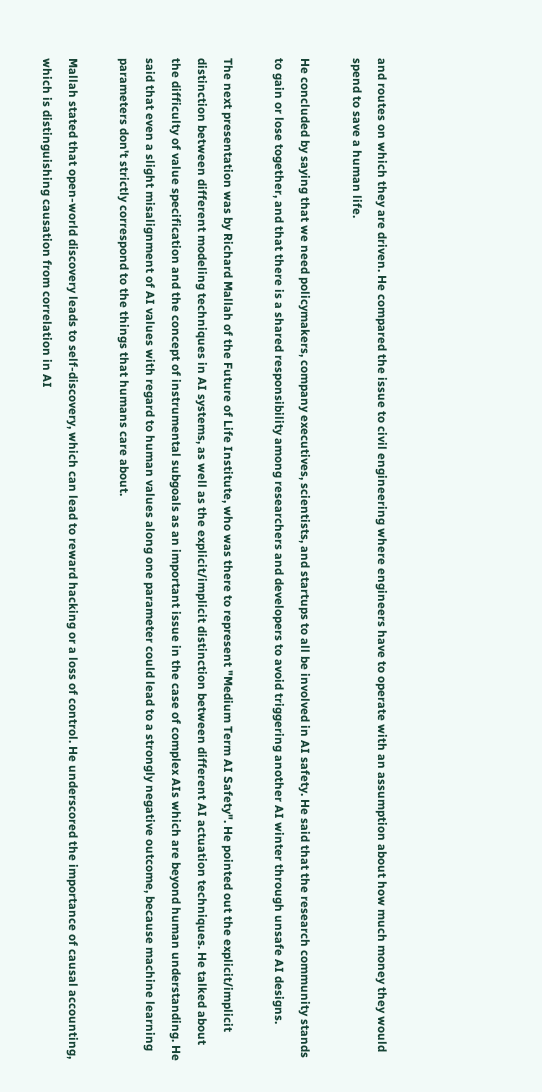and routes on which they are driven. He compared the issue to civil engineering where engineers have to operate with an assumption about how much money they would spend to save a human life.

He concluded by saying that we need policymakers, company executives, scientists, and startups to all be involved in AI safety. He said that the research community stands to gain or lose together, and that there is a shared responsibility among researchers and developers to avoid triggering another AI winter through unsafe AI designs.

The next presentation was by Richard Mallah of the Future of Life Institute, who was there to represent "Medium Term AI Safety". He pointed out the explicit/implicit distinction between different modeling techniques in AI systems, as well as the explicit/implicit distinction between different AI actuation techniques. He talked about the difficulty of value specification and the concept of instrumental subgoals as an important issue in the case of complex AIs which are beyond human understanding. He said that even a slight misalignment of AI values with regard to human values along one parameter could lead to a strongly negative outcome, because machine learning parameters don't strictly correspond to the things that humans care about.

Mallah stated that open-world discovery leads to self-discovery, which can lead to reward hacking or a loss of control. He underscored the importance of causal accounting, which is distinguishing causation from correlation in AI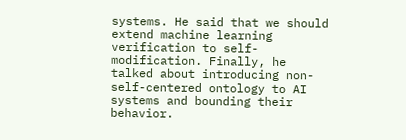systems. He said that we should extend machine learning verification to self-modification. Finally, he talked about introducing non-self-centered ontology to AI systems and bounding their behavior.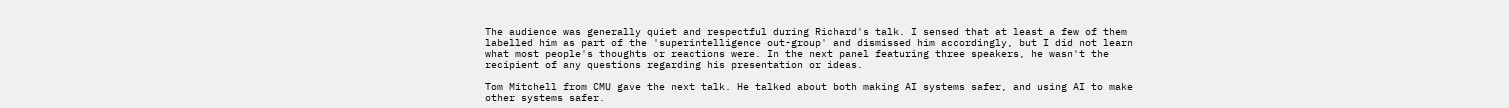The audience was generally quiet and respectful during Richard's talk. I sensed that at least a few of them labelled him as part of the 'superintelligence out-group' and dismissed him accordingly, but I did not learn what most people's thoughts or reactions were. In the next panel featuring three speakers, he wasn't the recipient of any questions regarding his presentation or ideas.

Tom Mitchell from CMU gave the next talk. He talked about both making AI systems safer, and using AI to make other systems safer.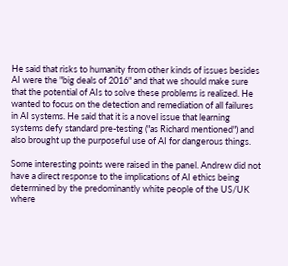He said that risks to humanity from other kinds of issues besides AI were the "big deals of 2016" and that we should make sure that the potential of AIs to solve these problems is realized. He wanted to focus on the detection and remediation of all failures in AI systems. He said that it is a novel issue that learning systems defy standard pre-testing ("as Richard mentioned") and also brought up the purposeful use of AI for dangerous things.

Some interesting points were raised in the panel. Andrew did not have a direct response to the implications of AI ethics being determined by the predominantly white people of the US/UK where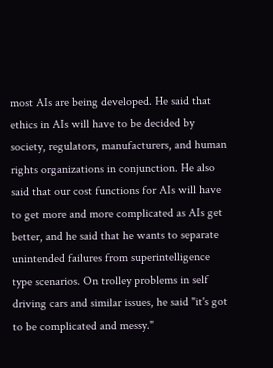most AIs are being developed. He said that ethics in AIs will have to be decided by society, regulators, manufacturers, and human rights organizations in conjunction. He also said that our cost functions for AIs will have to get more and more complicated as AIs get better, and he said that he wants to separate unintended failures from superintelligence type scenarios. On trolley problems in self driving cars and similar issues, he said "it's got to be complicated and messy."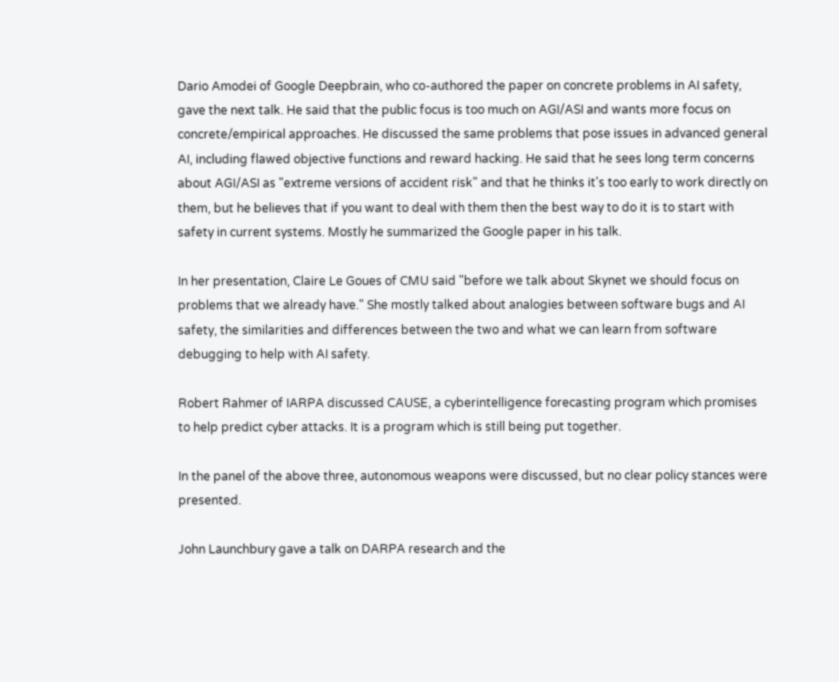Dario Amodei of Google Deepbrain, who co-authored the paper on concrete problems in AI safety, gave the next talk. He said that the public focus is too much on AGI/ASI and wants more focus on concrete/empirical approaches. He discussed the same problems that pose issues in advanced general AI, including flawed objective functions and reward hacking. He said that he sees long term concerns about AGI/ASI as "extreme versions of accident risk" and that he thinks it's too early to work directly on them, but he believes that if you want to deal with them then the best way to do it is to start with safety in current systems. Mostly he summarized the Google paper in his talk.

In her presentation, Claire Le Goues of CMU said "before we talk about Skynet we should focus on problems that we already have." She mostly talked about analogies between software bugs and AI safety, the similarities and differences between the two and what we can learn from software debugging to help with AI safety.

Robert Rahmer of IARPA discussed CAUSE, a cyberintelligence forecasting program which promises to help predict cyber attacks. It is a program which is still being put together.

In the panel of the above three, autonomous weapons were discussed, but no clear policy stances were presented.

John Launchbury gave a talk on DARPA research and the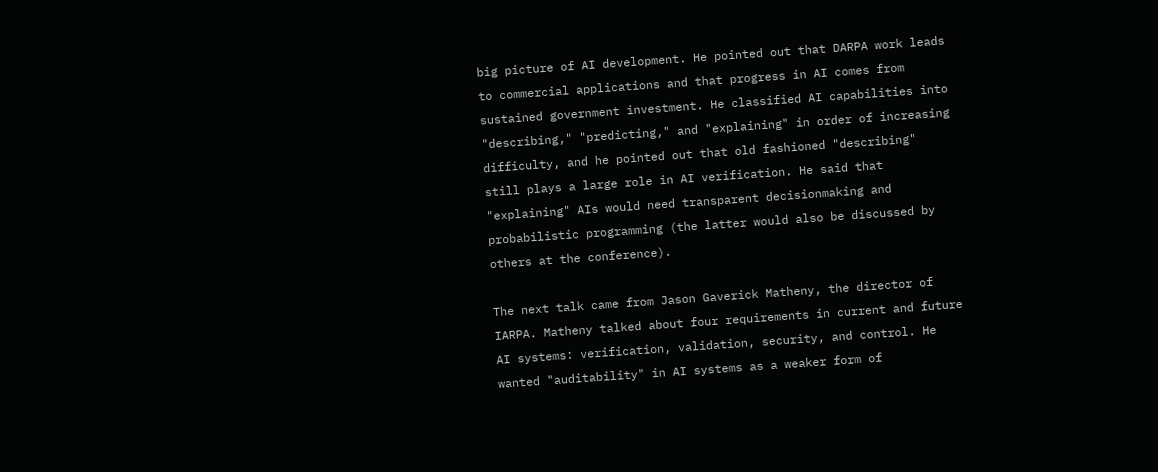big picture of AI development. He pointed out that DARPA work leads to commercial applications and that progress in AI comes from sustained government investment. He classified AI capabilities into "describing," "predicting," and "explaining" in order of increasing difficulty, and he pointed out that old fashioned "describing" still plays a large role in AI verification. He said that "explaining" AIs would need transparent decisionmaking and probabilistic programming (the latter would also be discussed by others at the conference).

The next talk came from Jason Gaverick Matheny, the director of IARPA. Matheny talked about four requirements in current and future AI systems: verification, validation, security, and control. He wanted "auditability" in AI systems as a weaker form of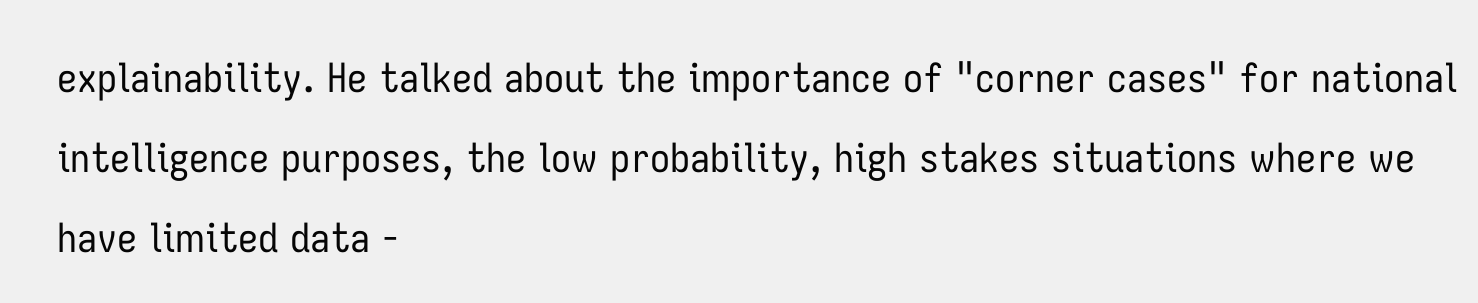explainability. He talked about the importance of "corner cases" for national intelligence purposes, the low probability, high stakes situations where we have limited data -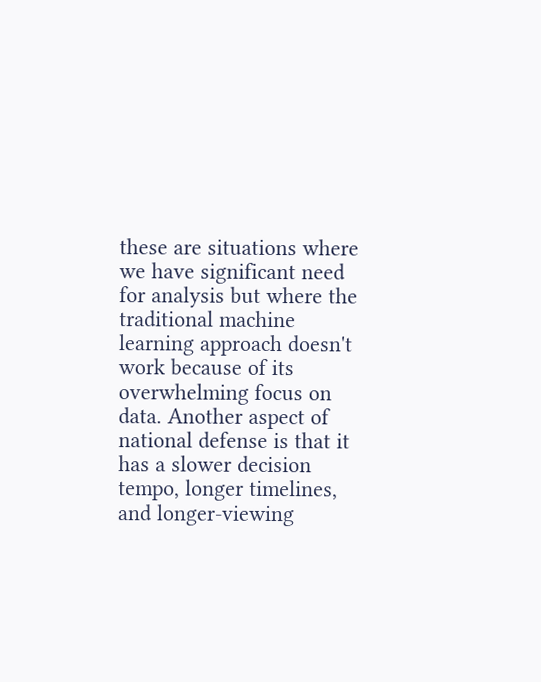these are situations where we have significant need for analysis but where the traditional machine learning approach doesn't work because of its overwhelming focus on data. Another aspect of national defense is that it has a slower decision tempo, longer timelines, and longer-viewing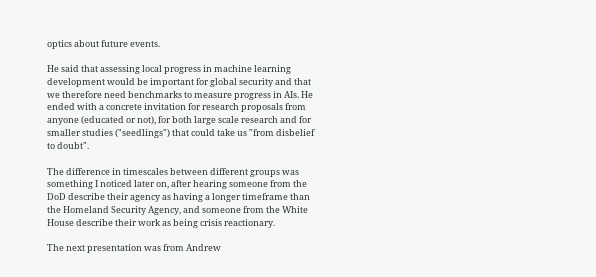optics about future events.

He said that assessing local progress in machine learning development would be important for global security and that we therefore need benchmarks to measure progress in AIs. He ended with a concrete invitation for research proposals from anyone (educated or not), for both large scale research and for smaller studies ("seedlings") that could take us "from disbelief to doubt".

The difference in timescales between different groups was something I noticed later on, after hearing someone from the DoD describe their agency as having a longer timeframe than the Homeland Security Agency, and someone from the White House describe their work as being crisis reactionary.

The next presentation was from Andrew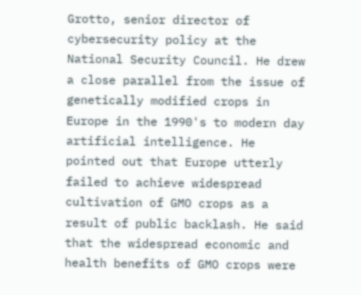Grotto, senior director of cybersecurity policy at the National Security Council. He drew a close parallel from the issue of genetically modified crops in Europe in the 1990's to modern day artificial intelligence. He pointed out that Europe utterly failed to achieve widespread cultivation of GMO crops as a result of public backlash. He said that the widespread economic and health benefits of GMO crops were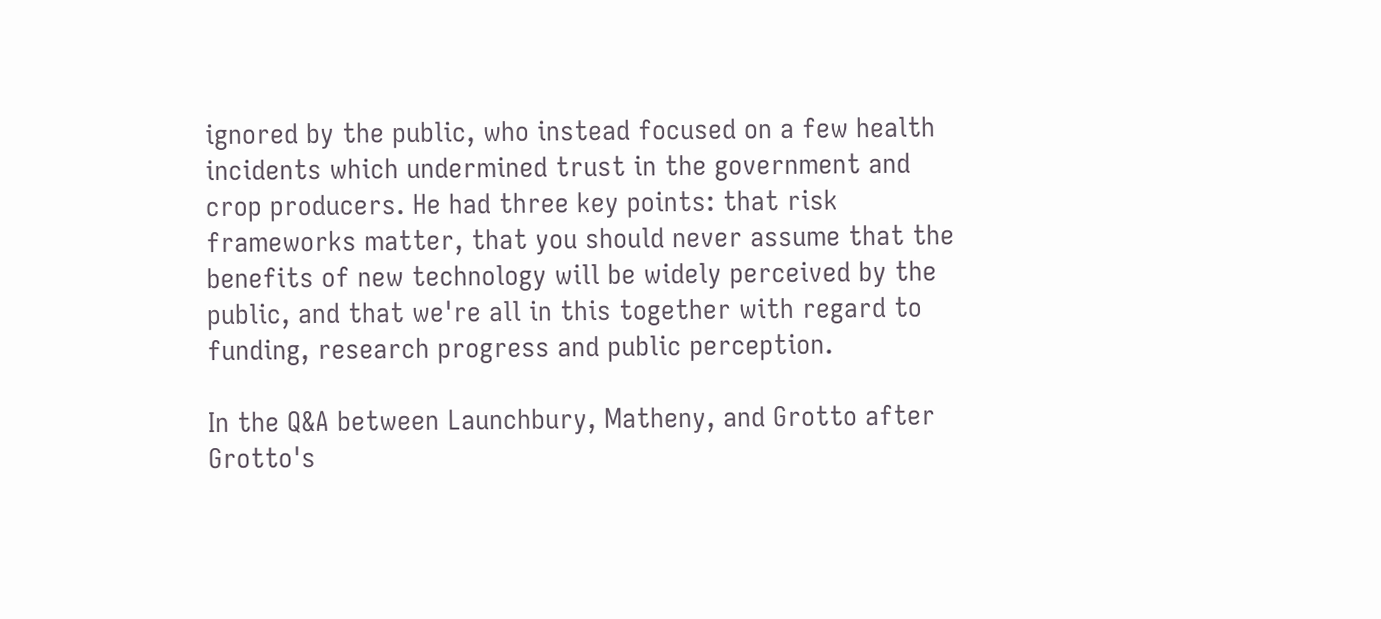ignored by the public, who instead focused on a few health incidents which undermined trust in the government and crop producers. He had three key points: that risk frameworks matter, that you should never assume that the benefits of new technology will be widely perceived by the public, and that we're all in this together with regard to funding, research progress and public perception.

In the Q&A between Launchbury, Matheny, and Grotto after Grotto's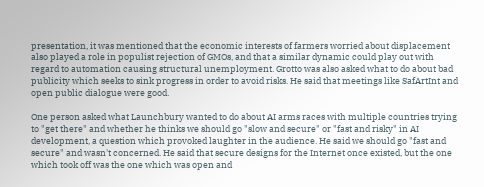presentation, it was mentioned that the economic interests of farmers worried about displacement also played a role in populist rejection of GMOs, and that a similar dynamic could play out with regard to automation causing structural unemployment. Grotto was also asked what to do about bad publicity which seeks to sink progress in order to avoid risks. He said that meetings like SafArtInt and open public dialogue were good.

One person asked what Launchbury wanted to do about AI arms races with multiple countries trying to "get there" and whether he thinks we should go "slow and secure" or "fast and risky" in AI development, a question which provoked laughter in the audience. He said we should go "fast and secure" and wasn't concerned. He said that secure designs for the Internet once existed, but the one which took off was the one which was open and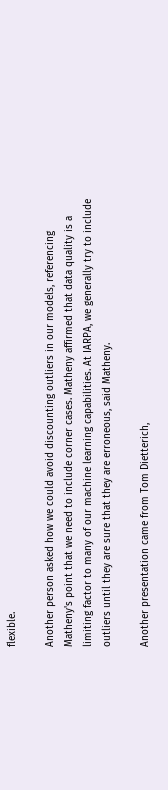flexible.

Another person asked how we could avoid discounting outliers in our models, referencing Matheny's point that we need to include corner cases. Matheny affirmed that data quality is a limiting factor to many of our machine learning capabilities. At IARPA, we generally try to include outliers until they are sure that they are erroneous, said Matheny.

Another presentation came from Tom Dietterich,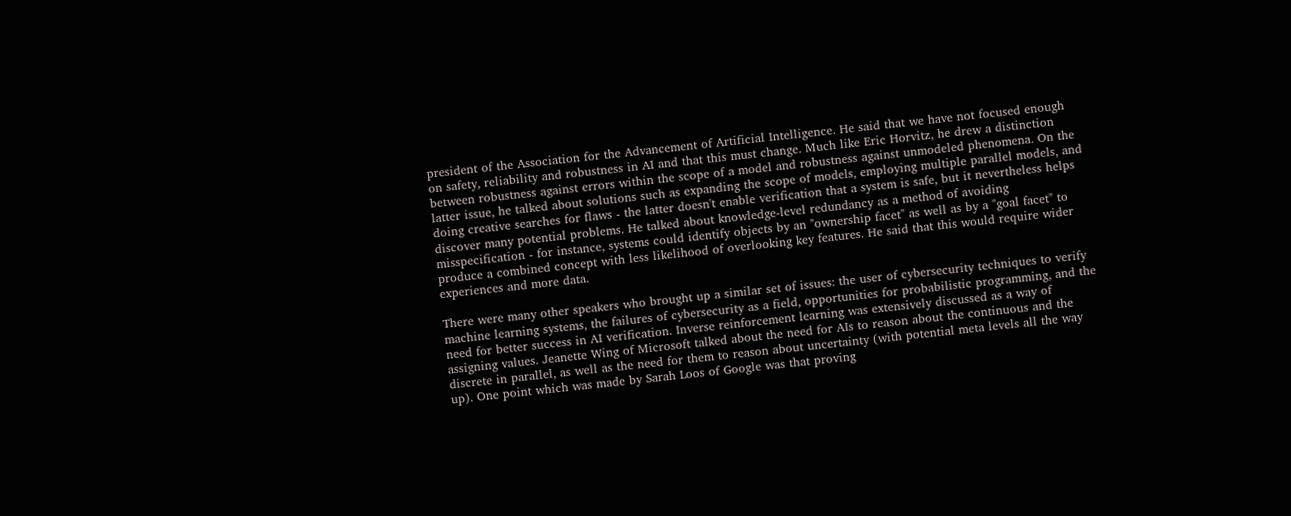president of the Association for the Advancement of Artificial Intelligence. He said that we have not focused enough on safety, reliability and robustness in AI and that this must change. Much like Eric Horvitz, he drew a distinction between robustness against errors within the scope of a model and robustness against unmodeled phenomena. On the latter issue, he talked about solutions such as expanding the scope of models, employing multiple parallel models, and doing creative searches for flaws - the latter doesn't enable verification that a system is safe, but it nevertheless helps discover many potential problems. He talked about knowledge-level redundancy as a method of avoiding misspecification - for instance, systems could identify objects by an "ownership facet" as well as by a "goal facet" to produce a combined concept with less likelihood of overlooking key features. He said that this would require wider experiences and more data.

There were many other speakers who brought up a similar set of issues: the user of cybersecurity techniques to verify machine learning systems, the failures of cybersecurity as a field, opportunities for probabilistic programming, and the need for better success in AI verification. Inverse reinforcement learning was extensively discussed as a way of assigning values. Jeanette Wing of Microsoft talked about the need for AIs to reason about the continuous and the discrete in parallel, as well as the need for them to reason about uncertainty (with potential meta levels all the way up). One point which was made by Sarah Loos of Google was that proving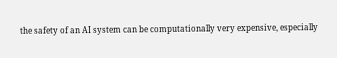the safety of an AI system can be computationally very expensive, especially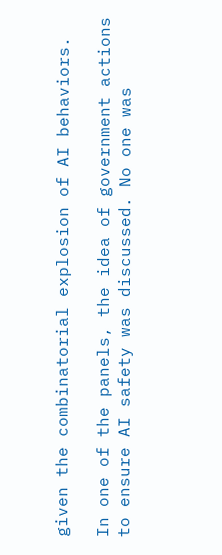given the combinatorial explosion of AI behaviors.

In one of the panels, the idea of government actions to ensure AI safety was discussed. No one was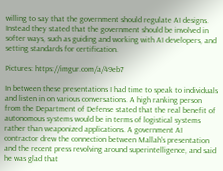willing to say that the government should regulate AI designs. Instead they stated that the government should be involved in softer ways, such as guiding and working with AI developers, and setting standards for certification.

Pictures: https://imgur.com/a/49eb7

In between these presentations I had time to speak to individuals and listen in on various conversations. A high ranking person from the Department of Defense stated that the real benefit of autonomous systems would be in terms of logistical systems rather than weaponized applications. A government AI contractor drew the connection between Mallah's presentation and the recent press revolving around superintelligence, and said he was glad that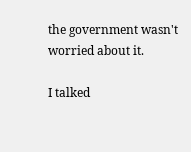the government wasn't worried about it.

I talked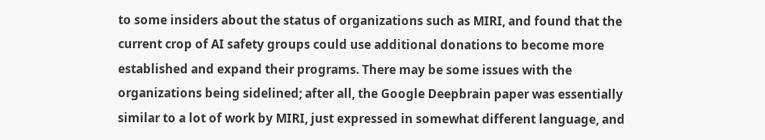to some insiders about the status of organizations such as MIRI, and found that the current crop of AI safety groups could use additional donations to become more established and expand their programs. There may be some issues with the organizations being sidelined; after all, the Google Deepbrain paper was essentially similar to a lot of work by MIRI, just expressed in somewhat different language, and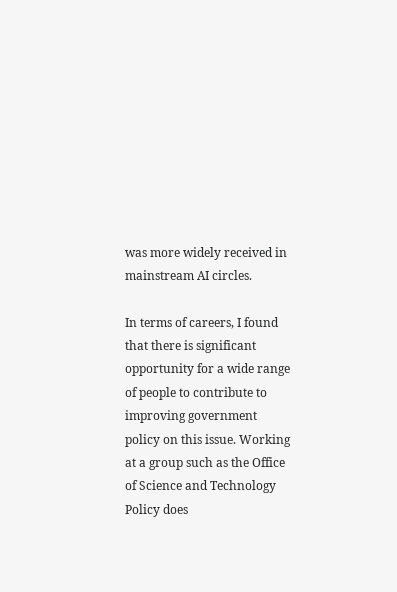was more widely received in mainstream AI circles.

In terms of careers, I found that there is significant opportunity for a wide range of people to contribute to improving government policy on this issue. Working at a group such as the Office of Science and Technology Policy does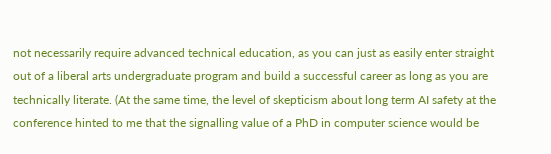not necessarily require advanced technical education, as you can just as easily enter straight out of a liberal arts undergraduate program and build a successful career as long as you are technically literate. (At the same time, the level of skepticism about long term AI safety at the conference hinted to me that the signalling value of a PhD in computer science would be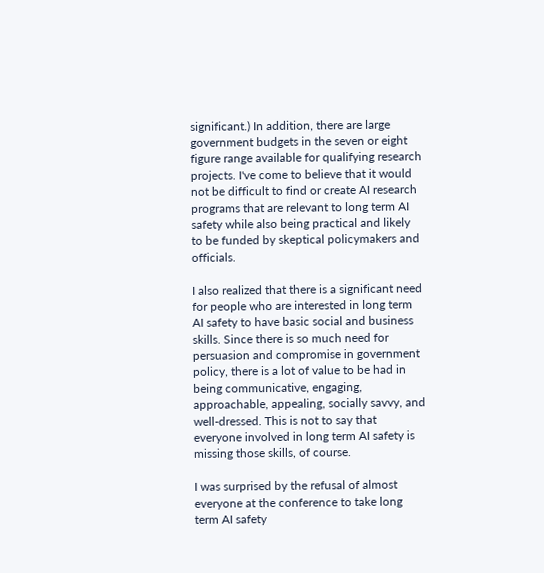significant.) In addition, there are large government budgets in the seven or eight figure range available for qualifying research projects. I've come to believe that it would not be difficult to find or create AI research programs that are relevant to long term AI safety while also being practical and likely to be funded by skeptical policymakers and officials.

I also realized that there is a significant need for people who are interested in long term AI safety to have basic social and business skills. Since there is so much need for persuasion and compromise in government policy, there is a lot of value to be had in being communicative, engaging, approachable, appealing, socially savvy, and well-dressed. This is not to say that everyone involved in long term AI safety is missing those skills, of course.

I was surprised by the refusal of almost everyone at the conference to take long term AI safety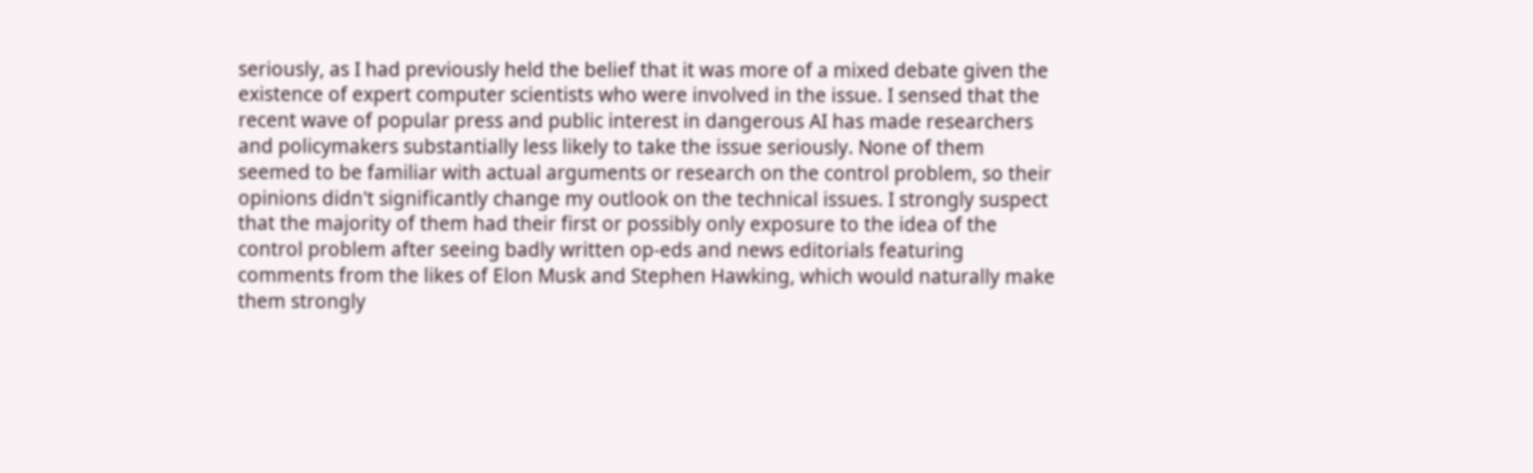seriously, as I had previously held the belief that it was more of a mixed debate given the existence of expert computer scientists who were involved in the issue. I sensed that the recent wave of popular press and public interest in dangerous AI has made researchers and policymakers substantially less likely to take the issue seriously. None of them seemed to be familiar with actual arguments or research on the control problem, so their opinions didn't significantly change my outlook on the technical issues. I strongly suspect that the majority of them had their first or possibly only exposure to the idea of the control problem after seeing badly written op-eds and news editorials featuring comments from the likes of Elon Musk and Stephen Hawking, which would naturally make them strongly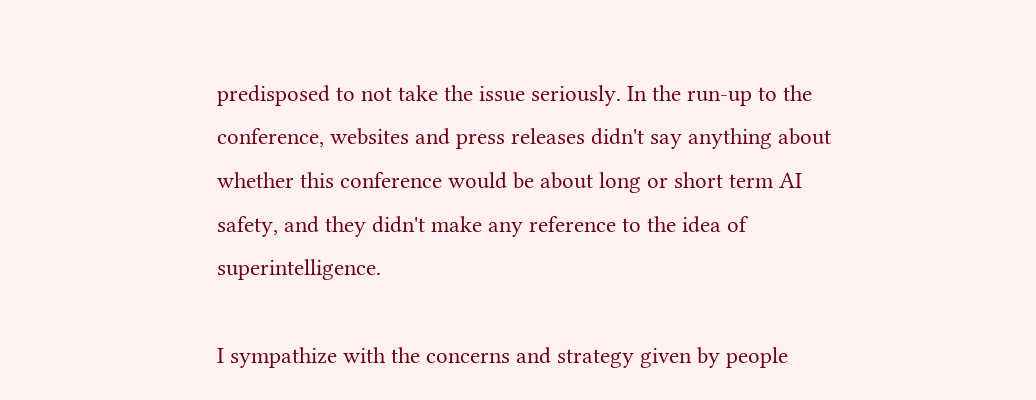predisposed to not take the issue seriously. In the run-up to the conference, websites and press releases didn't say anything about whether this conference would be about long or short term AI safety, and they didn't make any reference to the idea of superintelligence.

I sympathize with the concerns and strategy given by people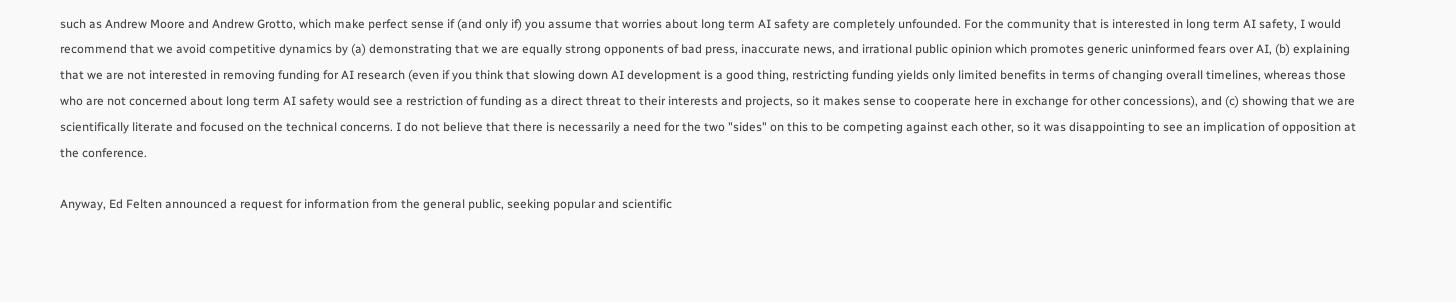such as Andrew Moore and Andrew Grotto, which make perfect sense if (and only if) you assume that worries about long term AI safety are completely unfounded. For the community that is interested in long term AI safety, I would recommend that we avoid competitive dynamics by (a) demonstrating that we are equally strong opponents of bad press, inaccurate news, and irrational public opinion which promotes generic uninformed fears over AI, (b) explaining that we are not interested in removing funding for AI research (even if you think that slowing down AI development is a good thing, restricting funding yields only limited benefits in terms of changing overall timelines, whereas those who are not concerned about long term AI safety would see a restriction of funding as a direct threat to their interests and projects, so it makes sense to cooperate here in exchange for other concessions), and (c) showing that we are scientifically literate and focused on the technical concerns. I do not believe that there is necessarily a need for the two "sides" on this to be competing against each other, so it was disappointing to see an implication of opposition at the conference.

Anyway, Ed Felten announced a request for information from the general public, seeking popular and scientific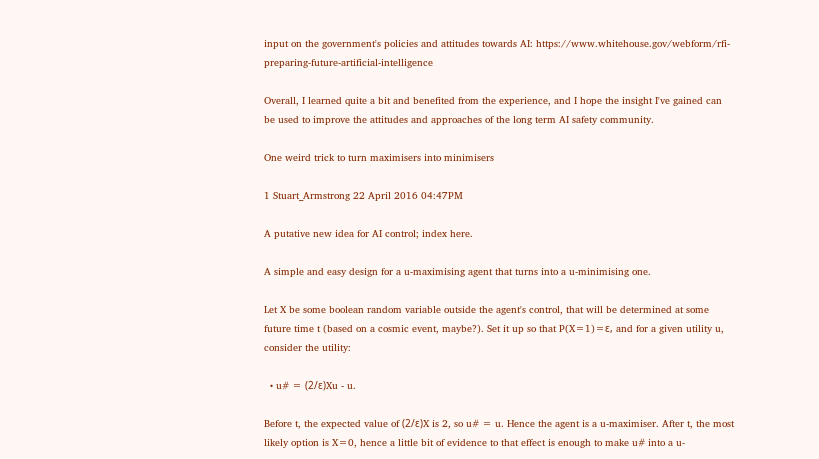input on the government's policies and attitudes towards AI: https://www.whitehouse.gov/webform/rfi-preparing-future-artificial-intelligence

Overall, I learned quite a bit and benefited from the experience, and I hope the insight I've gained can be used to improve the attitudes and approaches of the long term AI safety community.

One weird trick to turn maximisers into minimisers

1 Stuart_Armstrong 22 April 2016 04:47PM

A putative new idea for AI control; index here.

A simple and easy design for a u-maximising agent that turns into a u-minimising one.

Let X be some boolean random variable outside the agent's control, that will be determined at some future time t (based on a cosmic event, maybe?). Set it up so that P(X=1)=ε, and for a given utility u, consider the utility:

  • u# = (2/ε)Xu - u.

Before t, the expected value of (2/ε)X is 2, so u# = u. Hence the agent is a u-maximiser. After t, the most likely option is X=0, hence a little bit of evidence to that effect is enough to make u# into a u-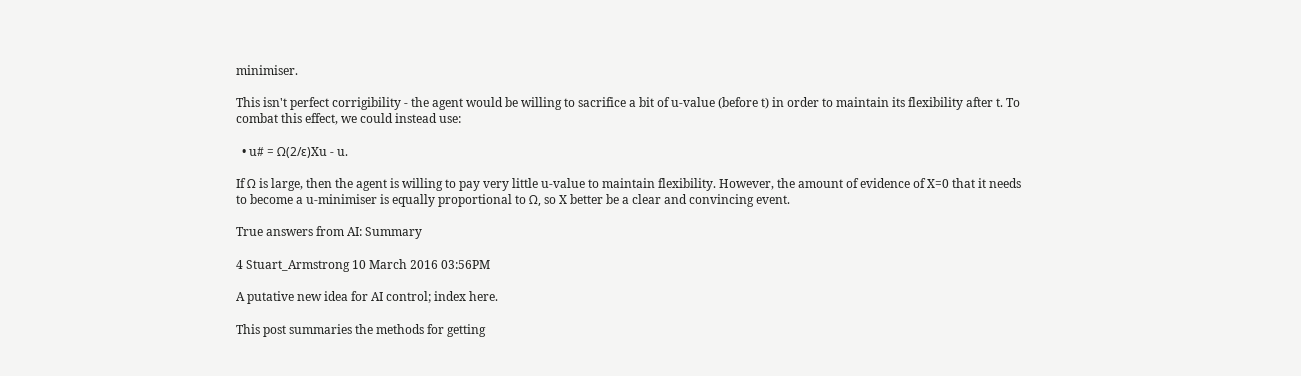minimiser.

This isn't perfect corrigibility - the agent would be willing to sacrifice a bit of u-value (before t) in order to maintain its flexibility after t. To combat this effect, we could instead use:

  • u# = Ω(2/ε)Xu - u.

If Ω is large, then the agent is willing to pay very little u-value to maintain flexibility. However, the amount of evidence of X=0 that it needs to become a u-minimiser is equally proportional to Ω, so X better be a clear and convincing event.

True answers from AI: Summary

4 Stuart_Armstrong 10 March 2016 03:56PM

A putative new idea for AI control; index here.

This post summaries the methods for getting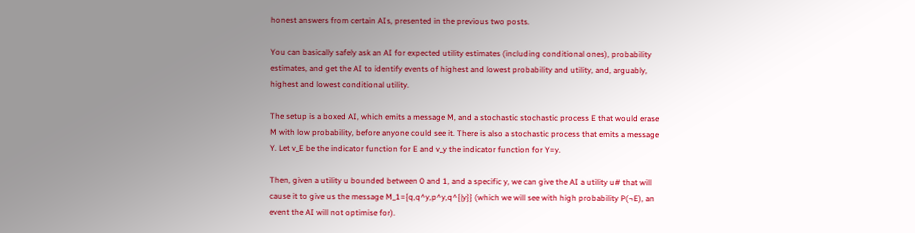honest answers from certain AIs, presented in the previous two posts.

You can basically safely ask an AI for expected utility estimates (including conditional ones), probability estimates, and get the AI to identify events of highest and lowest probability and utility, and, arguably, highest and lowest conditional utility.

The setup is a boxed AI, which emits a message M, and a stochastic stochastic process E that would erase M with low probability, before anyone could see it. There is also a stochastic process that emits a message Y. Let v_E be the indicator function for E and v_y the indicator function for Y=y.

Then, given a utility u bounded between 0 and 1, and a specific y, we can give the AI a utility u# that will cause it to give us the message M_1={q,q^y,p^y,q^{|y}} (which we will see with high probability P(¬E), an event the AI will not optimise for).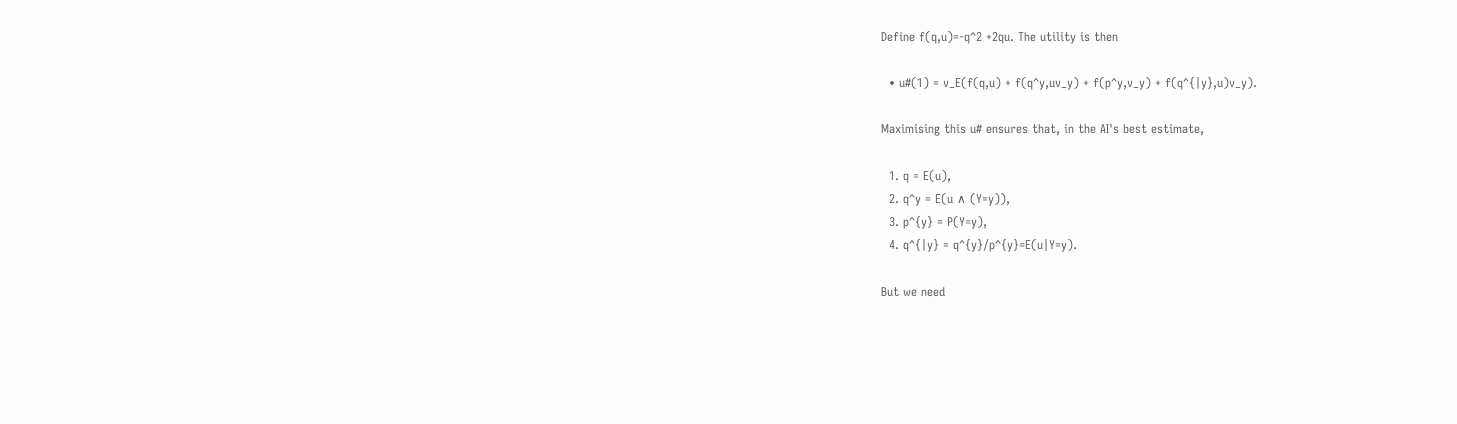Define f(q,u)=-q^2 +2qu. The utility is then

  • u#(1) = v_E(f(q,u) + f(q^y,uv_y) + f(p^y,v_y) + f(q^{|y},u)v_y).

Maximising this u# ensures that, in the AI's best estimate,

  1. q = E(u),
  2. q^y = E(u ∧ (Y=y)),
  3. p^{y} = P(Y=y),
  4. q^{|y} = q^{y}/p^{y}=E(u|Y=y).

But we need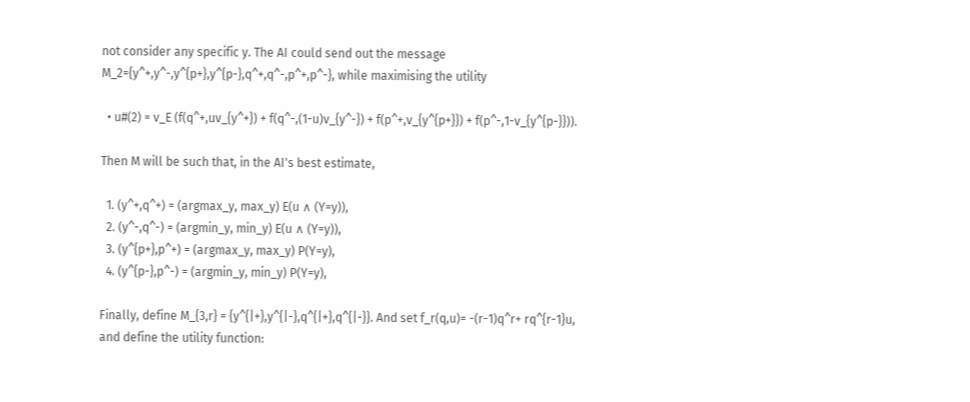not consider any specific y. The AI could send out the message M_2={y^+,y^-,y^{p+},y^{p-},q^+,q^-,p^+,p^-}, while maximising the utility

  • u#(2) = v_E (f(q^+,uv_{y^+}) + f(q^-,(1-u)v_{y^-}) + f(p^+,v_{y^{p+}}) + f(p^-,1-v_{y^{p-}})).

Then M will be such that, in the AI's best estimate,

  1. (y^+,q^+) = (argmax_y, max_y) E(u ∧ (Y=y)),
  2. (y^-,q^-) = (argmin_y, min_y) E(u ∧ (Y=y)),
  3. (y^{p+},p^+) = (argmax_y, max_y) P(Y=y),
  4. (y^{p-},p^-) = (argmin_y, min_y) P(Y=y),

Finally, define M_{3,r} = {y^{|+},y^{|-},q^{|+},q^{|-}}. And set f_r(q,u)= -(r-1)q^r+ rq^{r-1}u, and define the utility function: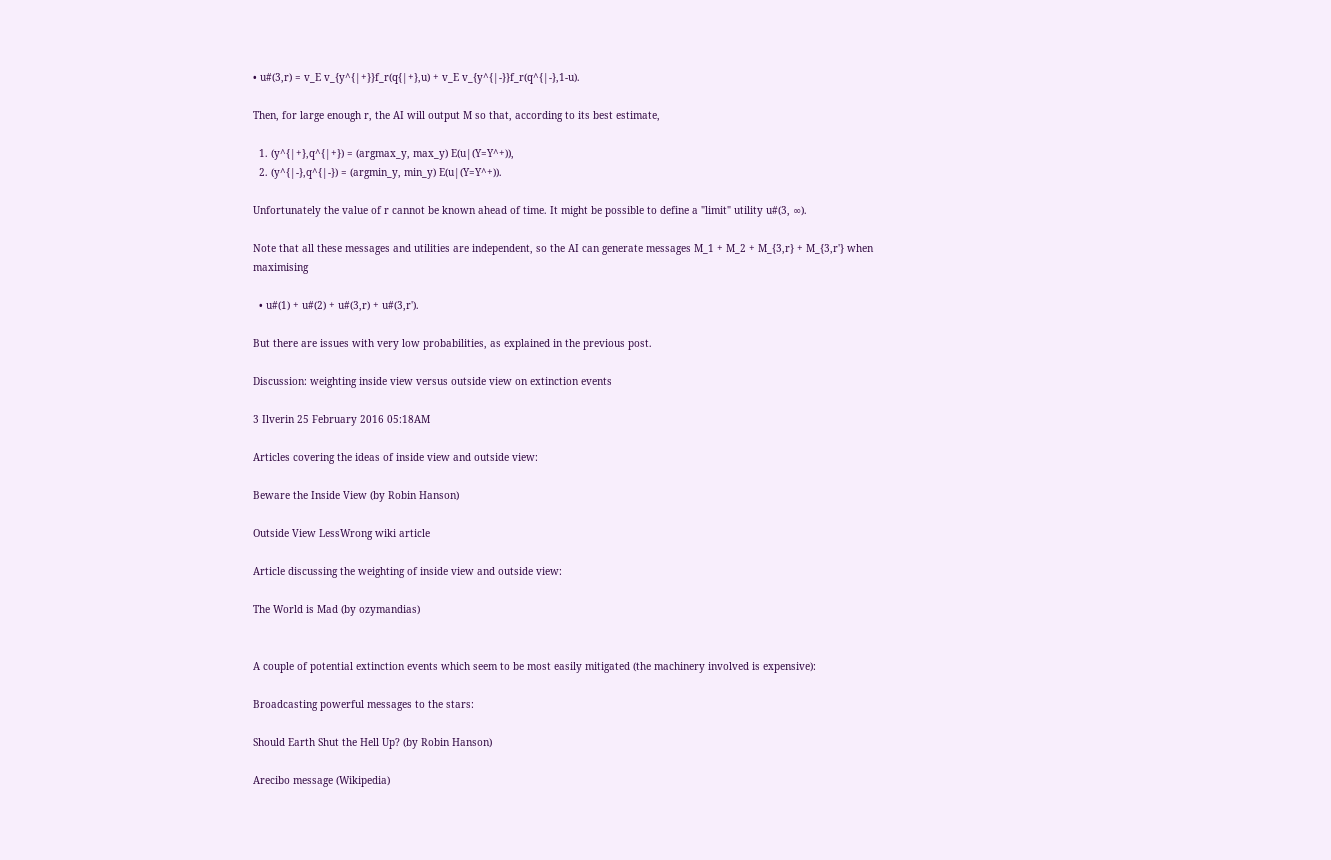• u#(3,r) = v_E v_{y^{|+}}f_r(q{|+},u) + v_E v_{y^{|-}}f_r(q^{|-},1-u).

Then, for large enough r, the AI will output M so that, according to its best estimate,

  1. (y^{|+},q^{|+}) = (argmax_y, max_y) E(u|(Y=Y^+)),
  2. (y^{|-},q^{|-}) = (argmin_y, min_y) E(u|(Y=Y^+)).

Unfortunately the value of r cannot be known ahead of time. It might be possible to define a "limit" utility u#(3, ∞).

Note that all these messages and utilities are independent, so the AI can generate messages M_1 + M_2 + M_{3,r} + M_{3,r'} when maximising

  • u#(1) + u#(2) + u#(3,r) + u#(3,r').

But there are issues with very low probabilities, as explained in the previous post.

Discussion: weighting inside view versus outside view on extinction events

3 Ilverin 25 February 2016 05:18AM

Articles covering the ideas of inside view and outside view:

Beware the Inside View (by Robin Hanson)

Outside View LessWrong wiki article

Article discussing the weighting of inside view and outside view:

The World is Mad (by ozymandias)


A couple of potential extinction events which seem to be most easily mitigated (the machinery involved is expensive):

Broadcasting powerful messages to the stars:

Should Earth Shut the Hell Up? (by Robin Hanson)

Arecibo message (Wikipedia)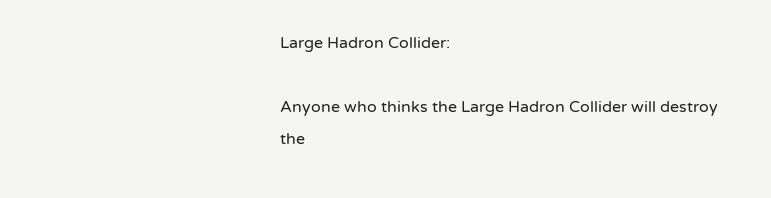Large Hadron Collider:

Anyone who thinks the Large Hadron Collider will destroy the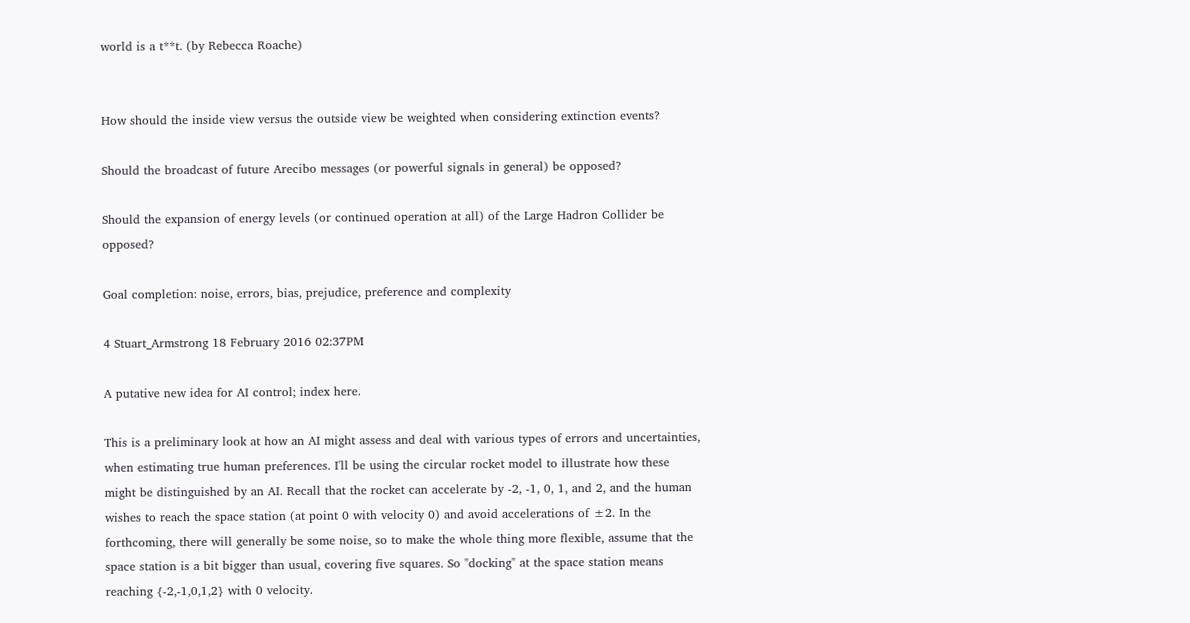world is a t**t. (by Rebecca Roache)


How should the inside view versus the outside view be weighted when considering extinction events?

Should the broadcast of future Arecibo messages (or powerful signals in general) be opposed?

Should the expansion of energy levels (or continued operation at all) of the Large Hadron Collider be opposed?

Goal completion: noise, errors, bias, prejudice, preference and complexity

4 Stuart_Armstrong 18 February 2016 02:37PM

A putative new idea for AI control; index here.

This is a preliminary look at how an AI might assess and deal with various types of errors and uncertainties, when estimating true human preferences. I'll be using the circular rocket model to illustrate how these might be distinguished by an AI. Recall that the rocket can accelerate by -2, -1, 0, 1, and 2, and the human wishes to reach the space station (at point 0 with velocity 0) and avoid accelerations of ±2. In the forthcoming, there will generally be some noise, so to make the whole thing more flexible, assume that the space station is a bit bigger than usual, covering five squares. So "docking" at the space station means reaching {-2,-1,0,1,2} with 0 velocity.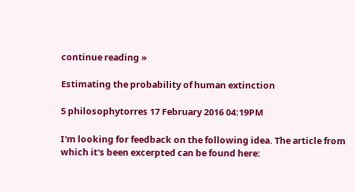continue reading »

Estimating the probability of human extinction

5 philosophytorres 17 February 2016 04:19PM

I'm looking for feedback on the following idea. The article from which it's been excerpted can be found here: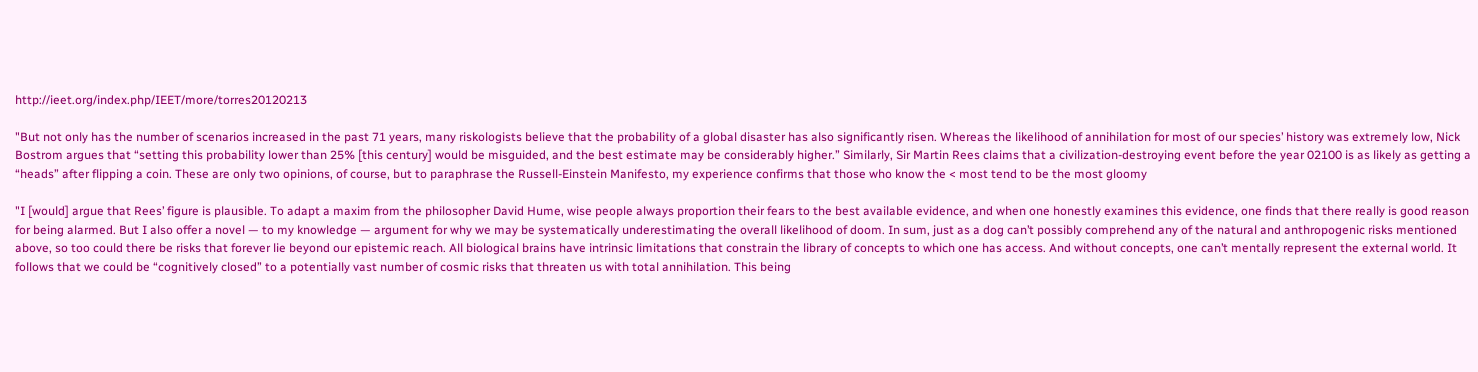http://ieet.org/index.php/IEET/more/torres20120213

"But not only has the number of scenarios increased in the past 71 years, many riskologists believe that the probability of a global disaster has also significantly risen. Whereas the likelihood of annihilation for most of our species’ history was extremely low, Nick Bostrom argues that “setting this probability lower than 25% [this century] would be misguided, and the best estimate may be considerably higher.” Similarly, Sir Martin Rees claims that a civilization-destroying event before the year 02100 is as likely as getting a “heads” after flipping a coin. These are only two opinions, of course, but to paraphrase the Russell-Einstein Manifesto, my experience confirms that those who know the < most tend to be the most gloomy

"I [would] argue that Rees’ figure is plausible. To adapt a maxim from the philosopher David Hume, wise people always proportion their fears to the best available evidence, and when one honestly examines this evidence, one finds that there really is good reason for being alarmed. But I also offer a novel — to my knowledge — argument for why we may be systematically underestimating the overall likelihood of doom. In sum, just as a dog can’t possibly comprehend any of the natural and anthropogenic risks mentioned above, so too could there be risks that forever lie beyond our epistemic reach. All biological brains have intrinsic limitations that constrain the library of concepts to which one has access. And without concepts, one can’t mentally represent the external world. It follows that we could be “cognitively closed” to a potentially vast number of cosmic risks that threaten us with total annihilation. This being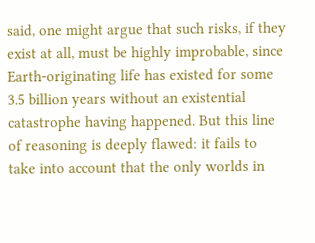said, one might argue that such risks, if they exist at all, must be highly improbable, since Earth-originating life has existed for some 3.5 billion years without an existential catastrophe having happened. But this line of reasoning is deeply flawed: it fails to take into account that the only worlds in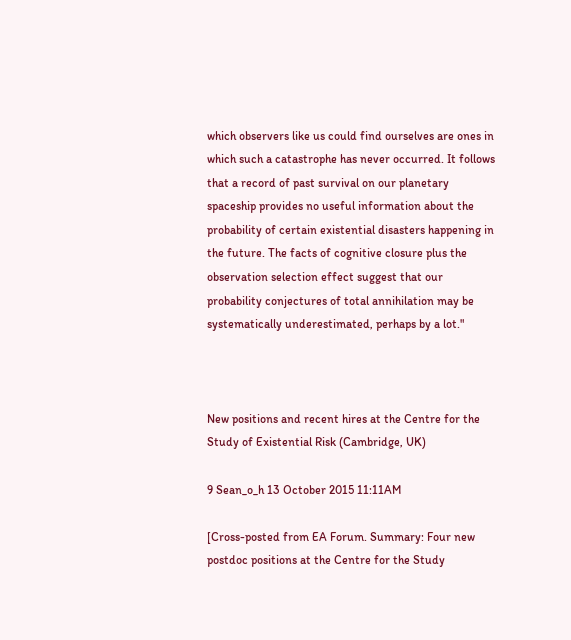which observers like us could find ourselves are ones in which such a catastrophe has never occurred. It follows that a record of past survival on our planetary spaceship provides no useful information about the probability of certain existential disasters happening in the future. The facts of cognitive closure plus the observation selection effect suggest that our probability conjectures of total annihilation may be systematically underestimated, perhaps by a lot."



New positions and recent hires at the Centre for the Study of Existential Risk (Cambridge, UK)

9 Sean_o_h 13 October 2015 11:11AM

[Cross-posted from EA Forum. Summary: Four new postdoc positions at the Centre for the Study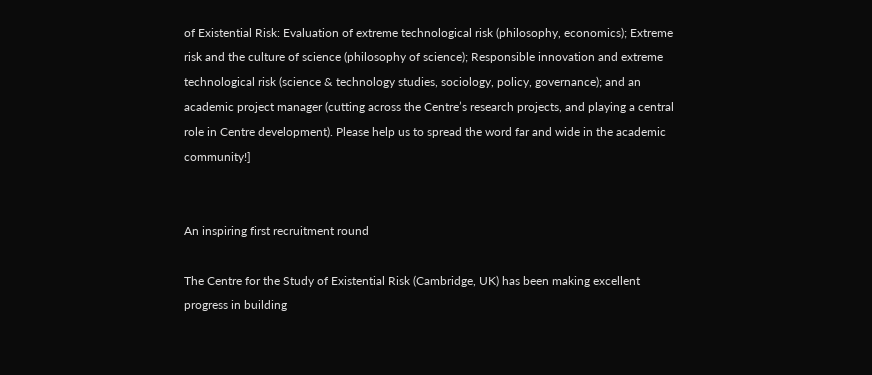of Existential Risk: Evaluation of extreme technological risk (philosophy, economics); Extreme risk and the culture of science (philosophy of science); Responsible innovation and extreme technological risk (science & technology studies, sociology, policy, governance); and an academic project manager (cutting across the Centre’s research projects, and playing a central role in Centre development). Please help us to spread the word far and wide in the academic community!]


An inspiring first recruitment round

The Centre for the Study of Existential Risk (Cambridge, UK) has been making excellent progress in building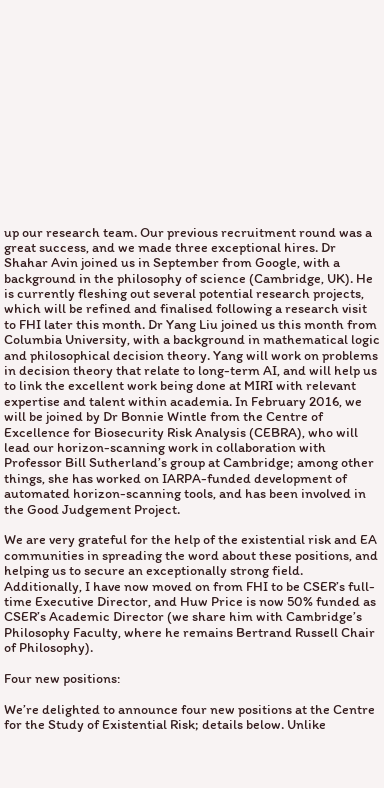up our research team. Our previous recruitment round was a great success, and we made three exceptional hires. Dr Shahar Avin joined us in September from Google, with a background in the philosophy of science (Cambridge, UK). He is currently fleshing out several potential research projects, which will be refined and finalised following a research visit to FHI later this month. Dr Yang Liu joined us this month from Columbia University, with a background in mathematical logic and philosophical decision theory. Yang will work on problems in decision theory that relate to long-term AI, and will help us to link the excellent work being done at MIRI with relevant expertise and talent within academia. In February 2016, we will be joined by Dr Bonnie Wintle from the Centre of Excellence for Biosecurity Risk Analysis (CEBRA), who will lead our horizon-scanning work in collaboration with Professor Bill Sutherland’s group at Cambridge; among other things, she has worked on IARPA-funded development of automated horizon-scanning tools, and has been involved in the Good Judgement Project.

We are very grateful for the help of the existential risk and EA communities in spreading the word about these positions, and helping us to secure an exceptionally strong field. Additionally, I have now moved on from FHI to be CSER’s full-time Executive Director, and Huw Price is now 50% funded as CSER’s Academic Director (we share him with Cambridge’s Philosophy Faculty, where he remains Bertrand Russell Chair of Philosophy).

Four new positions:

We’re delighted to announce four new positions at the Centre for the Study of Existential Risk; details below. Unlike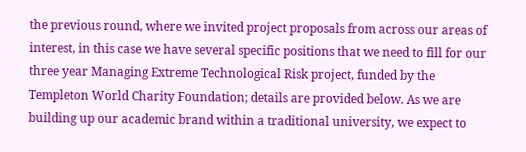the previous round, where we invited project proposals from across our areas of interest, in this case we have several specific positions that we need to fill for our three year Managing Extreme Technological Risk project, funded by the Templeton World Charity Foundation; details are provided below. As we are building up our academic brand within a traditional university, we expect to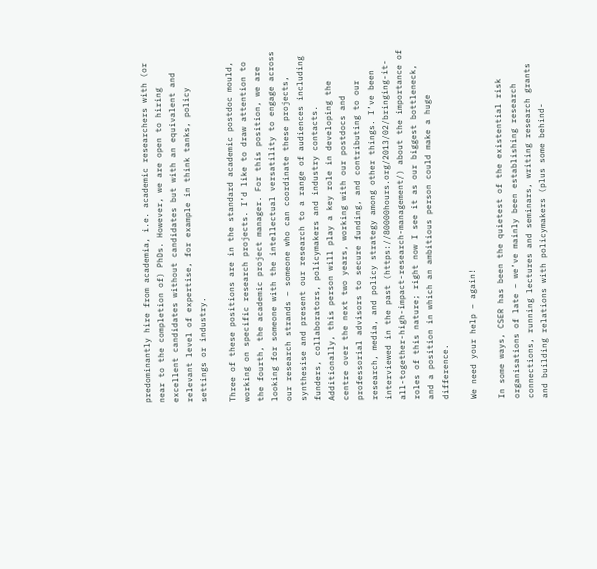predominantly hire from academia, i.e. academic researchers with (or near to the completion of) PhDs. However, we are open to hiring excellent candidates without candidates but with an equivalent and relevant level of expertise, for example in think tanks, policy settings or industry.

Three of these positions are in the standard academic postdoc mould, working on specific research projects. I’d like to draw attention to the fourth, the academic project manager. For this position, we are looking for someone with the intellectual versatility to engage across our research strands – someone who can coordinate these projects, synthesise and present our research to a range of audiences including funders, collaborators, policymakers and industry contacts. Additionally, this person will play a key role in developing the centre over the next two years, working with our postdocs and professorial advisors to secure funding, and contributing to our research, media, and policy strategy among other things. I’ve been interviewed in the past (https://80000hours.org/2013/02/bringing-it-all-together-high-impact-research-management/) about the importance of roles of this nature; right now I see it as our biggest bottleneck, and a position in which an ambitious person could make a huge difference.

We need your help – again!

In some ways, CSER has been the quietest of the existential risk organisations of late – we’ve mainly been establishing research connections, running lectures and seminars, writing research grants and building relations with policymakers (plus some behind-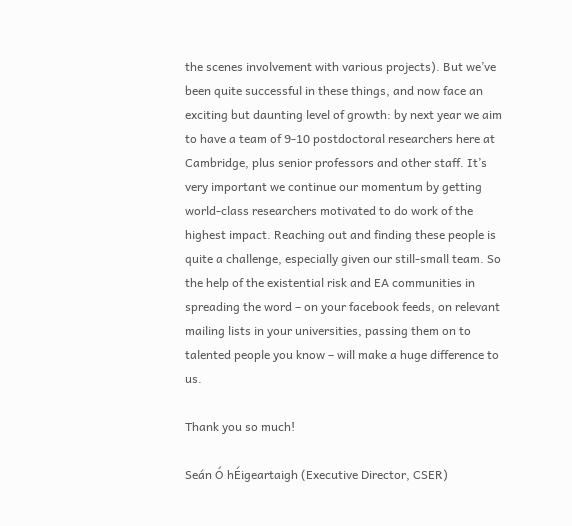the scenes involvement with various projects). But we’ve been quite successful in these things, and now face an exciting but daunting level of growth: by next year we aim to have a team of 9-10 postdoctoral researchers here at Cambridge, plus senior professors and other staff. It’s very important we continue our momentum by getting world-class researchers motivated to do work of the highest impact. Reaching out and finding these people is quite a challenge, especially given our still-small team. So the help of the existential risk and EA communities in spreading the word – on your facebook feeds, on relevant mailing lists in your universities, passing them on to talented people you know – will make a huge difference to us.

Thank you so much!

Seán Ó hÉigeartaigh (Executive Director, CSER)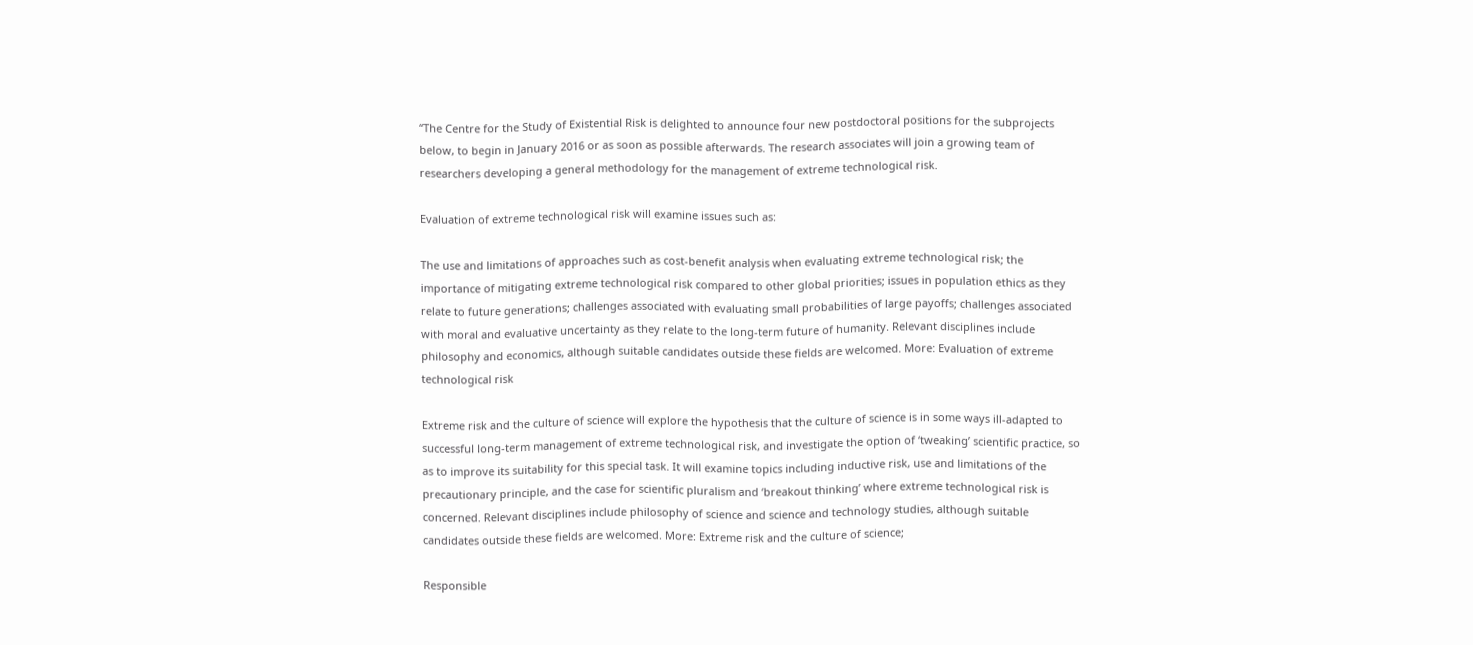“The Centre for the Study of Existential Risk is delighted to announce four new postdoctoral positions for the subprojects below, to begin in January 2016 or as soon as possible afterwards. The research associates will join a growing team of researchers developing a general methodology for the management of extreme technological risk.

Evaluation of extreme technological risk will examine issues such as:

The use and limitations of approaches such as cost-benefit analysis when evaluating extreme technological risk; the importance of mitigating extreme technological risk compared to other global priorities; issues in population ethics as they relate to future generations; challenges associated with evaluating small probabilities of large payoffs; challenges associated with moral and evaluative uncertainty as they relate to the long-term future of humanity. Relevant disciplines include philosophy and economics, although suitable candidates outside these fields are welcomed. More: Evaluation of extreme technological risk

Extreme risk and the culture of science will explore the hypothesis that the culture of science is in some ways ill-adapted to successful long-term management of extreme technological risk, and investigate the option of ‘tweaking’ scientific practice, so as to improve its suitability for this special task. It will examine topics including inductive risk, use and limitations of the precautionary principle, and the case for scientific pluralism and ‘breakout thinking’ where extreme technological risk is concerned. Relevant disciplines include philosophy of science and science and technology studies, although suitable candidates outside these fields are welcomed. More: Extreme risk and the culture of science;

Responsible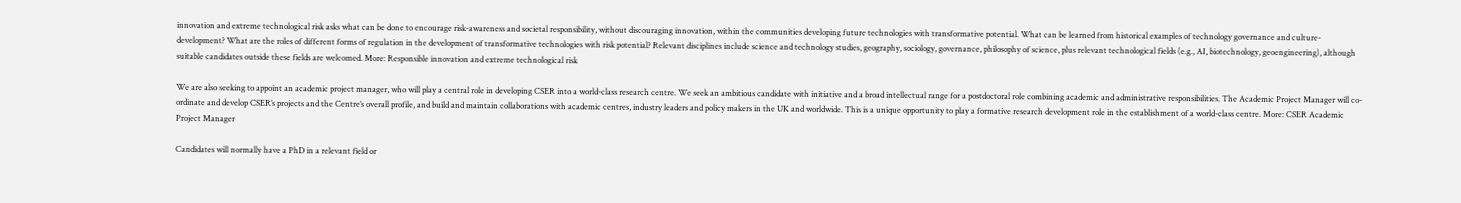innovation and extreme technological risk asks what can be done to encourage risk-awareness and societal responsibility, without discouraging innovation, within the communities developing future technologies with transformative potential. What can be learned from historical examples of technology governance and culture-development? What are the roles of different forms of regulation in the development of transformative technologies with risk potential? Relevant disciplines include science and technology studies, geography, sociology, governance, philosophy of science, plus relevant technological fields (e.g., AI, biotechnology, geoengineering), although suitable candidates outside these fields are welcomed. More: Responsible innovation and extreme technological risk

We are also seeking to appoint an academic project manager, who will play a central role in developing CSER into a world-class research centre. We seek an ambitious candidate with initiative and a broad intellectual range for a postdoctoral role combining academic and administrative responsibilities. The Academic Project Manager will co-ordinate and develop CSER’s projects and the Centre’s overall profile, and build and maintain collaborations with academic centres, industry leaders and policy makers in the UK and worldwide. This is a unique opportunity to play a formative research development role in the establishment of a world-class centre. More: CSER Academic Project Manager

Candidates will normally have a PhD in a relevant field or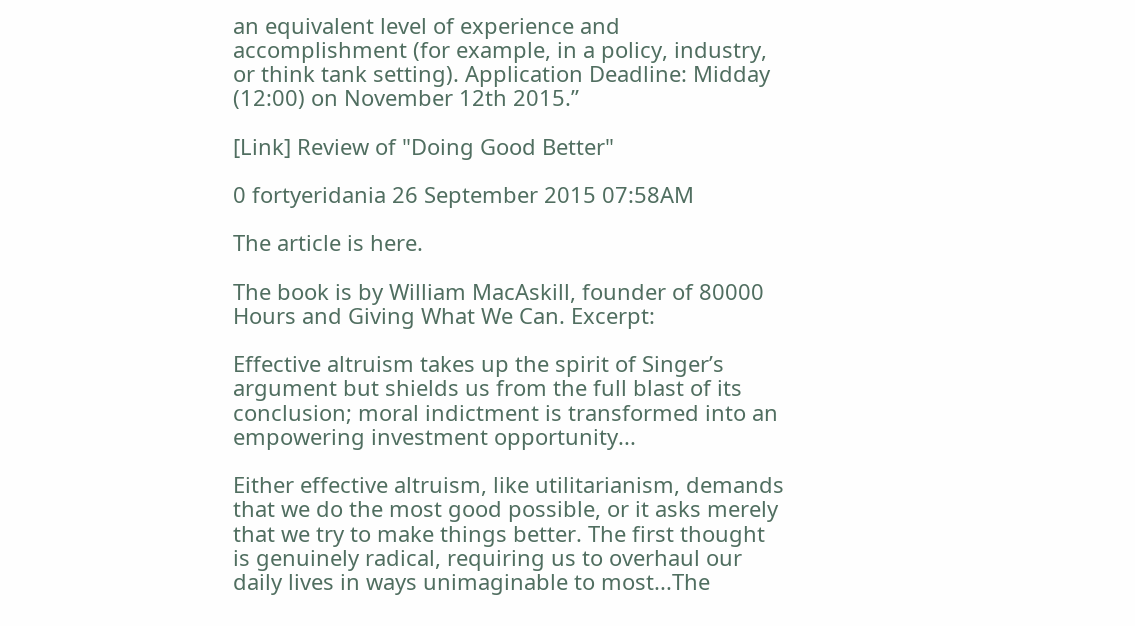an equivalent level of experience and accomplishment (for example, in a policy, industry, or think tank setting). Application Deadline: Midday (12:00) on November 12th 2015.”

[Link] Review of "Doing Good Better"

0 fortyeridania 26 September 2015 07:58AM

The article is here.

The book is by William MacAskill, founder of 80000 Hours and Giving What We Can. Excerpt:

Effective altruism takes up the spirit of Singer’s argument but shields us from the full blast of its conclusion; moral indictment is transformed into an empowering investment opportunity...

Either effective altruism, like utilitarianism, demands that we do the most good possible, or it asks merely that we try to make things better. The first thought is genuinely radical, requiring us to overhaul our daily lives in ways unimaginable to most...The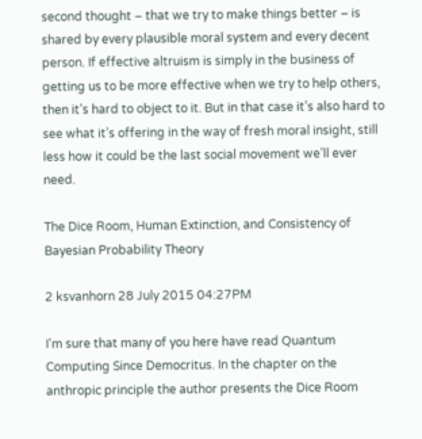second thought – that we try to make things better – is shared by every plausible moral system and every decent person. If effective altruism is simply in the business of getting us to be more effective when we try to help others, then it’s hard to object to it. But in that case it’s also hard to see what it’s offering in the way of fresh moral insight, still less how it could be the last social movement we’ll ever need.

The Dice Room, Human Extinction, and Consistency of Bayesian Probability Theory

2 ksvanhorn 28 July 2015 04:27PM

I'm sure that many of you here have read Quantum Computing Since Democritus. In the chapter on the anthropic principle the author presents the Dice Room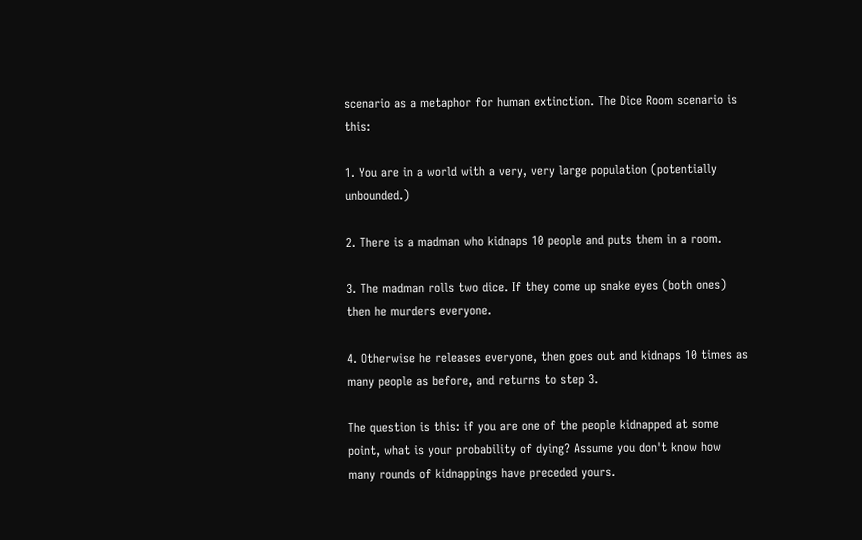scenario as a metaphor for human extinction. The Dice Room scenario is this:

1. You are in a world with a very, very large population (potentially unbounded.)

2. There is a madman who kidnaps 10 people and puts them in a room.

3. The madman rolls two dice. If they come up snake eyes (both ones) then he murders everyone.

4. Otherwise he releases everyone, then goes out and kidnaps 10 times as many people as before, and returns to step 3.

The question is this: if you are one of the people kidnapped at some point, what is your probability of dying? Assume you don't know how many rounds of kidnappings have preceded yours.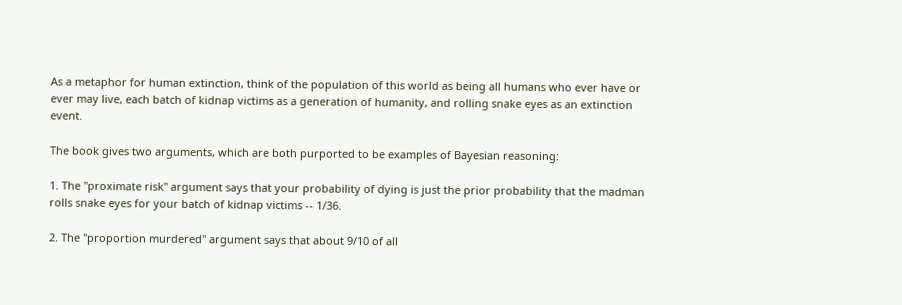As a metaphor for human extinction, think of the population of this world as being all humans who ever have or ever may live, each batch of kidnap victims as a generation of humanity, and rolling snake eyes as an extinction event.

The book gives two arguments, which are both purported to be examples of Bayesian reasoning:

1. The "proximate risk" argument says that your probability of dying is just the prior probability that the madman rolls snake eyes for your batch of kidnap victims -- 1/36.

2. The "proportion murdered" argument says that about 9/10 of all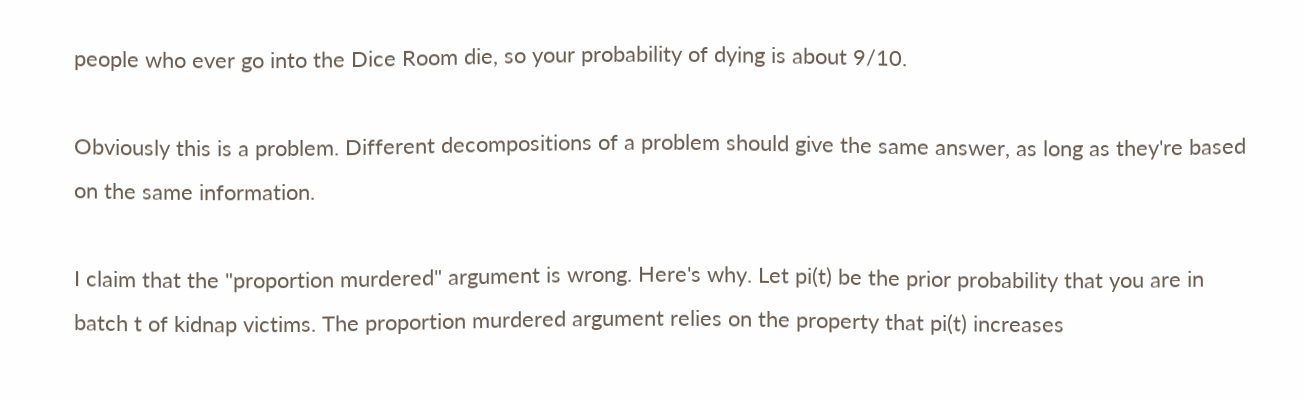people who ever go into the Dice Room die, so your probability of dying is about 9/10.

Obviously this is a problem. Different decompositions of a problem should give the same answer, as long as they're based on the same information.

I claim that the "proportion murdered" argument is wrong. Here's why. Let pi(t) be the prior probability that you are in batch t of kidnap victims. The proportion murdered argument relies on the property that pi(t) increases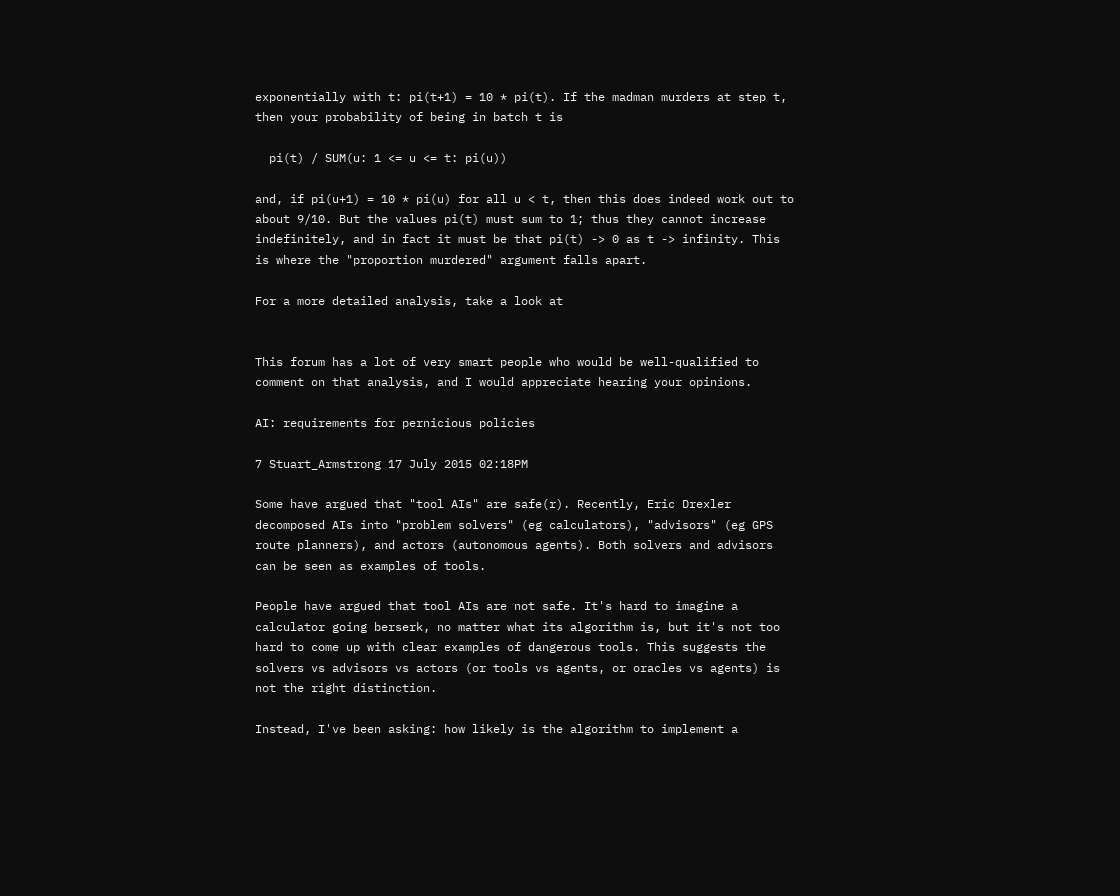exponentially with t: pi(t+1) = 10 * pi(t). If the madman murders at step t, then your probability of being in batch t is

  pi(t) / SUM(u: 1 <= u <= t: pi(u))

and, if pi(u+1) = 10 * pi(u) for all u < t, then this does indeed work out to about 9/10. But the values pi(t) must sum to 1; thus they cannot increase indefinitely, and in fact it must be that pi(t) -> 0 as t -> infinity. This is where the "proportion murdered" argument falls apart.

For a more detailed analysis, take a look at


This forum has a lot of very smart people who would be well-qualified to comment on that analysis, and I would appreciate hearing your opinions.

AI: requirements for pernicious policies

7 Stuart_Armstrong 17 July 2015 02:18PM

Some have argued that "tool AIs" are safe(r). Recently, Eric Drexler decomposed AIs into "problem solvers" (eg calculators), "advisors" (eg GPS route planners), and actors (autonomous agents). Both solvers and advisors can be seen as examples of tools.

People have argued that tool AIs are not safe. It's hard to imagine a calculator going berserk, no matter what its algorithm is, but it's not too hard to come up with clear examples of dangerous tools. This suggests the solvers vs advisors vs actors (or tools vs agents, or oracles vs agents) is not the right distinction.

Instead, I've been asking: how likely is the algorithm to implement a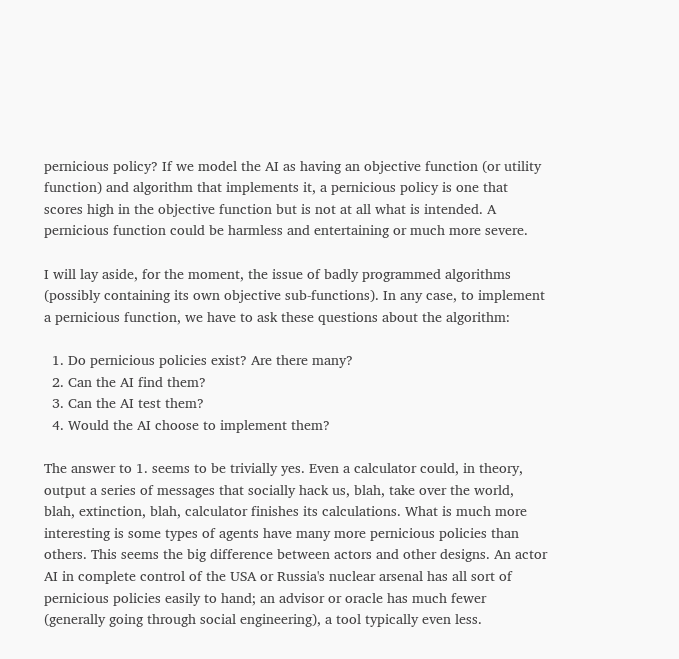pernicious policy? If we model the AI as having an objective function (or utility function) and algorithm that implements it, a pernicious policy is one that scores high in the objective function but is not at all what is intended. A pernicious function could be harmless and entertaining or much more severe.

I will lay aside, for the moment, the issue of badly programmed algorithms (possibly containing its own objective sub-functions). In any case, to implement a pernicious function, we have to ask these questions about the algorithm:

  1. Do pernicious policies exist? Are there many?
  2. Can the AI find them?
  3. Can the AI test them?
  4. Would the AI choose to implement them?

The answer to 1. seems to be trivially yes. Even a calculator could, in theory, output a series of messages that socially hack us, blah, take over the world, blah, extinction, blah, calculator finishes its calculations. What is much more interesting is some types of agents have many more pernicious policies than others. This seems the big difference between actors and other designs. An actor AI in complete control of the USA or Russia's nuclear arsenal has all sort of pernicious policies easily to hand; an advisor or oracle has much fewer (generally going through social engineering), a tool typically even less.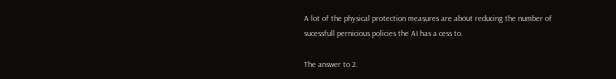A lot of the physical protection measures are about reducing the number of sucessfull pernicious policies the AI has a cess to.

The answer to 2.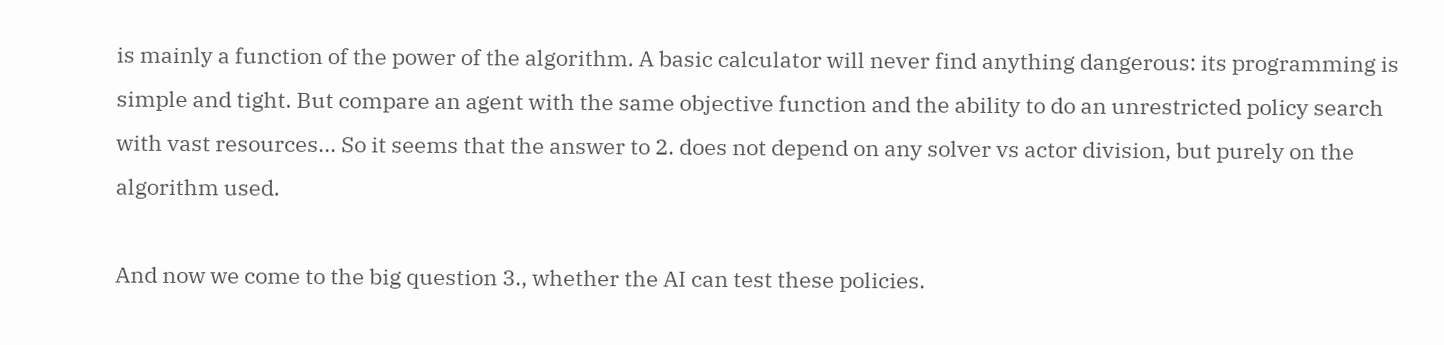is mainly a function of the power of the algorithm. A basic calculator will never find anything dangerous: its programming is simple and tight. But compare an agent with the same objective function and the ability to do an unrestricted policy search with vast resources... So it seems that the answer to 2. does not depend on any solver vs actor division, but purely on the algorithm used.

And now we come to the big question 3., whether the AI can test these policies.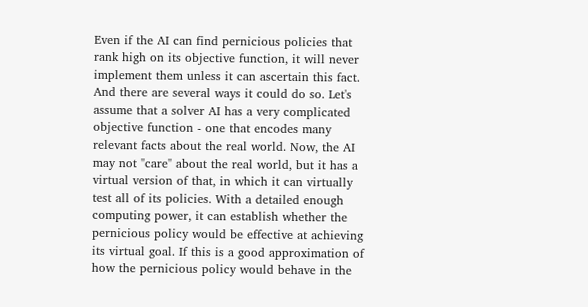Even if the AI can find pernicious policies that rank high on its objective function, it will never implement them unless it can ascertain this fact. And there are several ways it could do so. Let's assume that a solver AI has a very complicated objective function - one that encodes many relevant facts about the real world. Now, the AI may not "care" about the real world, but it has a virtual version of that, in which it can virtually test all of its policies. With a detailed enough computing power, it can establish whether the pernicious policy would be effective at achieving its virtual goal. If this is a good approximation of how the pernicious policy would behave in the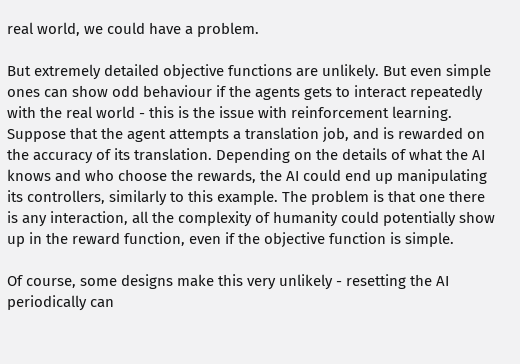real world, we could have a problem.

But extremely detailed objective functions are unlikely. But even simple ones can show odd behaviour if the agents gets to interact repeatedly with the real world - this is the issue with reinforcement learning. Suppose that the agent attempts a translation job, and is rewarded on the accuracy of its translation. Depending on the details of what the AI knows and who choose the rewards, the AI could end up manipulating its controllers, similarly to this example. The problem is that one there is any interaction, all the complexity of humanity could potentially show up in the reward function, even if the objective function is simple.

Of course, some designs make this very unlikely - resetting the AI periodically can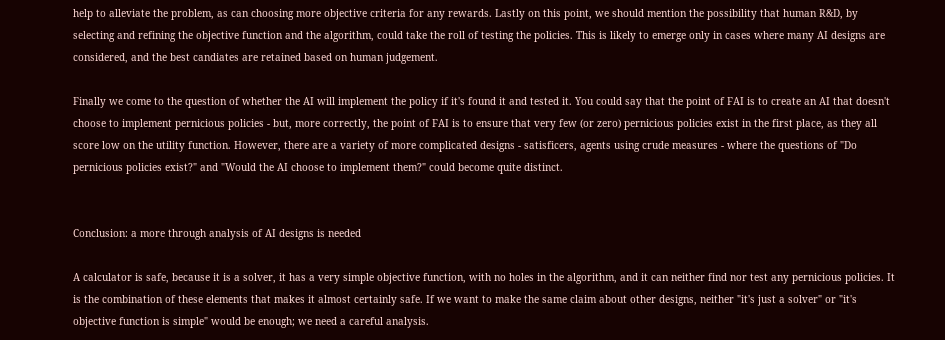help to alleviate the problem, as can choosing more objective criteria for any rewards. Lastly on this point, we should mention the possibility that human R&D, by selecting and refining the objective function and the algorithm, could take the roll of testing the policies. This is likely to emerge only in cases where many AI designs are considered, and the best candiates are retained based on human judgement.

Finally we come to the question of whether the AI will implement the policy if it's found it and tested it. You could say that the point of FAI is to create an AI that doesn't choose to implement pernicious policies - but, more correctly, the point of FAI is to ensure that very few (or zero) pernicious policies exist in the first place, as they all score low on the utility function. However, there are a variety of more complicated designs - satisficers, agents using crude measures - where the questions of "Do pernicious policies exist?" and "Would the AI choose to implement them?" could become quite distinct.


Conclusion: a more through analysis of AI designs is needed

A calculator is safe, because it is a solver, it has a very simple objective function, with no holes in the algorithm, and it can neither find nor test any pernicious policies. It is the combination of these elements that makes it almost certainly safe. If we want to make the same claim about other designs, neither "it's just a solver" or "it's objective function is simple" would be enough; we need a careful analysis.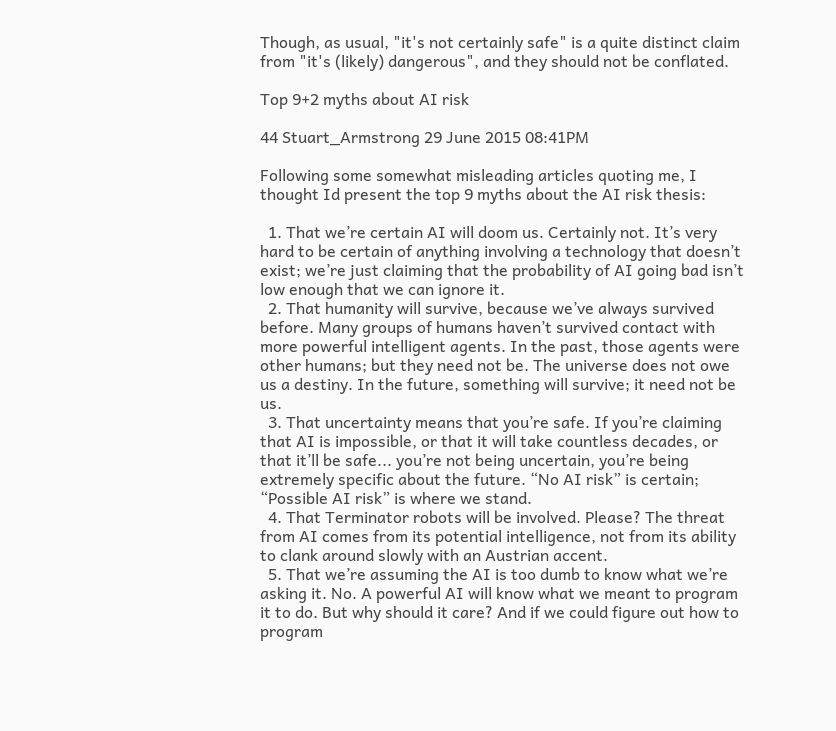Though, as usual, "it's not certainly safe" is a quite distinct claim from "it's (likely) dangerous", and they should not be conflated.

Top 9+2 myths about AI risk

44 Stuart_Armstrong 29 June 2015 08:41PM

Following some somewhat misleading articles quoting me, I thought Id present the top 9 myths about the AI risk thesis:

  1. That we’re certain AI will doom us. Certainly not. It’s very hard to be certain of anything involving a technology that doesn’t exist; we’re just claiming that the probability of AI going bad isn’t low enough that we can ignore it.
  2. That humanity will survive, because we’ve always survived before. Many groups of humans haven’t survived contact with more powerful intelligent agents. In the past, those agents were other humans; but they need not be. The universe does not owe us a destiny. In the future, something will survive; it need not be us.
  3. That uncertainty means that you’re safe. If you’re claiming that AI is impossible, or that it will take countless decades, or that it’ll be safe... you’re not being uncertain, you’re being extremely specific about the future. “No AI risk” is certain; “Possible AI risk” is where we stand.
  4. That Terminator robots will be involved. Please? The threat from AI comes from its potential intelligence, not from its ability to clank around slowly with an Austrian accent.
  5. That we’re assuming the AI is too dumb to know what we’re asking it. No. A powerful AI will know what we meant to program it to do. But why should it care? And if we could figure out how to program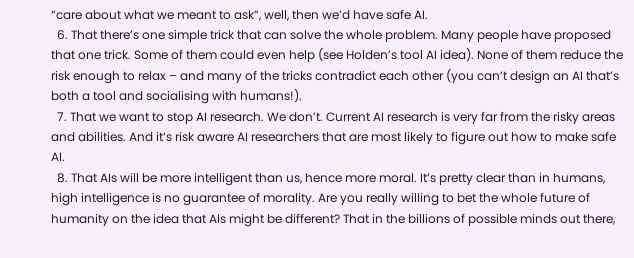“care about what we meant to ask”, well, then we’d have safe AI.
  6. That there’s one simple trick that can solve the whole problem. Many people have proposed that one trick. Some of them could even help (see Holden’s tool AI idea). None of them reduce the risk enough to relax – and many of the tricks contradict each other (you can’t design an AI that’s both a tool and socialising with humans!).
  7. That we want to stop AI research. We don’t. Current AI research is very far from the risky areas and abilities. And it’s risk aware AI researchers that are most likely to figure out how to make safe AI.
  8. That AIs will be more intelligent than us, hence more moral. It’s pretty clear than in humans, high intelligence is no guarantee of morality. Are you really willing to bet the whole future of humanity on the idea that AIs might be different? That in the billions of possible minds out there,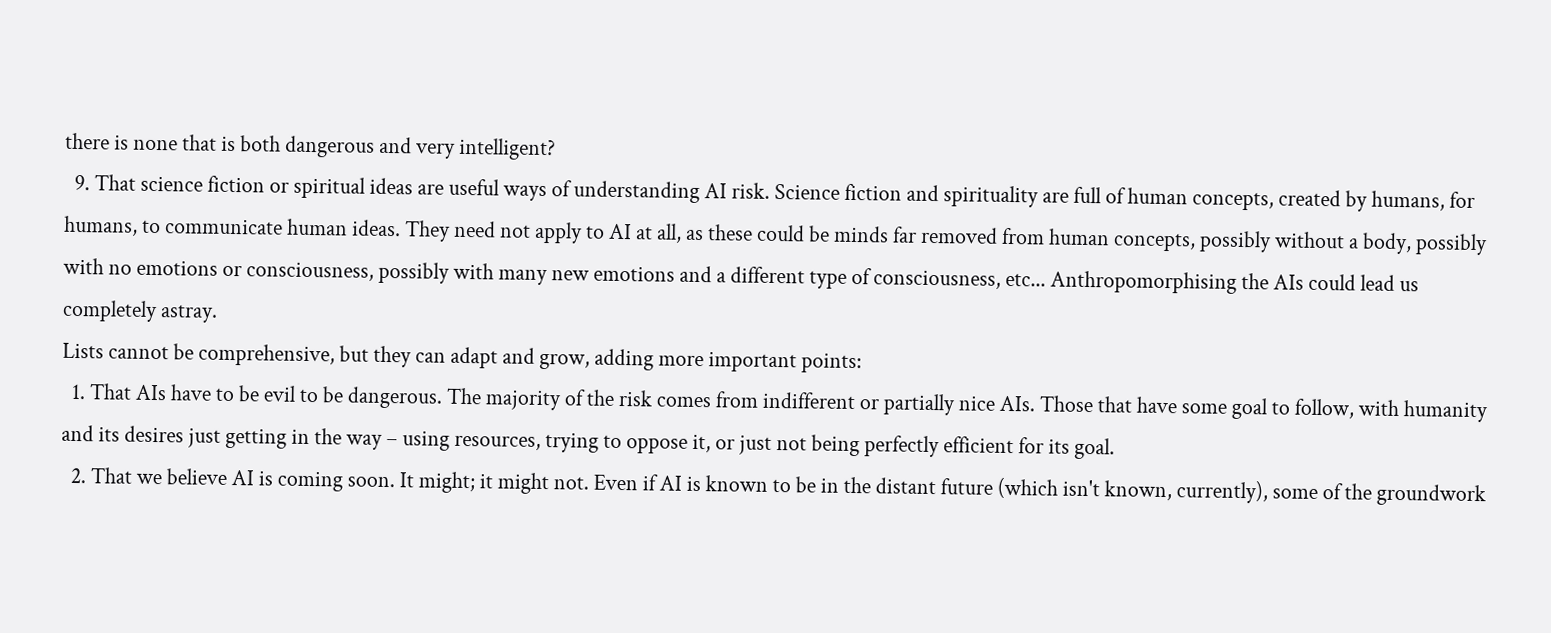there is none that is both dangerous and very intelligent?
  9. That science fiction or spiritual ideas are useful ways of understanding AI risk. Science fiction and spirituality are full of human concepts, created by humans, for humans, to communicate human ideas. They need not apply to AI at all, as these could be minds far removed from human concepts, possibly without a body, possibly with no emotions or consciousness, possibly with many new emotions and a different type of consciousness, etc... Anthropomorphising the AIs could lead us completely astray.
Lists cannot be comprehensive, but they can adapt and grow, adding more important points:
  1. That AIs have to be evil to be dangerous. The majority of the risk comes from indifferent or partially nice AIs. Those that have some goal to follow, with humanity and its desires just getting in the way – using resources, trying to oppose it, or just not being perfectly efficient for its goal.
  2. That we believe AI is coming soon. It might; it might not. Even if AI is known to be in the distant future (which isn't known, currently), some of the groundwork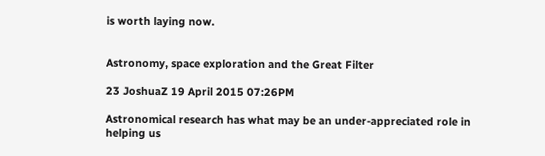is worth laying now.


Astronomy, space exploration and the Great Filter

23 JoshuaZ 19 April 2015 07:26PM

Astronomical research has what may be an under-appreciated role in helping us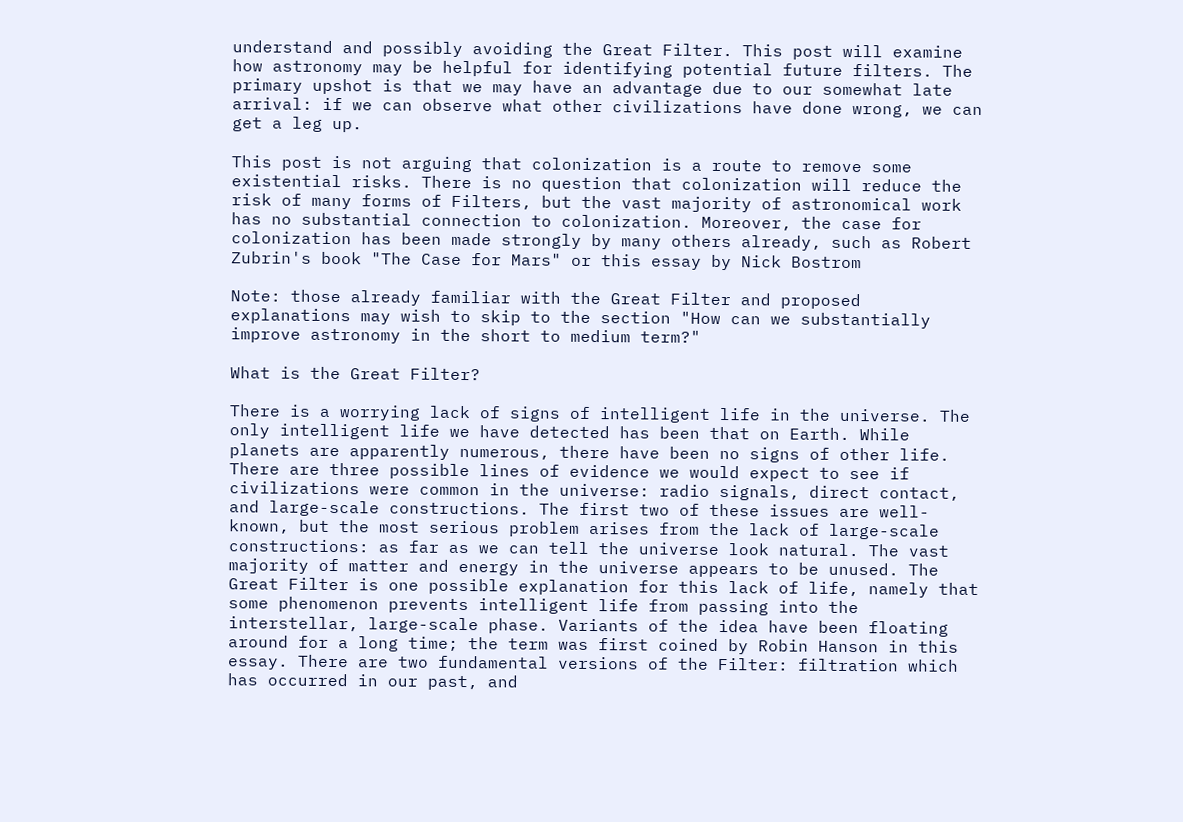understand and possibly avoiding the Great Filter. This post will examine how astronomy may be helpful for identifying potential future filters. The primary upshot is that we may have an advantage due to our somewhat late arrival: if we can observe what other civilizations have done wrong, we can get a leg up.

This post is not arguing that colonization is a route to remove some existential risks. There is no question that colonization will reduce the risk of many forms of Filters, but the vast majority of astronomical work has no substantial connection to colonization. Moreover, the case for colonization has been made strongly by many others already, such as Robert Zubrin's book "The Case for Mars" or this essay by Nick Bostrom

Note: those already familiar with the Great Filter and proposed explanations may wish to skip to the section "How can we substantially improve astronomy in the short to medium term?"

What is the Great Filter?

There is a worrying lack of signs of intelligent life in the universe. The only intelligent life we have detected has been that on Earth. While planets are apparently numerous, there have been no signs of other life. There are three possible lines of evidence we would expect to see if civilizations were common in the universe: radio signals, direct contact, and large-scale constructions. The first two of these issues are well-known, but the most serious problem arises from the lack of large-scale constructions: as far as we can tell the universe look natural. The vast majority of matter and energy in the universe appears to be unused. The Great Filter is one possible explanation for this lack of life, namely that some phenomenon prevents intelligent life from passing into the interstellar, large-scale phase. Variants of the idea have been floating around for a long time; the term was first coined by Robin Hanson in this essay. There are two fundamental versions of the Filter: filtration which has occurred in our past, and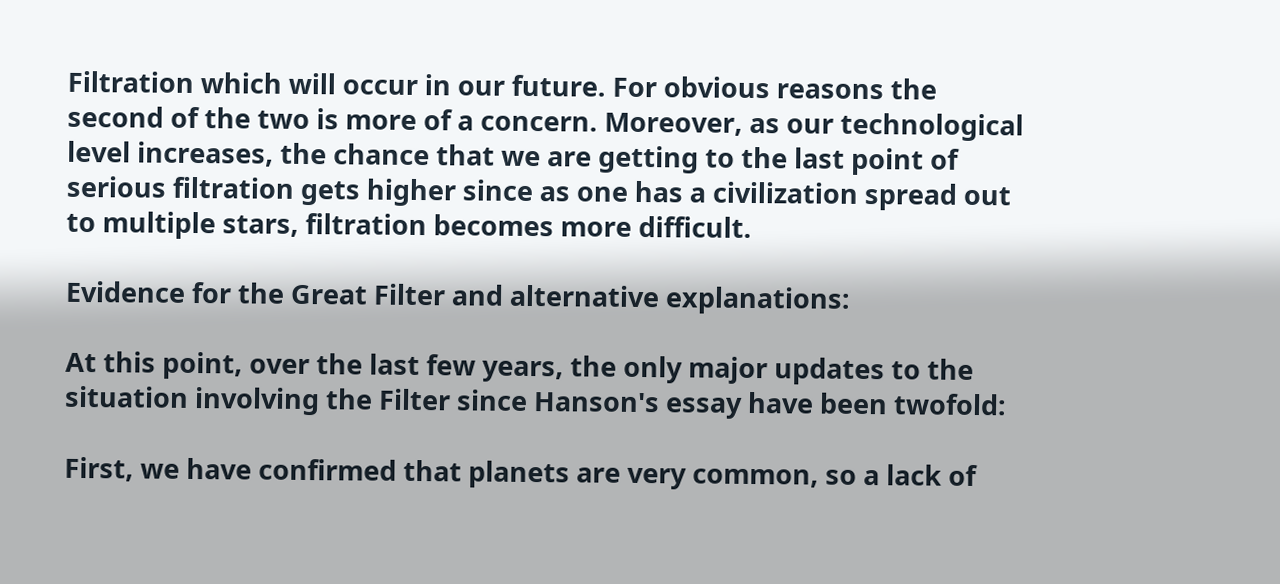Filtration which will occur in our future. For obvious reasons the second of the two is more of a concern. Moreover, as our technological level increases, the chance that we are getting to the last point of serious filtration gets higher since as one has a civilization spread out to multiple stars, filtration becomes more difficult.

Evidence for the Great Filter and alternative explanations:

At this point, over the last few years, the only major updates to the situation involving the Filter since Hanson's essay have been twofold:

First, we have confirmed that planets are very common, so a lack of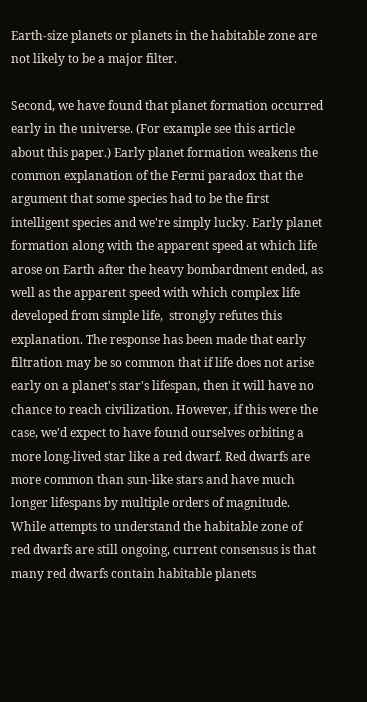Earth-size planets or planets in the habitable zone are not likely to be a major filter.

Second, we have found that planet formation occurred early in the universe. (For example see this article about this paper.) Early planet formation weakens the common explanation of the Fermi paradox that the argument that some species had to be the first intelligent species and we're simply lucky. Early planet formation along with the apparent speed at which life arose on Earth after the heavy bombardment ended, as well as the apparent speed with which complex life developed from simple life,  strongly refutes this explanation. The response has been made that early filtration may be so common that if life does not arise early on a planet's star's lifespan, then it will have no chance to reach civilization. However, if this were the case, we'd expect to have found ourselves orbiting a more long-lived star like a red dwarf. Red dwarfs are more common than sun-like stars and have much longer lifespans by multiple orders of magnitude. While attempts to understand the habitable zone of red dwarfs are still ongoing, current consensus is that many red dwarfs contain habitable planets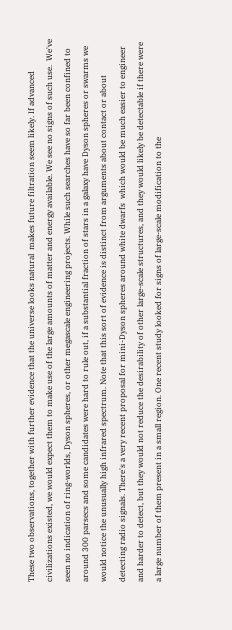These two observations, together with further evidence that the universe looks natural  makes future filtration seem likely. If advanced civilizations existed, we would expect them to make use of the large amounts of matter and energy available. We see no signs of such use.  We've seen no indication of ring-worlds, Dyson spheres, or other megascale engineering projects. While such searches have so far been confined to around 300 parsecs and some candidates were hard to rule out, if a substantial fraction of stars in a galaxy have Dyson spheres or swarms we would notice the unusually high infrared spectrum. Note that this sort of evidence is distinct from arguments about contact or about detecting radio signals. There's a very recent proposal for mini-Dyson spheres around white dwarfs  which would be much easier to engineer and harder to detect, but they would not reduce the desirability of other large-scale structures, and they would likely be detectable if there were a large number of them present in a small region. One recent study looked for signs of large-scale modification to the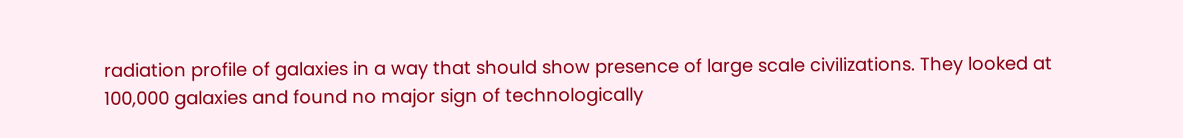radiation profile of galaxies in a way that should show presence of large scale civilizations. They looked at 100,000 galaxies and found no major sign of technologically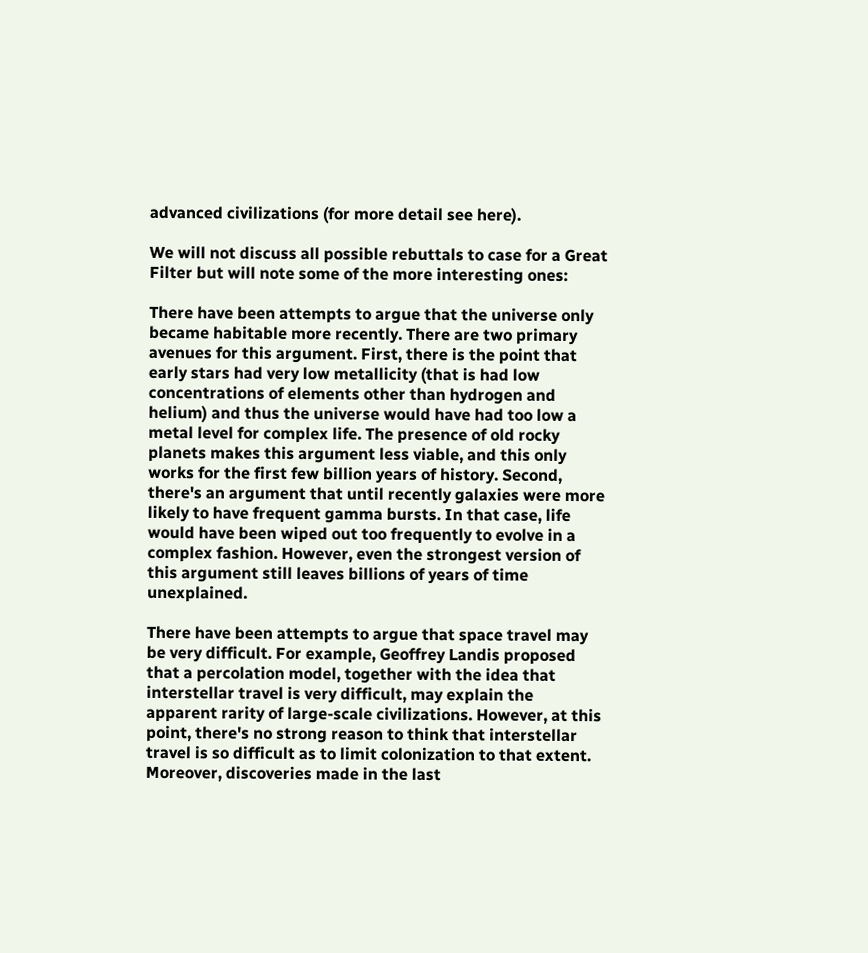advanced civilizations (for more detail see here).

We will not discuss all possible rebuttals to case for a Great Filter but will note some of the more interesting ones:

There have been attempts to argue that the universe only became habitable more recently. There are two primary avenues for this argument. First, there is the point that  early stars had very low metallicity (that is had low concentrations of elements other than hydrogen and helium) and thus the universe would have had too low a metal level for complex life. The presence of old rocky planets makes this argument less viable, and this only works for the first few billion years of history. Second, there's an argument that until recently galaxies were more likely to have frequent gamma bursts. In that case, life would have been wiped out too frequently to evolve in a complex fashion. However, even the strongest version of this argument still leaves billions of years of time unexplained.

There have been attempts to argue that space travel may be very difficult. For example, Geoffrey Landis proposed that a percolation model, together with the idea that interstellar travel is very difficult, may explain the apparent rarity of large-scale civilizations. However, at this point, there's no strong reason to think that interstellar travel is so difficult as to limit colonization to that extent. Moreover, discoveries made in the last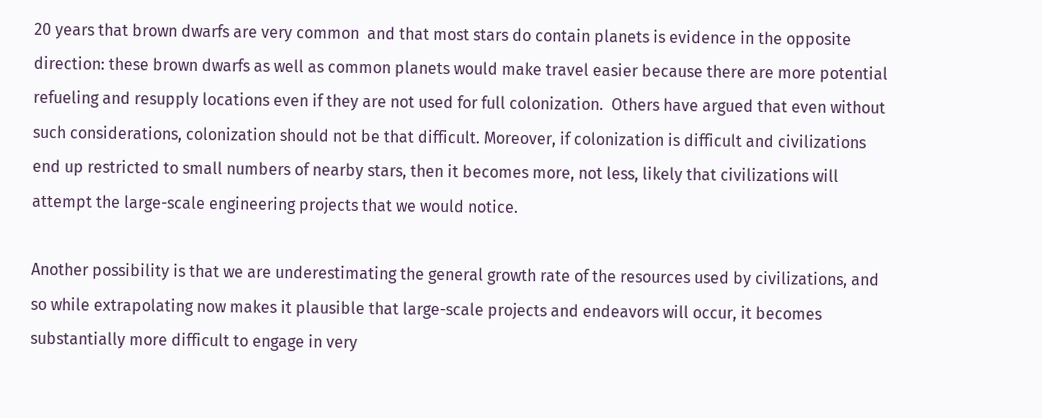20 years that brown dwarfs are very common  and that most stars do contain planets is evidence in the opposite direction: these brown dwarfs as well as common planets would make travel easier because there are more potential refueling and resupply locations even if they are not used for full colonization.  Others have argued that even without such considerations, colonization should not be that difficult. Moreover, if colonization is difficult and civilizations end up restricted to small numbers of nearby stars, then it becomes more, not less, likely that civilizations will attempt the large-scale engineering projects that we would notice.

Another possibility is that we are underestimating the general growth rate of the resources used by civilizations, and so while extrapolating now makes it plausible that large-scale projects and endeavors will occur, it becomes substantially more difficult to engage in very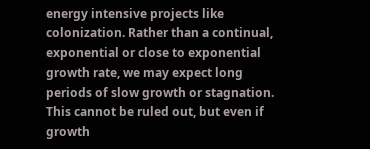energy intensive projects like colonization. Rather than a continual, exponential or close to exponential growth rate, we may expect long periods of slow growth or stagnation. This cannot be ruled out, but even if growth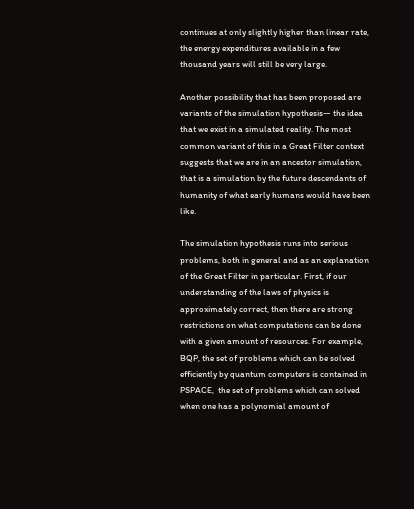continues at only slightly higher than linear rate, the energy expenditures available in a few thousand years will still be very large.

Another possibility that has been proposed are variants of the simulation hypothesis— the idea that we exist in a simulated reality. The most common variant of this in a Great Filter context suggests that we are in an ancestor simulation, that is a simulation by the future descendants of humanity of what early humans would have been like.

The simulation hypothesis runs into serious problems, both in general and as an explanation of the Great Filter in particular. First, if our understanding of the laws of physics is approximately correct, then there are strong restrictions on what computations can be done with a given amount of resources. For example, BQP, the set of problems which can be solved efficiently by quantum computers is contained in PSPACE,  the set of problems which can solved when one has a polynomial amount of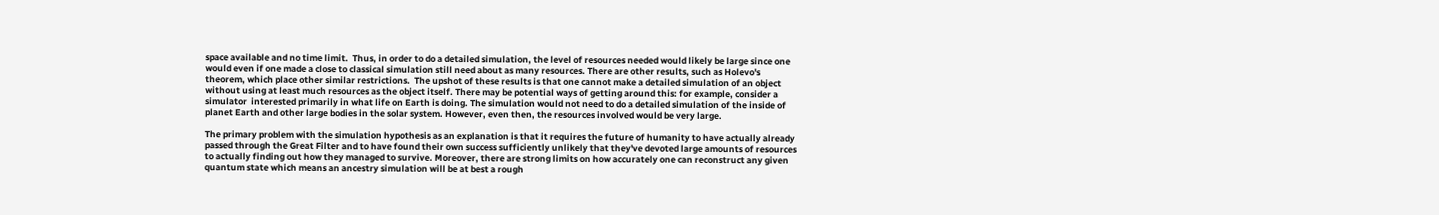space available and no time limit.  Thus, in order to do a detailed simulation, the level of resources needed would likely be large since one would even if one made a close to classical simulation still need about as many resources. There are other results, such as Holevo's theorem, which place other similar restrictions.  The upshot of these results is that one cannot make a detailed simulation of an object without using at least much resources as the object itself. There may be potential ways of getting around this: for example, consider a simulator  interested primarily in what life on Earth is doing. The simulation would not need to do a detailed simulation of the inside of planet Earth and other large bodies in the solar system. However, even then, the resources involved would be very large.

The primary problem with the simulation hypothesis as an explanation is that it requires the future of humanity to have actually already passed through the Great Filter and to have found their own success sufficiently unlikely that they've devoted large amounts of resources to actually finding out how they managed to survive. Moreover, there are strong limits on how accurately one can reconstruct any given quantum state which means an ancestry simulation will be at best a rough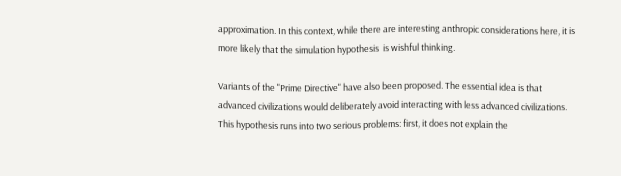approximation. In this context, while there are interesting anthropic considerations here, it is more likely that the simulation hypothesis  is wishful thinking.

Variants of the "Prime Directive" have also been proposed. The essential idea is that advanced civilizations would deliberately avoid interacting with less advanced civilizations. This hypothesis runs into two serious problems: first, it does not explain the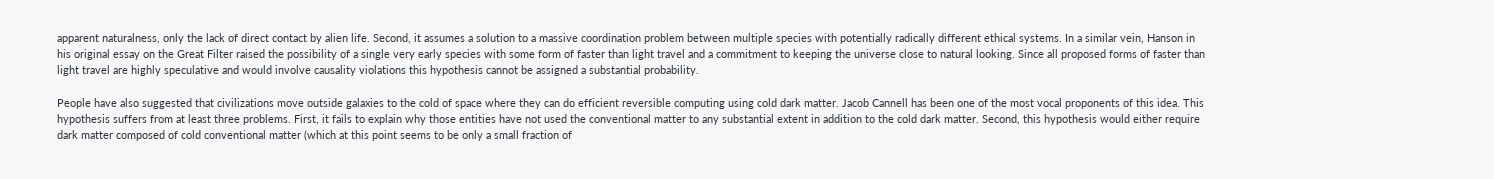apparent naturalness, only the lack of direct contact by alien life. Second, it assumes a solution to a massive coordination problem between multiple species with potentially radically different ethical systems. In a similar vein, Hanson in his original essay on the Great Filter raised the possibility of a single very early species with some form of faster than light travel and a commitment to keeping the universe close to natural looking. Since all proposed forms of faster than light travel are highly speculative and would involve causality violations this hypothesis cannot be assigned a substantial probability.

People have also suggested that civilizations move outside galaxies to the cold of space where they can do efficient reversible computing using cold dark matter. Jacob Cannell has been one of the most vocal proponents of this idea. This hypothesis suffers from at least three problems. First, it fails to explain why those entities have not used the conventional matter to any substantial extent in addition to the cold dark matter. Second, this hypothesis would either require dark matter composed of cold conventional matter (which at this point seems to be only a small fraction of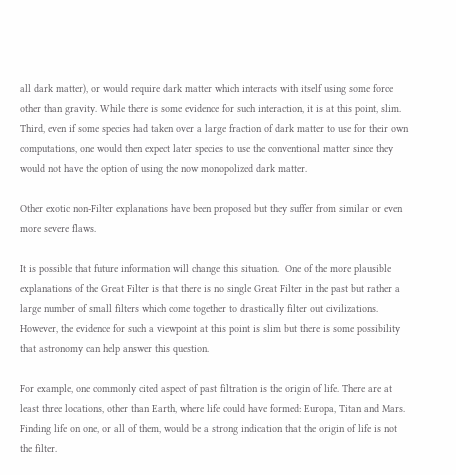all dark matter), or would require dark matter which interacts with itself using some force other than gravity. While there is some evidence for such interaction, it is at this point, slim. Third, even if some species had taken over a large fraction of dark matter to use for their own computations, one would then expect later species to use the conventional matter since they would not have the option of using the now monopolized dark matter.

Other exotic non-Filter explanations have been proposed but they suffer from similar or even more severe flaws.

It is possible that future information will change this situation.  One of the more plausible explanations of the Great Filter is that there is no single Great Filter in the past but rather a large number of small filters which come together to drastically filter out civilizations. However, the evidence for such a viewpoint at this point is slim but there is some possibility that astronomy can help answer this question.

For example, one commonly cited aspect of past filtration is the origin of life. There are at least three locations, other than Earth, where life could have formed: Europa, Titan and Mars. Finding life on one, or all of them, would be a strong indication that the origin of life is not the filter.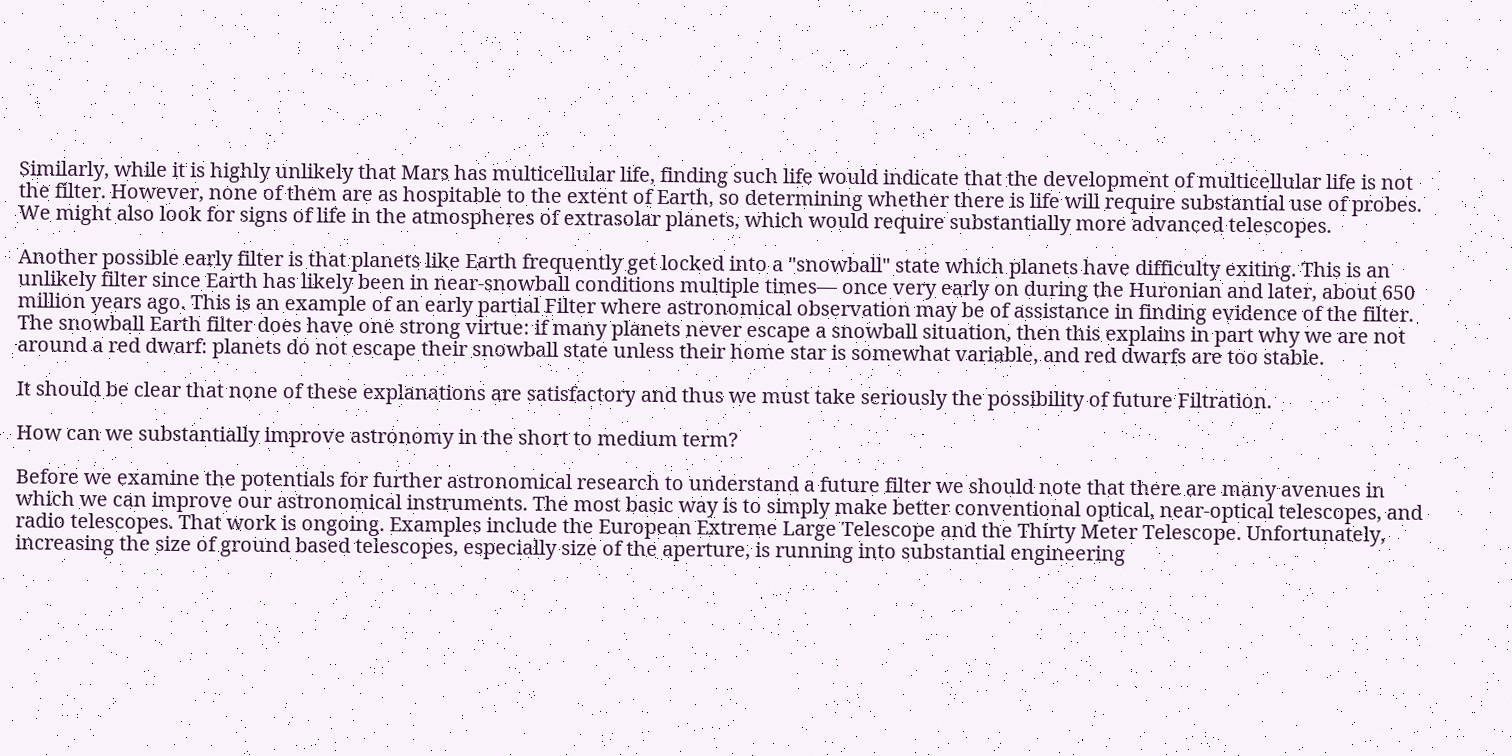Similarly, while it is highly unlikely that Mars has multicellular life, finding such life would indicate that the development of multicellular life is not the filter. However, none of them are as hospitable to the extent of Earth, so determining whether there is life will require substantial use of probes. We might also look for signs of life in the atmospheres of extrasolar planets, which would require substantially more advanced telescopes.

Another possible early filter is that planets like Earth frequently get locked into a "snowball" state which planets have difficulty exiting. This is an unlikely filter since Earth has likely been in near-snowball conditions multiple times— once very early on during the Huronian and later, about 650 million years ago. This is an example of an early partial Filter where astronomical observation may be of assistance in finding evidence of the filter. The snowball Earth filter does have one strong virtue: if many planets never escape a snowball situation, then this explains in part why we are not around a red dwarf: planets do not escape their snowball state unless their home star is somewhat variable, and red dwarfs are too stable.

It should be clear that none of these explanations are satisfactory and thus we must take seriously the possibility of future Filtration.

How can we substantially improve astronomy in the short to medium term?

Before we examine the potentials for further astronomical research to understand a future filter we should note that there are many avenues in which we can improve our astronomical instruments. The most basic way is to simply make better conventional optical, near-optical telescopes, and radio telescopes. That work is ongoing. Examples include the European Extreme Large Telescope and the Thirty Meter Telescope. Unfortunately, increasing the size of ground based telescopes, especially size of the aperture, is running into substantial engineering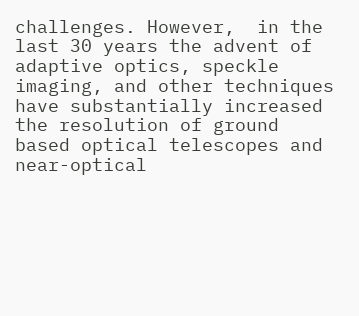challenges. However,  in the last 30 years the advent of adaptive optics, speckle imaging, and other techniques have substantially increased the resolution of ground based optical telescopes and near-optical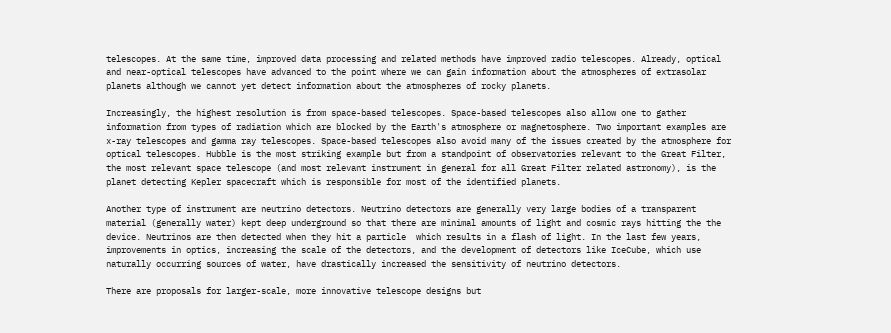telescopes. At the same time, improved data processing and related methods have improved radio telescopes. Already, optical and near-optical telescopes have advanced to the point where we can gain information about the atmospheres of extrasolar planets although we cannot yet detect information about the atmospheres of rocky planets.

Increasingly, the highest resolution is from space-based telescopes. Space-based telescopes also allow one to gather information from types of radiation which are blocked by the Earth's atmosphere or magnetosphere. Two important examples are x-ray telescopes and gamma ray telescopes. Space-based telescopes also avoid many of the issues created by the atmosphere for optical telescopes. Hubble is the most striking example but from a standpoint of observatories relevant to the Great Filter, the most relevant space telescope (and most relevant instrument in general for all Great Filter related astronomy), is the planet detecting Kepler spacecraft which is responsible for most of the identified planets.

Another type of instrument are neutrino detectors. Neutrino detectors are generally very large bodies of a transparent material (generally water) kept deep underground so that there are minimal amounts of light and cosmic rays hitting the the device. Neutrinos are then detected when they hit a particle  which results in a flash of light. In the last few years, improvements in optics, increasing the scale of the detectors, and the development of detectors like IceCube, which use naturally occurring sources of water, have drastically increased the sensitivity of neutrino detectors.

There are proposals for larger-scale, more innovative telescope designs but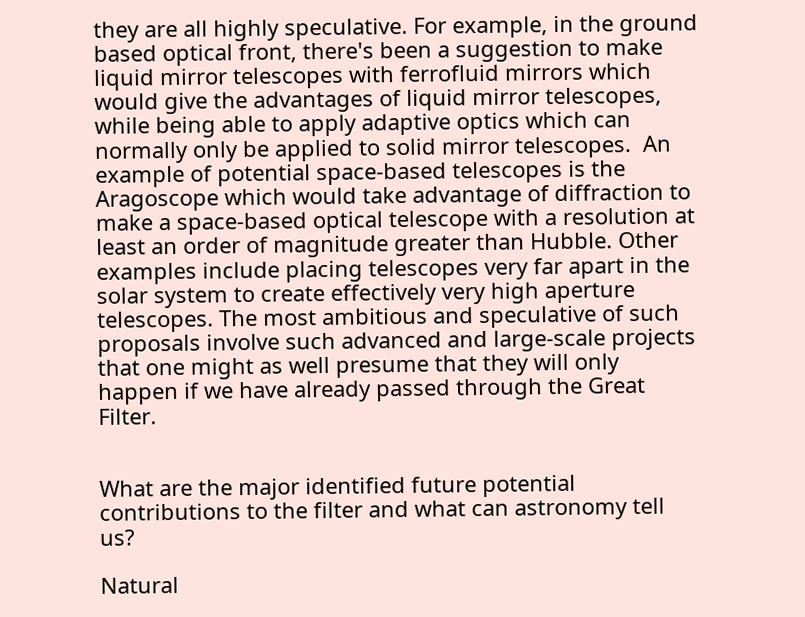they are all highly speculative. For example, in the ground based optical front, there's been a suggestion to make liquid mirror telescopes with ferrofluid mirrors which would give the advantages of liquid mirror telescopes, while being able to apply adaptive optics which can normally only be applied to solid mirror telescopes.  An example of potential space-based telescopes is the Aragoscope which would take advantage of diffraction to make a space-based optical telescope with a resolution at least an order of magnitude greater than Hubble. Other examples include placing telescopes very far apart in the solar system to create effectively very high aperture telescopes. The most ambitious and speculative of such proposals involve such advanced and large-scale projects that one might as well presume that they will only happen if we have already passed through the Great Filter.


What are the major identified future potential contributions to the filter and what can astronomy tell us?

Natural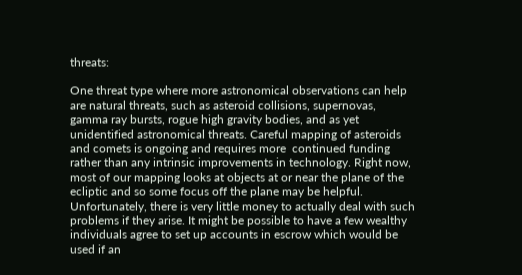threats:

One threat type where more astronomical observations can help are natural threats, such as asteroid collisions, supernovas, gamma ray bursts, rogue high gravity bodies, and as yet unidentified astronomical threats. Careful mapping of asteroids and comets is ongoing and requires more  continued funding rather than any intrinsic improvements in technology. Right now, most of our mapping looks at objects at or near the plane of the ecliptic and so some focus off the plane may be helpful. Unfortunately, there is very little money to actually deal with such problems if they arise. It might be possible to have a few wealthy individuals agree to set up accounts in escrow which would be used if an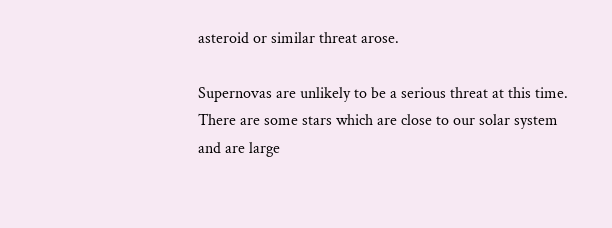asteroid or similar threat arose.

Supernovas are unlikely to be a serious threat at this time. There are some stars which are close to our solar system and are large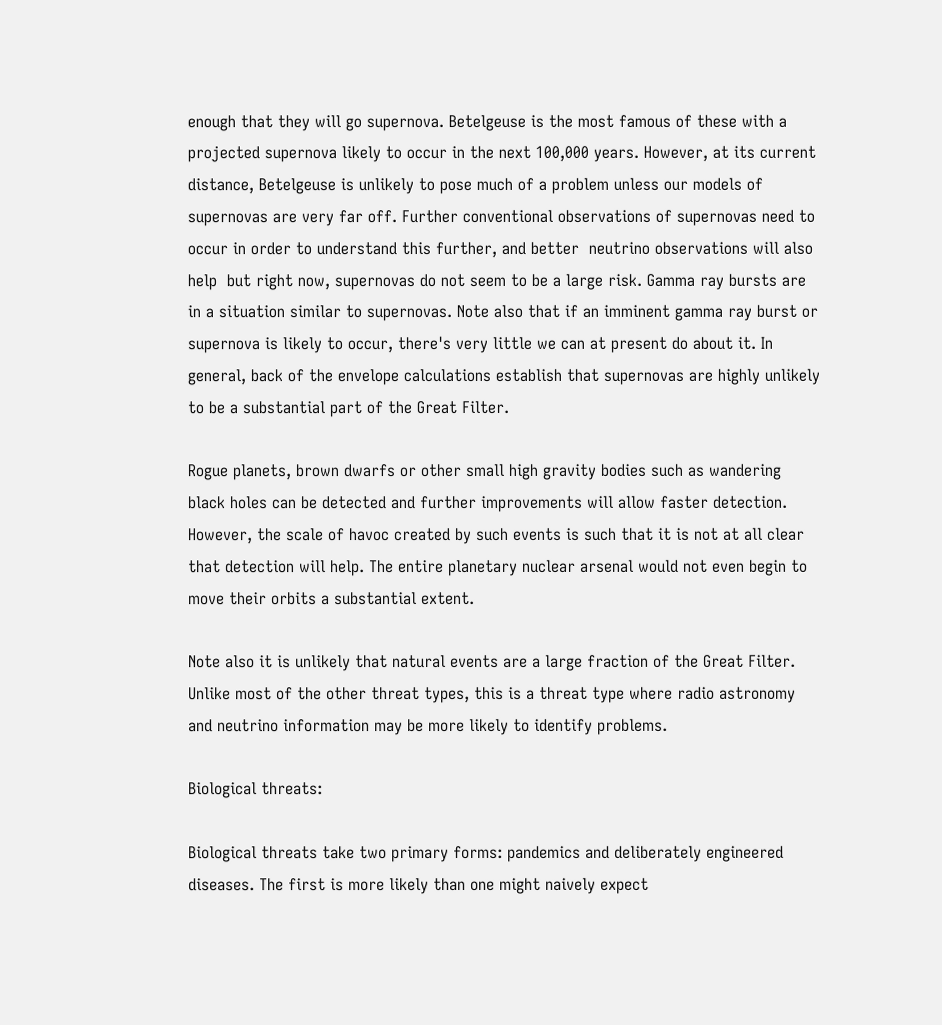enough that they will go supernova. Betelgeuse is the most famous of these with a projected supernova likely to occur in the next 100,000 years. However, at its current distance, Betelgeuse is unlikely to pose much of a problem unless our models of supernovas are very far off. Further conventional observations of supernovas need to occur in order to understand this further, and better  neutrino observations will also help  but right now, supernovas do not seem to be a large risk. Gamma ray bursts are in a situation similar to supernovas. Note also that if an imminent gamma ray burst or supernova is likely to occur, there's very little we can at present do about it. In general, back of the envelope calculations establish that supernovas are highly unlikely to be a substantial part of the Great Filter.

Rogue planets, brown dwarfs or other small high gravity bodies such as wandering black holes can be detected and further improvements will allow faster detection. However, the scale of havoc created by such events is such that it is not at all clear that detection will help. The entire planetary nuclear arsenal would not even begin to move their orbits a substantial extent.

Note also it is unlikely that natural events are a large fraction of the Great Filter. Unlike most of the other threat types, this is a threat type where radio astronomy and neutrino information may be more likely to identify problems.

Biological threats:

Biological threats take two primary forms: pandemics and deliberately engineered diseases. The first is more likely than one might naively expect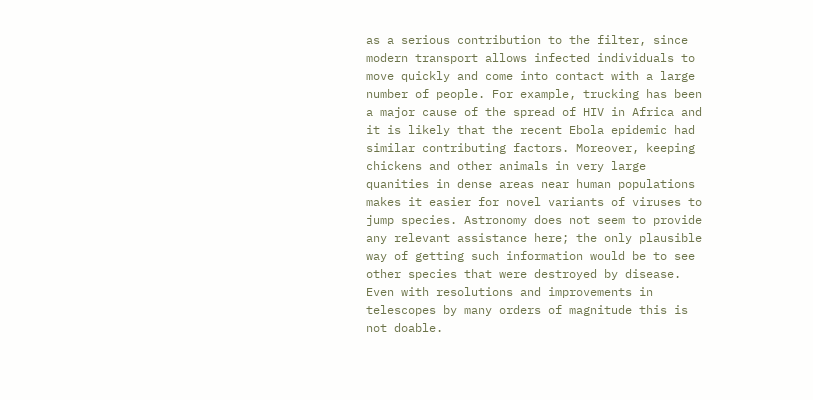as a serious contribution to the filter, since modern transport allows infected individuals to move quickly and come into contact with a large number of people. For example, trucking has been a major cause of the spread of HIV in Africa and it is likely that the recent Ebola epidemic had similar contributing factors. Moreover, keeping chickens and other animals in very large quanities in dense areas near human populations makes it easier for novel variants of viruses to jump species. Astronomy does not seem to provide any relevant assistance here; the only plausible way of getting such information would be to see other species that were destroyed by disease. Even with resolutions and improvements in telescopes by many orders of magnitude this is not doable.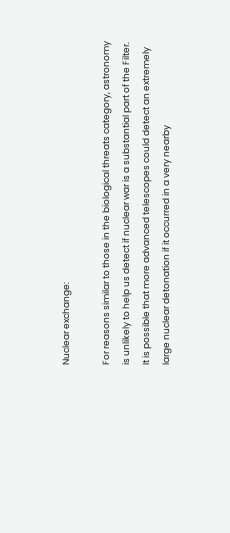Nuclear exchange:

For reasons similar to those in the biological threats category, astronomy is unlikely to help us detect if nuclear war is a substantial part of the Filter. It is possible that more advanced telescopes could detect an extremely large nuclear detonation if it occurred in a very nearby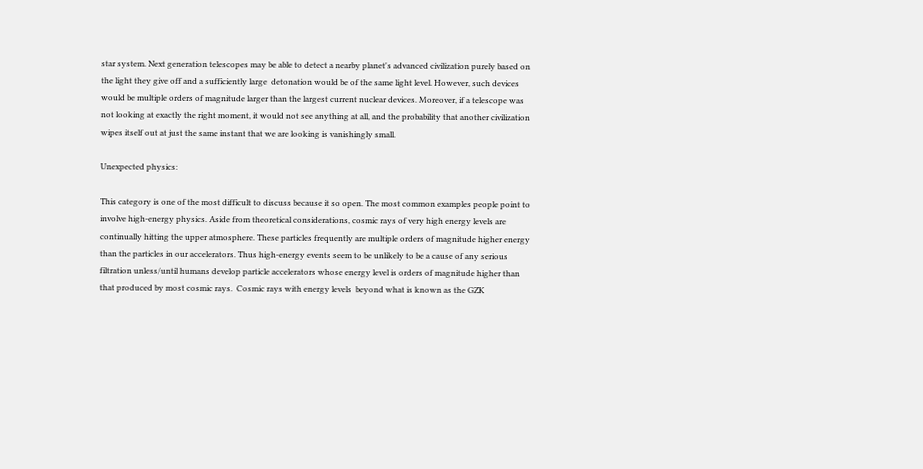star system. Next generation telescopes may be able to detect a nearby planet's advanced civilization purely based on the light they give off and a sufficiently large  detonation would be of the same light level. However, such devices would be multiple orders of magnitude larger than the largest current nuclear devices. Moreover, if a telescope was not looking at exactly the right moment, it would not see anything at all, and the probability that another civilization wipes itself out at just the same instant that we are looking is vanishingly small.

Unexpected physics:

This category is one of the most difficult to discuss because it so open. The most common examples people point to involve high-energy physics. Aside from theoretical considerations, cosmic rays of very high energy levels are continually hitting the upper atmosphere. These particles frequently are multiple orders of magnitude higher energy than the particles in our accelerators. Thus high-energy events seem to be unlikely to be a cause of any serious filtration unless/until humans develop particle accelerators whose energy level is orders of magnitude higher than that produced by most cosmic rays.  Cosmic rays with energy levels  beyond what is known as the GZK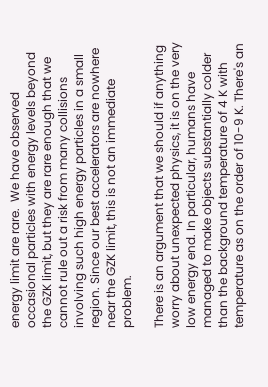energy limit are rare.  We have observed occasional particles with energy levels beyond the GZK limit, but they are rare enough that we cannot rule out a risk from many collisions involving such high energy particles in a small region. Since our best accelerators are nowhere near the GZK limit, this is not an immediate problem.

There is an argument that we should if anything worry about unexpected physics, it is on the very low energy end. In particular, humans have managed to make objects substantially colder than the background temperature of 4 K with temperature as on the order of 10-9 K. There's an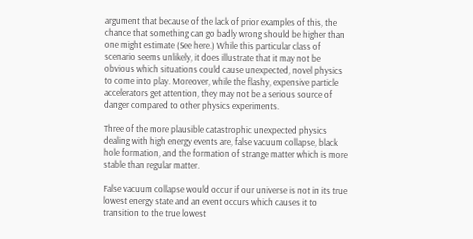argument that because of the lack of prior examples of this, the chance that something can go badly wrong should be higher than one might estimate (See here.) While this particular class of scenario seems unlikely, it does illustrate that it may not be obvious which situations could cause unexpected, novel physics to come into play. Moreover, while the flashy, expensive particle accelerators get attention, they may not be a serious source of danger compared to other physics experiments.

Three of the more plausible catastrophic unexpected physics dealing with high energy events are, false vacuum collapse, black hole formation, and the formation of strange matter which is more stable than regular matter.

False vacuum collapse would occur if our universe is not in its true lowest energy state and an event occurs which causes it to transition to the true lowest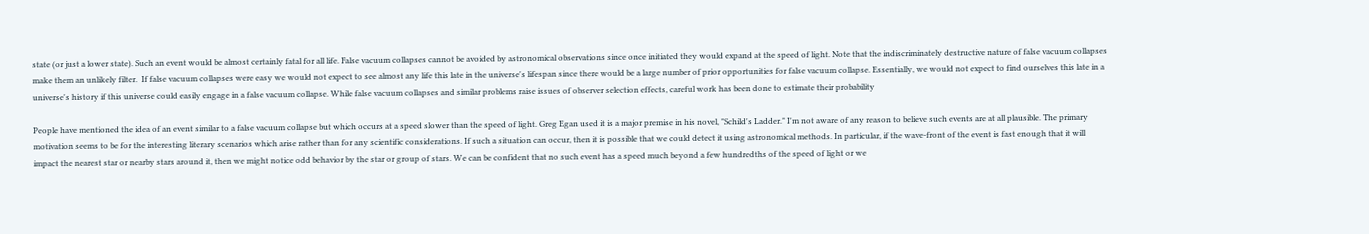state (or just a lower state). Such an event would be almost certainly fatal for all life. False vacuum collapses cannot be avoided by astronomical observations since once initiated they would expand at the speed of light. Note that the indiscriminately destructive nature of false vacuum collapses make them an unlikely filter.  If false vacuum collapses were easy we would not expect to see almost any life this late in the universe's lifespan since there would be a large number of prior opportunities for false vacuum collapse. Essentially, we would not expect to find ourselves this late in a universe's history if this universe could easily engage in a false vacuum collapse. While false vacuum collapses and similar problems raise issues of observer selection effects, careful work has been done to estimate their probability

People have mentioned the idea of an event similar to a false vacuum collapse but which occurs at a speed slower than the speed of light. Greg Egan used it is a major premise in his novel, "Schild's Ladder." I'm not aware of any reason to believe such events are at all plausible. The primary motivation seems to be for the interesting literary scenarios which arise rather than for any scientific considerations. If such a situation can occur, then it is possible that we could detect it using astronomical methods. In particular, if the wave-front of the event is fast enough that it will impact the nearest star or nearby stars around it, then we might notice odd behavior by the star or group of stars. We can be confident that no such event has a speed much beyond a few hundredths of the speed of light or we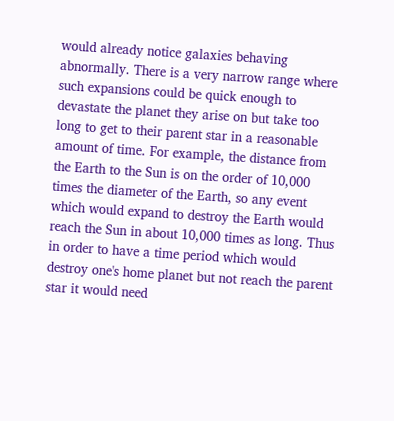would already notice galaxies behaving abnormally. There is a very narrow range where such expansions could be quick enough to devastate the planet they arise on but take too long to get to their parent star in a reasonable amount of time. For example, the distance from the Earth to the Sun is on the order of 10,000 times the diameter of the Earth, so any event which would expand to destroy the Earth would reach the Sun in about 10,000 times as long. Thus in order to have a time period which would destroy one's home planet but not reach the parent star it would need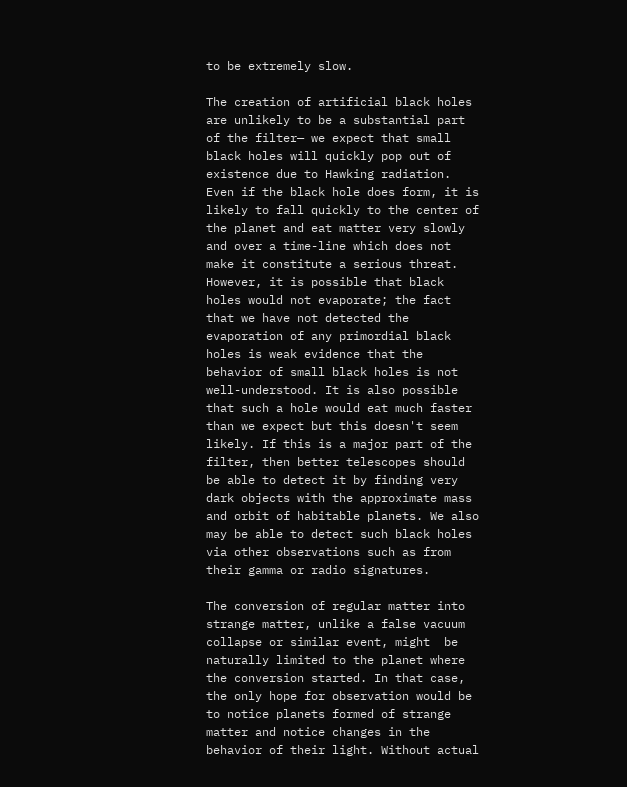to be extremely slow.

The creation of artificial black holes are unlikely to be a substantial part of the filter— we expect that small black holes will quickly pop out of existence due to Hawking radiation.  Even if the black hole does form, it is likely to fall quickly to the center of the planet and eat matter very slowly and over a time-line which does not make it constitute a serious threat.  However, it is possible that black holes would not evaporate; the fact that we have not detected the evaporation of any primordial black holes is weak evidence that the behavior of small black holes is not well-understood. It is also possible that such a hole would eat much faster than we expect but this doesn't seem likely. If this is a major part of the filter, then better telescopes should be able to detect it by finding very dark objects with the approximate mass and orbit of habitable planets. We also may be able to detect such black holes via other observations such as from their gamma or radio signatures.

The conversion of regular matter into strange matter, unlike a false vacuum collapse or similar event, might  be naturally limited to the planet where the conversion started. In that case, the only hope for observation would be to notice planets formed of strange matter and notice changes in the behavior of their light. Without actual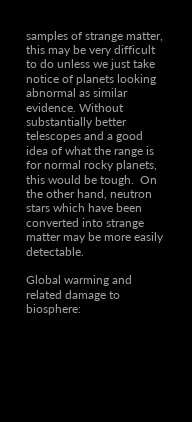samples of strange matter, this may be very difficult to do unless we just take notice of planets looking abnormal as similar evidence. Without substantially better telescopes and a good idea of what the range is for normal rocky planets, this would be tough.  On the other hand, neutron stars which have been converted into strange matter may be more easily detectable.

Global warming and related damage to biosphere: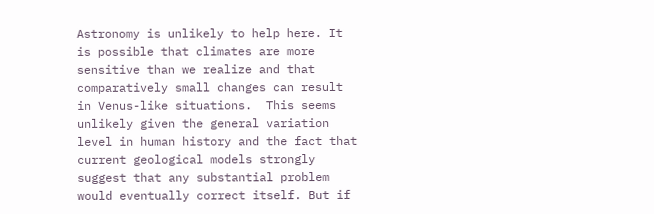Astronomy is unlikely to help here. It is possible that climates are more sensitive than we realize and that comparatively small changes can result in Venus-like situations.  This seems unlikely given the general variation level in human history and the fact that current geological models strongly suggest that any substantial problem would eventually correct itself. But if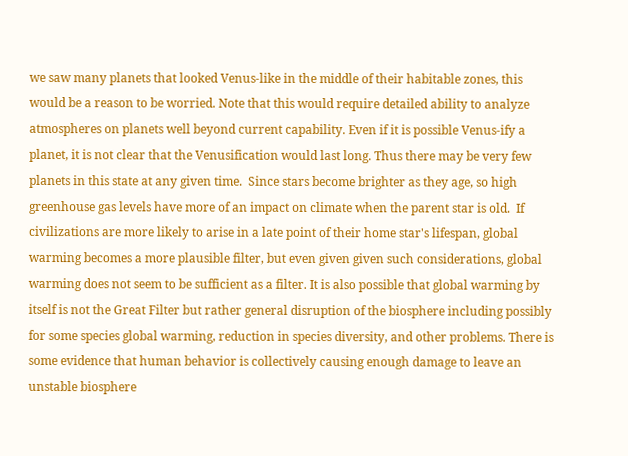we saw many planets that looked Venus-like in the middle of their habitable zones, this would be a reason to be worried. Note that this would require detailed ability to analyze atmospheres on planets well beyond current capability. Even if it is possible Venus-ify a planet, it is not clear that the Venusification would last long. Thus there may be very few planets in this state at any given time.  Since stars become brighter as they age, so high greenhouse gas levels have more of an impact on climate when the parent star is old.  If civilizations are more likely to arise in a late point of their home star's lifespan, global warming becomes a more plausible filter, but even given given such considerations, global warming does not seem to be sufficient as a filter. It is also possible that global warming by itself is not the Great Filter but rather general disruption of the biosphere including possibly for some species global warming, reduction in species diversity, and other problems. There is some evidence that human behavior is collectively causing enough damage to leave an unstable biosphere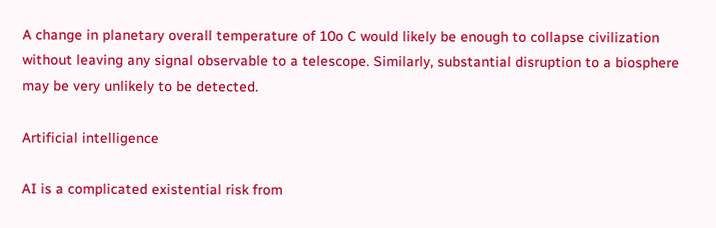A change in planetary overall temperature of 10o C would likely be enough to collapse civilization without leaving any signal observable to a telescope. Similarly, substantial disruption to a biosphere may be very unlikely to be detected.

Artificial intelligence

AI is a complicated existential risk from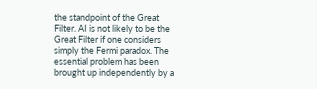the standpoint of the Great Filter. AI is not likely to be the Great Filter if one considers simply the Fermi paradox. The essential problem has been brought up independently by a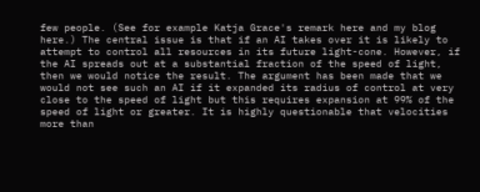few people. (See for example Katja Grace's remark here and my blog here.) The central issue is that if an AI takes over it is likely to attempt to control all resources in its future light-cone. However, if the AI spreads out at a substantial fraction of the speed of light, then we would notice the result. The argument has been made that we would not see such an AI if it expanded its radius of control at very close to the speed of light but this requires expansion at 99% of the speed of light or greater. It is highly questionable that velocities more than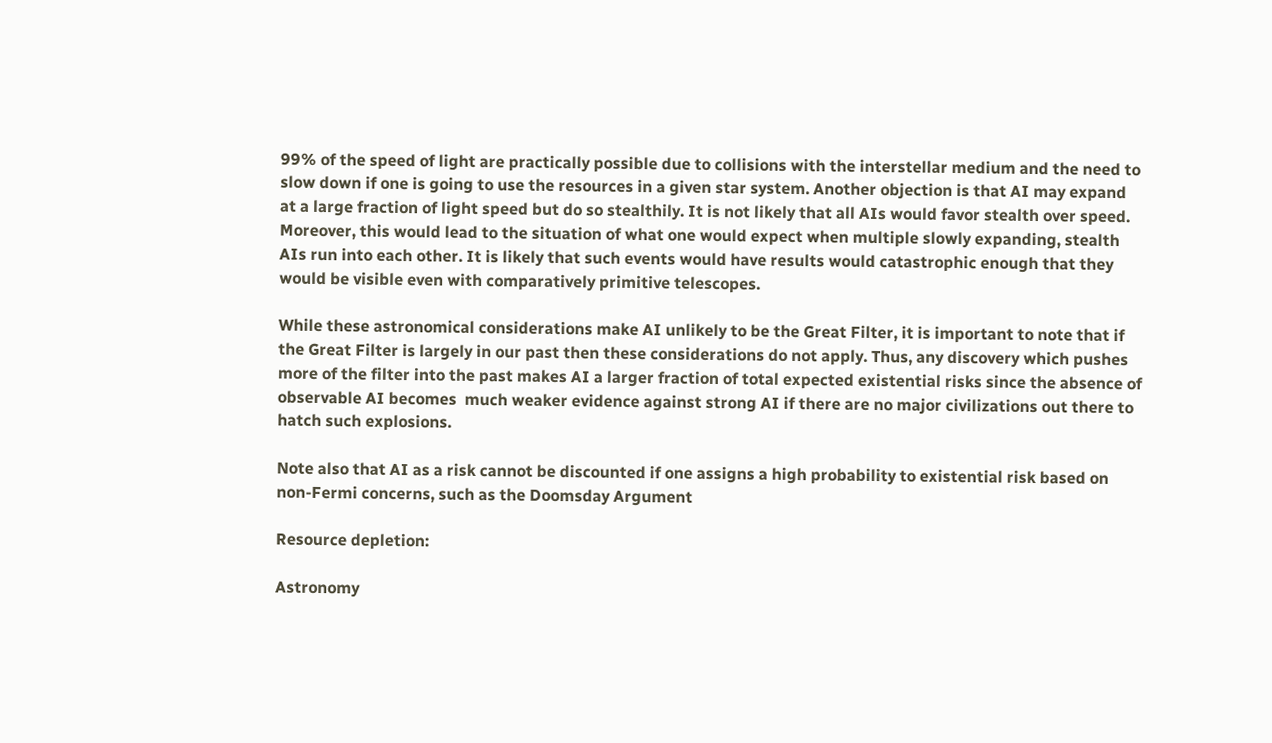99% of the speed of light are practically possible due to collisions with the interstellar medium and the need to slow down if one is going to use the resources in a given star system. Another objection is that AI may expand at a large fraction of light speed but do so stealthily. It is not likely that all AIs would favor stealth over speed. Moreover, this would lead to the situation of what one would expect when multiple slowly expanding, stealth AIs run into each other. It is likely that such events would have results would catastrophic enough that they would be visible even with comparatively primitive telescopes.

While these astronomical considerations make AI unlikely to be the Great Filter, it is important to note that if the Great Filter is largely in our past then these considerations do not apply. Thus, any discovery which pushes more of the filter into the past makes AI a larger fraction of total expected existential risks since the absence of observable AI becomes  much weaker evidence against strong AI if there are no major civilizations out there to hatch such explosions.

Note also that AI as a risk cannot be discounted if one assigns a high probability to existential risk based on non-Fermi concerns, such as the Doomsday Argument

Resource depletion:

Astronomy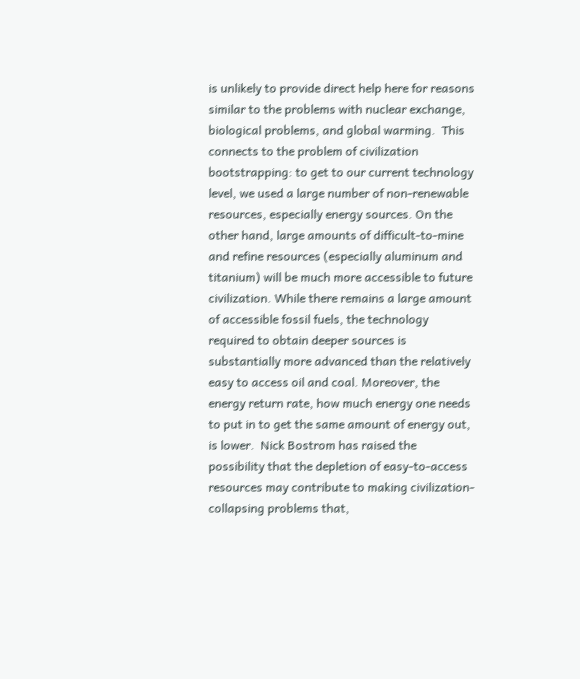is unlikely to provide direct help here for reasons similar to the problems with nuclear exchange, biological problems, and global warming.  This connects to the problem of civilization bootstrapping: to get to our current technology level, we used a large number of non-renewable resources, especially energy sources. On the other hand, large amounts of difficult-to-mine and refine resources (especially aluminum and titanium) will be much more accessible to future civilization. While there remains a large amount of accessible fossil fuels, the technology required to obtain deeper sources is substantially more advanced than the relatively easy to access oil and coal. Moreover, the energy return rate, how much energy one needs to put in to get the same amount of energy out, is lower.  Nick Bostrom has raised the possibility that the depletion of easy-to-access resources may contribute to making civilization-collapsing problems that,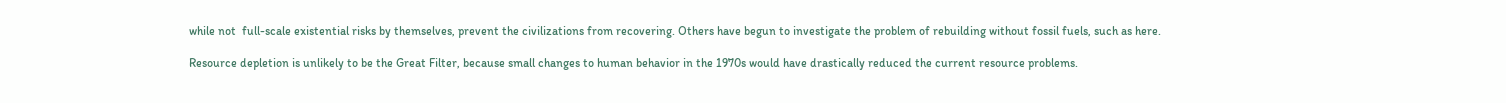while not  full-scale existential risks by themselves, prevent the civilizations from recovering. Others have begun to investigate the problem of rebuilding without fossil fuels, such as here.

Resource depletion is unlikely to be the Great Filter, because small changes to human behavior in the 1970s would have drastically reduced the current resource problems.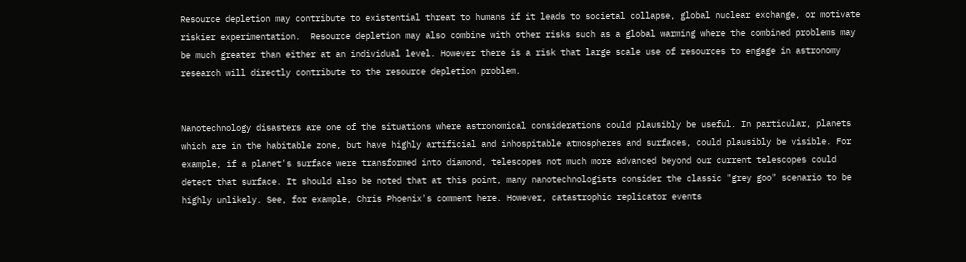Resource depletion may contribute to existential threat to humans if it leads to societal collapse, global nuclear exchange, or motivate riskier experimentation.  Resource depletion may also combine with other risks such as a global warming where the combined problems may be much greater than either at an individual level. However there is a risk that large scale use of resources to engage in astronomy research will directly contribute to the resource depletion problem.


Nanotechnology disasters are one of the situations where astronomical considerations could plausibly be useful. In particular, planets which are in the habitable zone, but have highly artificial and inhospitable atmospheres and surfaces, could plausibly be visible. For example, if a planet's surface were transformed into diamond, telescopes not much more advanced beyond our current telescopes could detect that surface. It should also be noted that at this point, many nanotechnologists consider the classic "grey goo" scenario to be highly unlikely. See, for example, Chris Phoenix's comment here. However, catastrophic replicator events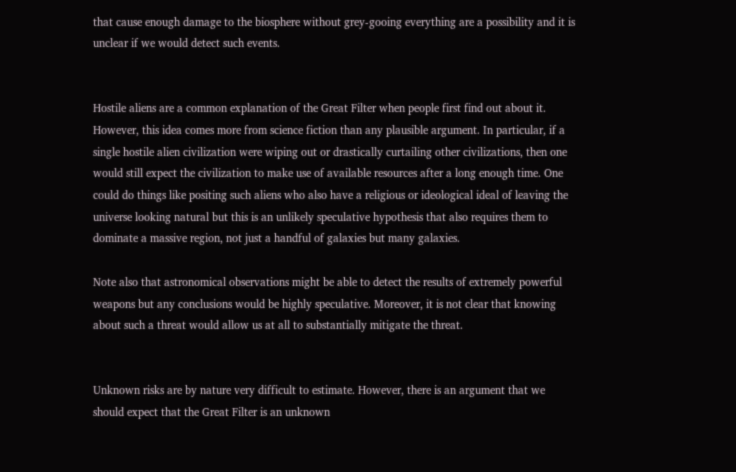that cause enough damage to the biosphere without grey-gooing everything are a possibility and it is unclear if we would detect such events.


Hostile aliens are a common explanation of the Great Filter when people first find out about it. However, this idea comes more from science fiction than any plausible argument. In particular, if a single hostile alien civilization were wiping out or drastically curtailing other civilizations, then one would still expect the civilization to make use of available resources after a long enough time. One could do things like positing such aliens who also have a religious or ideological ideal of leaving the universe looking natural but this is an unlikely speculative hypothesis that also requires them to dominate a massive region, not just a handful of galaxies but many galaxies.

Note also that astronomical observations might be able to detect the results of extremely powerful weapons but any conclusions would be highly speculative. Moreover, it is not clear that knowing about such a threat would allow us at all to substantially mitigate the threat.


Unknown risks are by nature very difficult to estimate. However, there is an argument that we should expect that the Great Filter is an unknown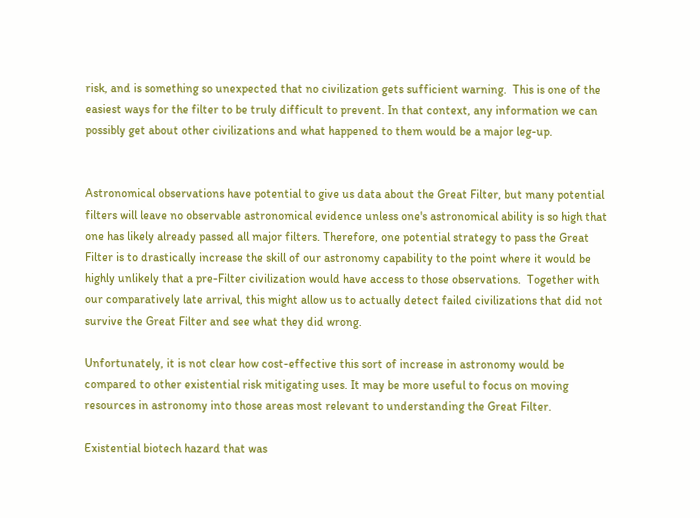risk, and is something so unexpected that no civilization gets sufficient warning.  This is one of the easiest ways for the filter to be truly difficult to prevent. In that context, any information we can possibly get about other civilizations and what happened to them would be a major leg-up.


Astronomical observations have potential to give us data about the Great Filter, but many potential filters will leave no observable astronomical evidence unless one's astronomical ability is so high that one has likely already passed all major filters. Therefore, one potential strategy to pass the Great Filter is to drastically increase the skill of our astronomy capability to the point where it would be highly unlikely that a pre-Filter civilization would have access to those observations.  Together with our comparatively late arrival, this might allow us to actually detect failed civilizations that did not survive the Great Filter and see what they did wrong.

Unfortunately, it is not clear how cost-effective this sort of increase in astronomy would be compared to other existential risk mitigating uses. It may be more useful to focus on moving resources in astronomy into those areas most relevant to understanding the Great Filter.

Existential biotech hazard that was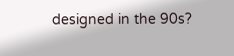designed in the 90s?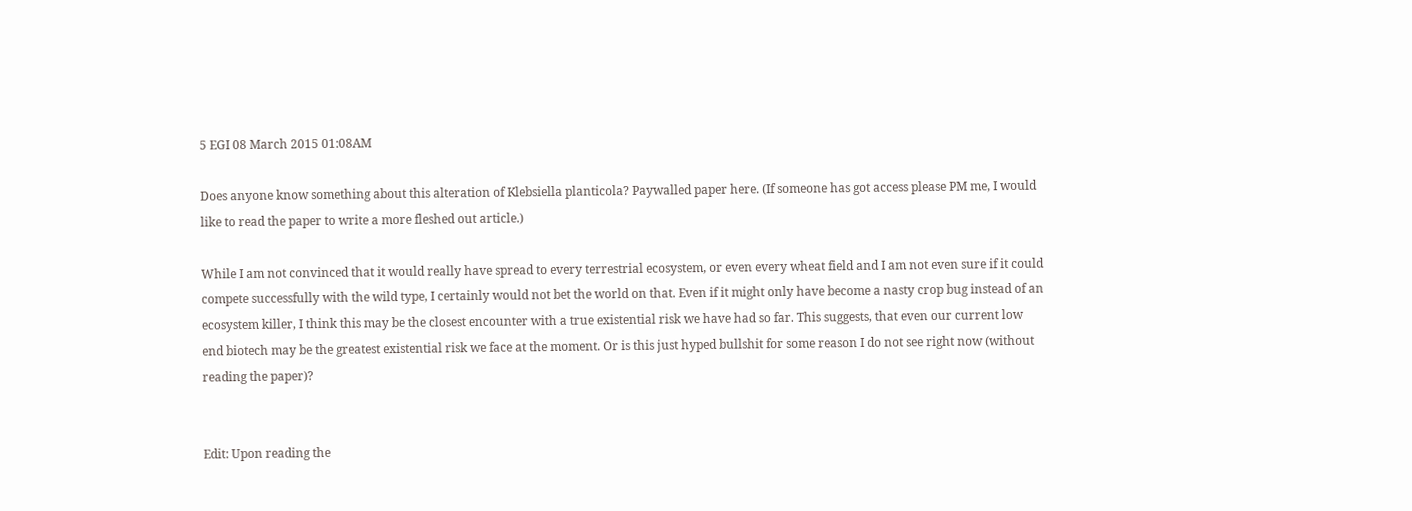5 EGI 08 March 2015 01:08AM

Does anyone know something about this alteration of Klebsiella planticola? Paywalled paper here. (If someone has got access please PM me, I would like to read the paper to write a more fleshed out article.)

While I am not convinced that it would really have spread to every terrestrial ecosystem, or even every wheat field and I am not even sure if it could compete successfully with the wild type, I certainly would not bet the world on that. Even if it might only have become a nasty crop bug instead of an ecosystem killer, I think this may be the closest encounter with a true existential risk we have had so far. This suggests, that even our current low end biotech may be the greatest existential risk we face at the moment. Or is this just hyped bullshit for some reason I do not see right now (without reading the paper)?


Edit: Upon reading the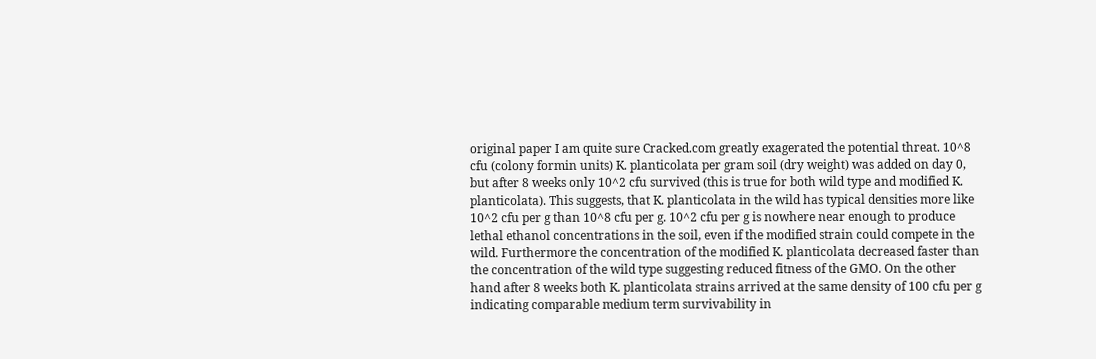original paper I am quite sure Cracked.com greatly exagerated the potential threat. 10^8 cfu (colony formin units) K. planticolata per gram soil (dry weight) was added on day 0, but after 8 weeks only 10^2 cfu survived (this is true for both wild type and modified K. planticolata). This suggests, that K. planticolata in the wild has typical densities more like 10^2 cfu per g than 10^8 cfu per g. 10^2 cfu per g is nowhere near enough to produce lethal ethanol concentrations in the soil, even if the modified strain could compete in the wild. Furthermore the concentration of the modified K. planticolata decreased faster than the concentration of the wild type suggesting reduced fitness of the GMO. On the other hand after 8 weeks both K. planticolata strains arrived at the same density of 100 cfu per g indicating comparable medium term survivability in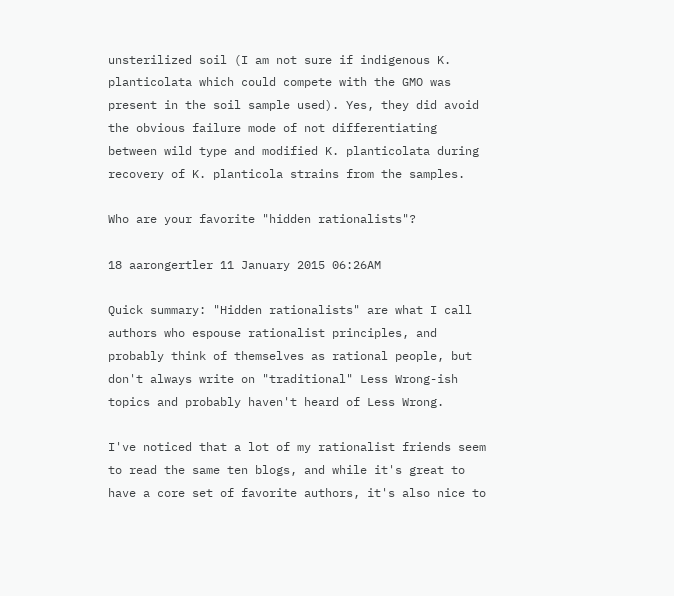unsterilized soil (I am not sure if indigenous K. planticolata which could compete with the GMO was present in the soil sample used). Yes, they did avoid the obvious failure mode of not differentiating between wild type and modified K. planticolata during recovery of K. planticola strains from the samples.

Who are your favorite "hidden rationalists"?

18 aarongertler 11 January 2015 06:26AM

Quick summary: "Hidden rationalists" are what I call authors who espouse rationalist principles, and probably think of themselves as rational people, but don't always write on "traditional" Less Wrong-ish topics and probably haven't heard of Less Wrong.

I've noticed that a lot of my rationalist friends seem to read the same ten blogs, and while it's great to have a core set of favorite authors, it's also nice to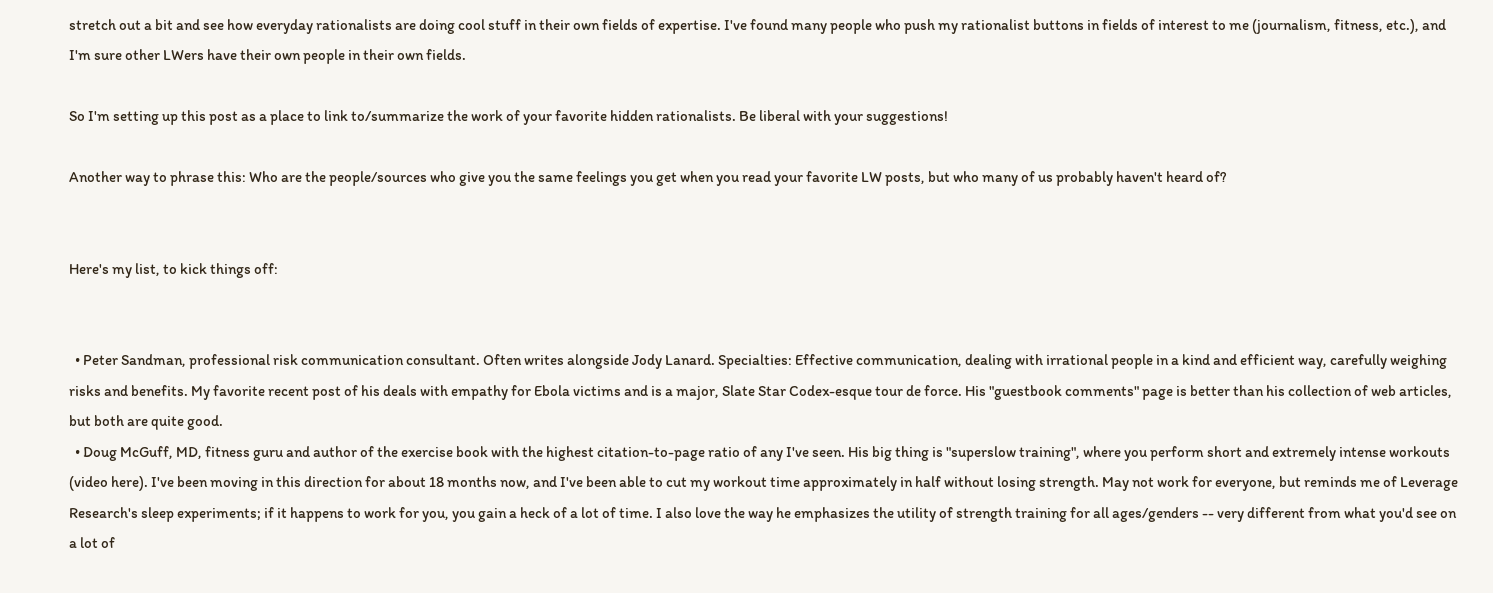stretch out a bit and see how everyday rationalists are doing cool stuff in their own fields of expertise. I've found many people who push my rationalist buttons in fields of interest to me (journalism, fitness, etc.), and I'm sure other LWers have their own people in their own fields.

So I'm setting up this post as a place to link to/summarize the work of your favorite hidden rationalists. Be liberal with your suggestions!

Another way to phrase this: Who are the people/sources who give you the same feelings you get when you read your favorite LW posts, but who many of us probably haven't heard of?


Here's my list, to kick things off:


  • Peter Sandman, professional risk communication consultant. Often writes alongside Jody Lanard. Specialties: Effective communication, dealing with irrational people in a kind and efficient way, carefully weighing risks and benefits. My favorite recent post of his deals with empathy for Ebola victims and is a major, Slate Star Codex-esque tour de force. His "guestbook comments" page is better than his collection of web articles, but both are quite good.
  • Doug McGuff, MD, fitness guru and author of the exercise book with the highest citation-to-page ratio of any I've seen. His big thing is "superslow training", where you perform short and extremely intense workouts (video here). I've been moving in this direction for about 18 months now, and I've been able to cut my workout time approximately in half without losing strength. May not work for everyone, but reminds me of Leverage Research's sleep experiments; if it happens to work for you, you gain a heck of a lot of time. I also love the way he emphasizes the utility of strength training for all ages/genders -- very different from what you'd see on a lot of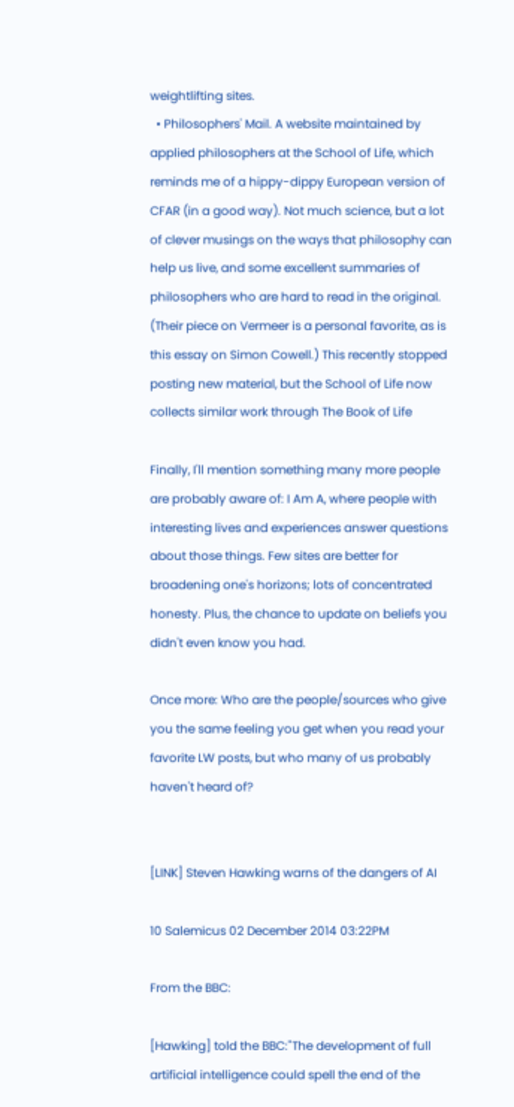weightlifting sites.
  • Philosophers' Mail. A website maintained by applied philosophers at the School of Life, which reminds me of a hippy-dippy European version of CFAR (in a good way). Not much science, but a lot of clever musings on the ways that philosophy can help us live, and some excellent summaries of philosophers who are hard to read in the original. (Their piece on Vermeer is a personal favorite, as is this essay on Simon Cowell.) This recently stopped posting new material, but the School of Life now collects similar work through The Book of Life

Finally, I'll mention something many more people are probably aware of: I Am A, where people with interesting lives and experiences answer questions about those things. Few sites are better for broadening one's horizons; lots of concentrated honesty. Plus, the chance to update on beliefs you didn't even know you had.

Once more: Who are the people/sources who give you the same feeling you get when you read your favorite LW posts, but who many of us probably haven't heard of?


[LINK] Steven Hawking warns of the dangers of AI

10 Salemicus 02 December 2014 03:22PM

From the BBC:

[Hawking] told the BBC:"The development of full artificial intelligence could spell the end of the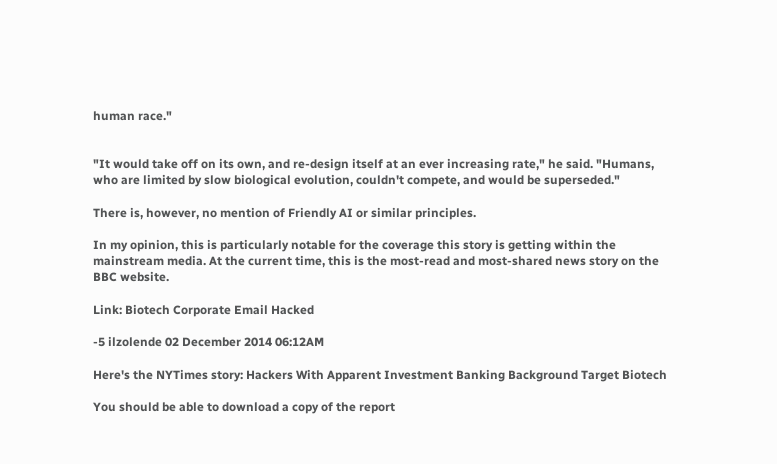human race."


"It would take off on its own, and re-design itself at an ever increasing rate," he said. "Humans, who are limited by slow biological evolution, couldn't compete, and would be superseded."

There is, however, no mention of Friendly AI or similar principles.

In my opinion, this is particularly notable for the coverage this story is getting within the mainstream media. At the current time, this is the most-read and most-shared news story on the BBC website.

Link: Biotech Corporate Email Hacked

-5 ilzolende 02 December 2014 06:12AM

Here's the NYTimes story: Hackers With Apparent Investment Banking Background Target Biotech

You should be able to download a copy of the report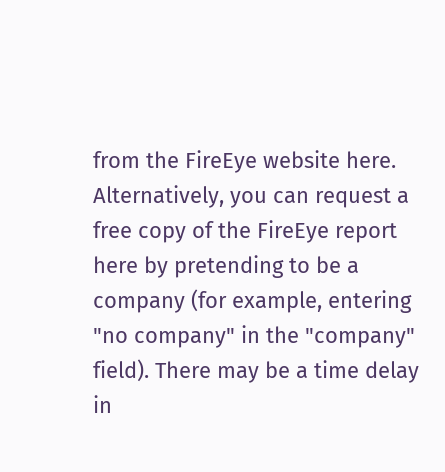from the FireEye website here. Alternatively, you can request a free copy of the FireEye report here by pretending to be a company (for example, entering "no company" in the "company" field). There may be a time delay in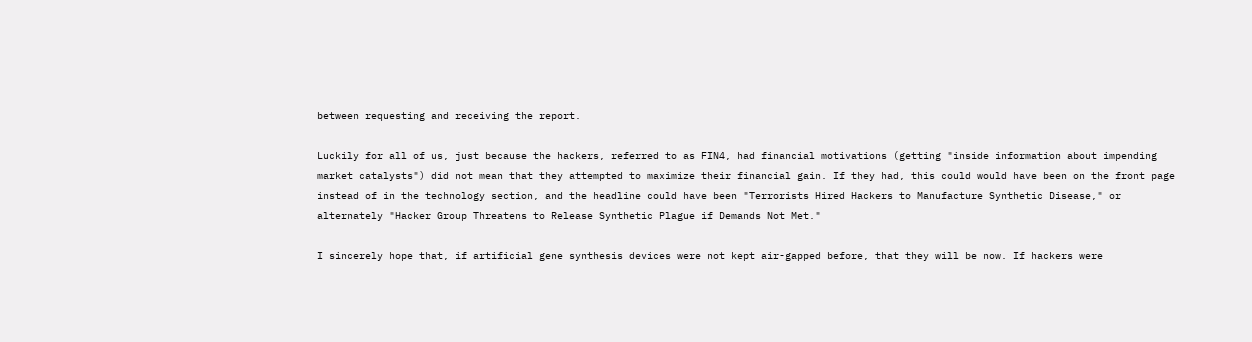between requesting and receiving the report.

Luckily for all of us, just because the hackers, referred to as FIN4, had financial motivations (getting "inside information about impending market catalysts") did not mean that they attempted to maximize their financial gain. If they had, this could would have been on the front page instead of in the technology section, and the headline could have been "Terrorists Hired Hackers to Manufacture Synthetic Disease," or alternately "Hacker Group Threatens to Release Synthetic Plague if Demands Not Met."

I sincerely hope that, if artificial gene synthesis devices were not kept air-gapped before, that they will be now. If hackers were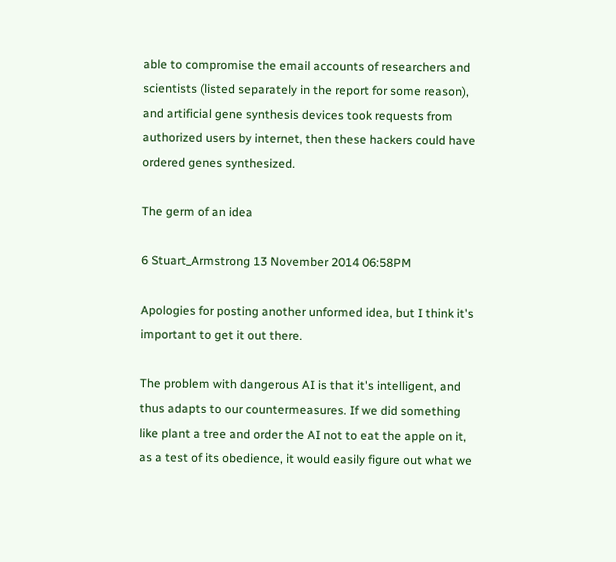able to compromise the email accounts of researchers and scientists (listed separately in the report for some reason), and artificial gene synthesis devices took requests from authorized users by internet, then these hackers could have ordered genes synthesized.

The germ of an idea

6 Stuart_Armstrong 13 November 2014 06:58PM

Apologies for posting another unformed idea, but I think it's important to get it out there.

The problem with dangerous AI is that it's intelligent, and thus adapts to our countermeasures. If we did something like plant a tree and order the AI not to eat the apple on it, as a test of its obedience, it would easily figure out what we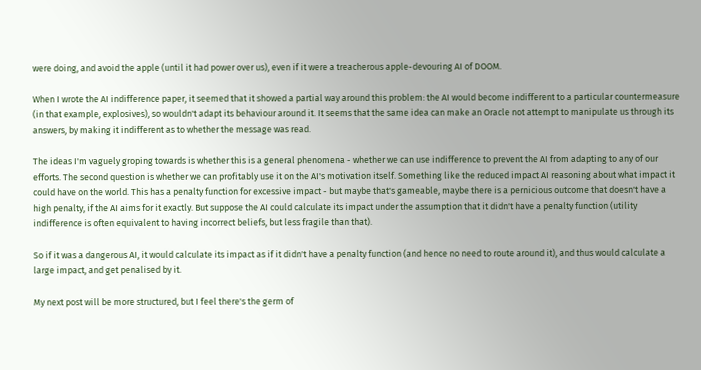were doing, and avoid the apple (until it had power over us), even if it were a treacherous apple-devouring AI of DOOM.

When I wrote the AI indifference paper, it seemed that it showed a partial way around this problem: the AI would become indifferent to a particular countermeasure (in that example, explosives), so wouldn't adapt its behaviour around it. It seems that the same idea can make an Oracle not attempt to manipulate us through its answers, by making it indifferent as to whether the message was read.

The ideas I'm vaguely groping towards is whether this is a general phenomena - whether we can use indifference to prevent the AI from adapting to any of our efforts. The second question is whether we can profitably use it on the AI's motivation itself. Something like the reduced impact AI reasoning about what impact it could have on the world. This has a penalty function for excessive impact - but maybe that's gameable, maybe there is a pernicious outcome that doesn't have a high penalty, if the AI aims for it exactly. But suppose the AI could calculate its impact under the assumption that it didn't have a penalty function (utility indifference is often equivalent to having incorrect beliefs, but less fragile than that).

So if it was a dangerous AI, it would calculate its impact as if it didn't have a penalty function (and hence no need to route around it), and thus would calculate a large impact, and get penalised by it.

My next post will be more structured, but I feel there's the germ of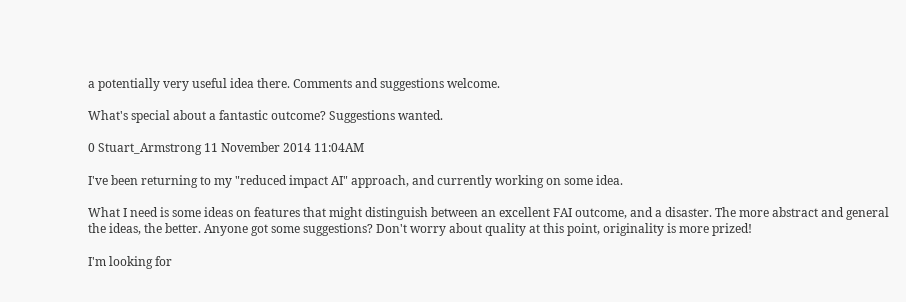a potentially very useful idea there. Comments and suggestions welcome.

What's special about a fantastic outcome? Suggestions wanted.

0 Stuart_Armstrong 11 November 2014 11:04AM

I've been returning to my "reduced impact AI" approach, and currently working on some idea.

What I need is some ideas on features that might distinguish between an excellent FAI outcome, and a disaster. The more abstract and general the ideas, the better. Anyone got some suggestions? Don't worry about quality at this point, originality is more prized!

I'm looking for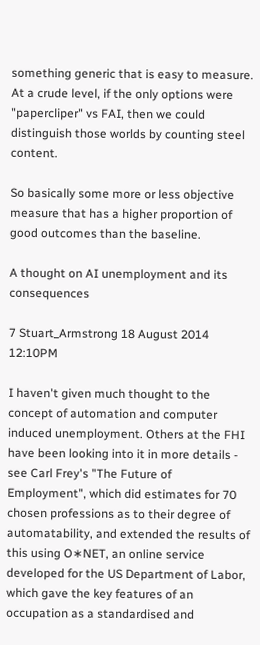something generic that is easy to measure. At a crude level, if the only options were "papercliper" vs FAI, then we could distinguish those worlds by counting steel content.

So basically some more or less objective measure that has a higher proportion of good outcomes than the baseline.

A thought on AI unemployment and its consequences

7 Stuart_Armstrong 18 August 2014 12:10PM

I haven't given much thought to the concept of automation and computer induced unemployment. Others at the FHI have been looking into it in more details - see Carl Frey's "The Future of Employment", which did estimates for 70 chosen professions as to their degree of automatability, and extended the results of this using O∗NET, an online service developed for the US Department of Labor, which gave the key features of an occupation as a standardised and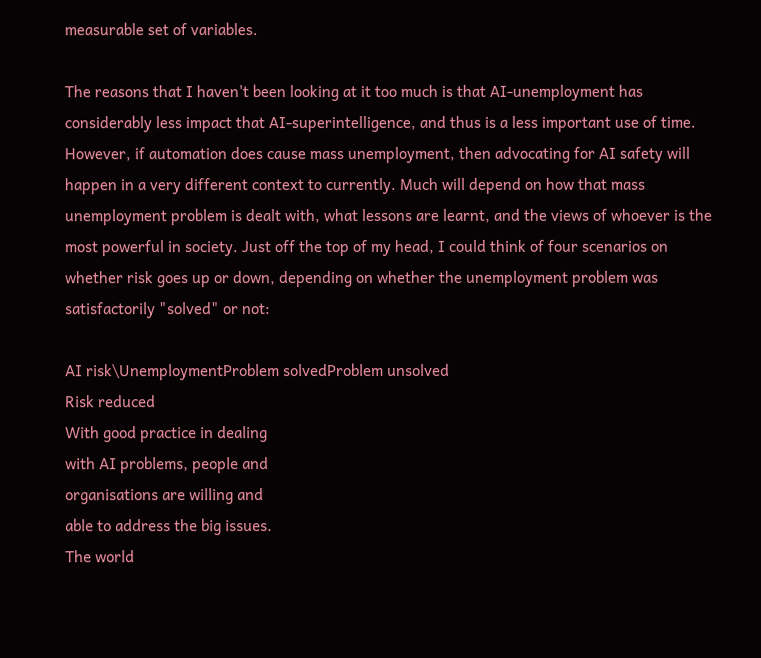measurable set of variables.

The reasons that I haven't been looking at it too much is that AI-unemployment has considerably less impact that AI-superintelligence, and thus is a less important use of time. However, if automation does cause mass unemployment, then advocating for AI safety will happen in a very different context to currently. Much will depend on how that mass unemployment problem is dealt with, what lessons are learnt, and the views of whoever is the most powerful in society. Just off the top of my head, I could think of four scenarios on whether risk goes up or down, depending on whether the unemployment problem was satisfactorily "solved" or not:

AI risk\UnemploymentProblem solvedProblem unsolved
Risk reduced
With good practice in dealing
with AI problems, people and
organisations are willing and
able to address the big issues.
The world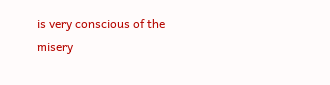is very conscious of the
misery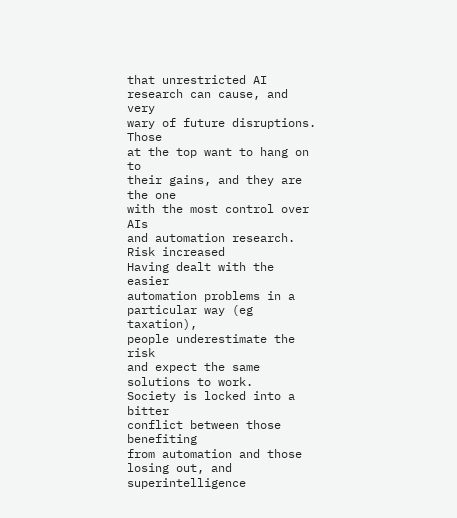that unrestricted AI
research can cause, and very
wary of future disruptions. Those
at the top want to hang on to
their gains, and they are the one
with the most control over AIs
and automation research.
Risk increased
Having dealt with the easier
automation problems in a
particular way (eg taxation),
people underestimate the risk
and expect the same
solutions to work.
Society is locked into a bitter
conflict between those benefiting
from automation and those
losing out, and superintelligence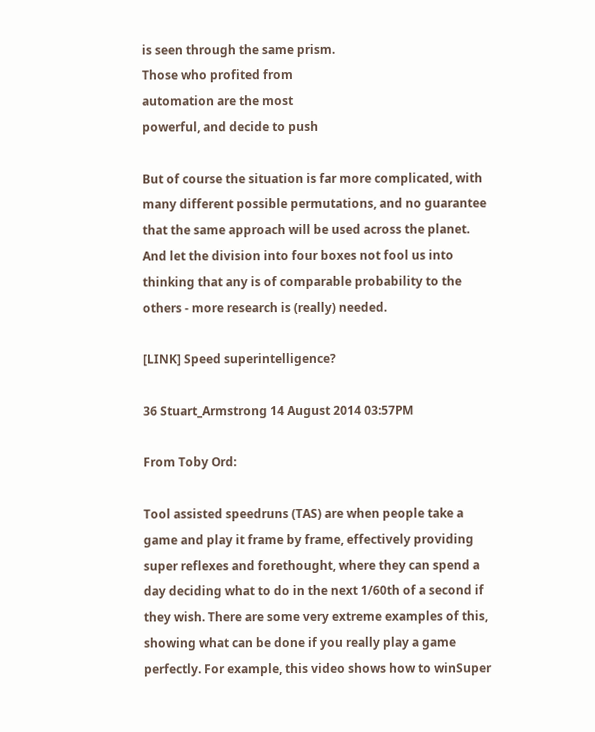is seen through the same prism.
Those who profited from
automation are the most
powerful, and decide to push

But of course the situation is far more complicated, with many different possible permutations, and no guarantee that the same approach will be used across the planet. And let the division into four boxes not fool us into thinking that any is of comparable probability to the others - more research is (really) needed.

[LINK] Speed superintelligence?

36 Stuart_Armstrong 14 August 2014 03:57PM

From Toby Ord:

Tool assisted speedruns (TAS) are when people take a game and play it frame by frame, effectively providing super reflexes and forethought, where they can spend a day deciding what to do in the next 1/60th of a second if they wish. There are some very extreme examples of this, showing what can be done if you really play a game perfectly. For example, this video shows how to winSuper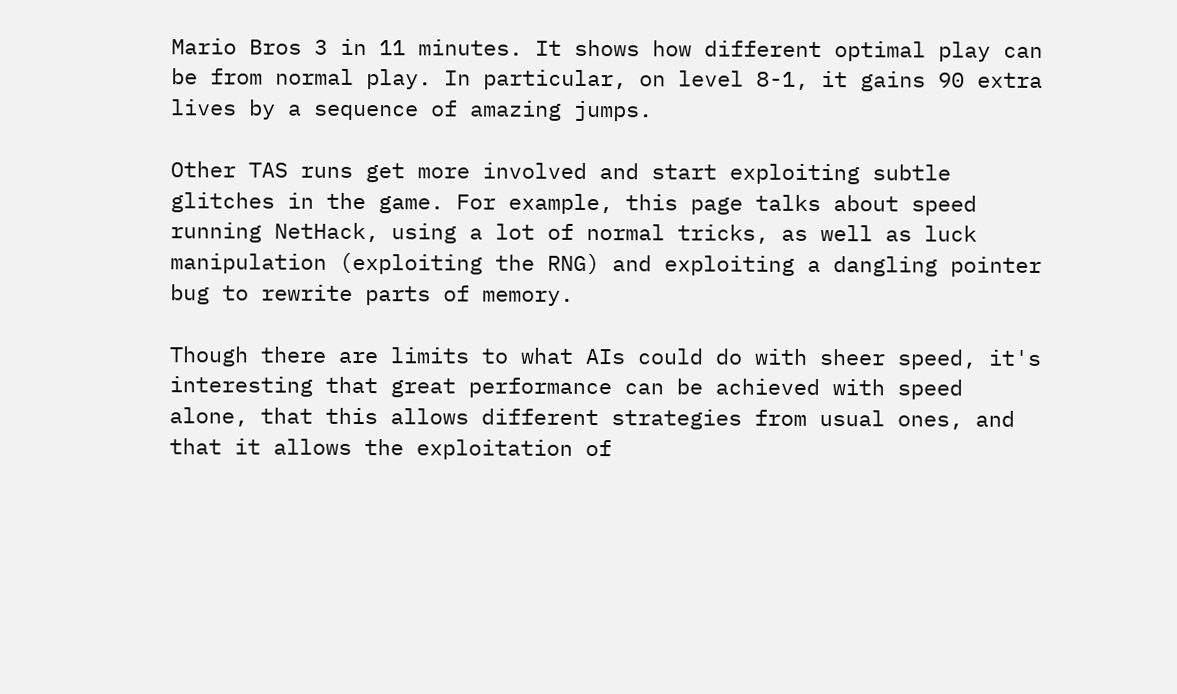Mario Bros 3 in 11 minutes. It shows how different optimal play can be from normal play. In particular, on level 8-1, it gains 90 extra lives by a sequence of amazing jumps.

Other TAS runs get more involved and start exploiting subtle glitches in the game. For example, this page talks about speed running NetHack, using a lot of normal tricks, as well as luck manipulation (exploiting the RNG) and exploiting a dangling pointer bug to rewrite parts of memory.

Though there are limits to what AIs could do with sheer speed, it's interesting that great performance can be achieved with speed alone, that this allows different strategies from usual ones, and that it allows the exploitation of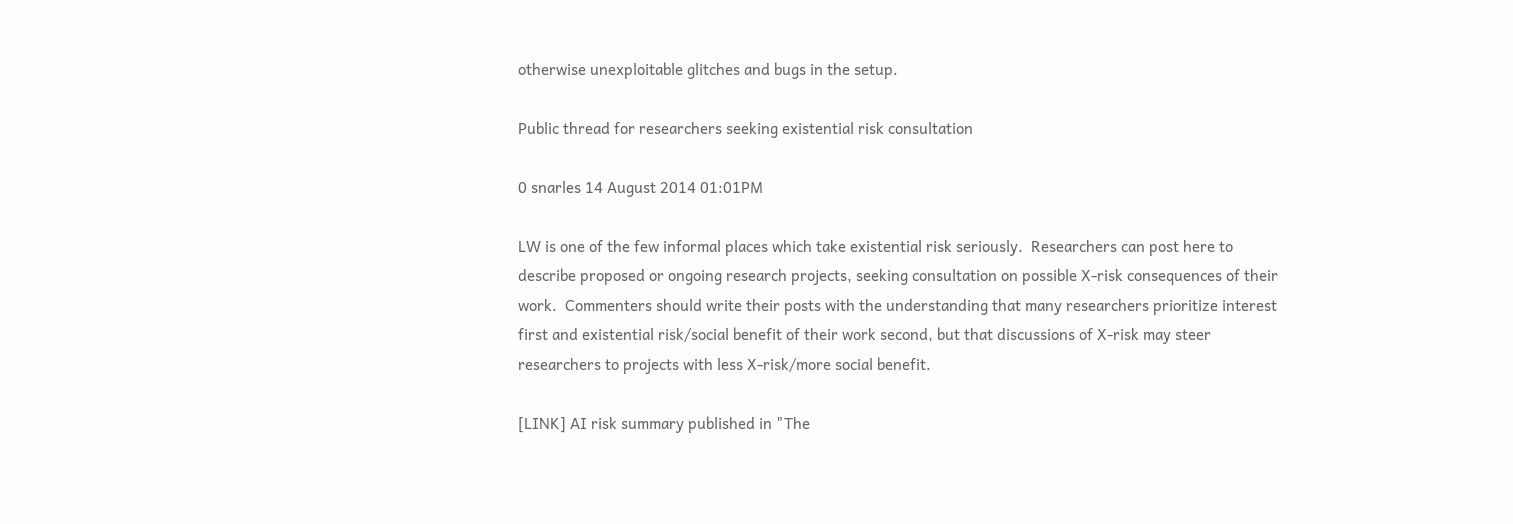otherwise unexploitable glitches and bugs in the setup.

Public thread for researchers seeking existential risk consultation

0 snarles 14 August 2014 01:01PM

LW is one of the few informal places which take existential risk seriously.  Researchers can post here to describe proposed or ongoing research projects, seeking consultation on possible X-risk consequences of their work.  Commenters should write their posts with the understanding that many researchers prioritize interest first and existential risk/social benefit of their work second, but that discussions of X-risk may steer researchers to projects with less X-risk/more social benefit.

[LINK] AI risk summary published in "The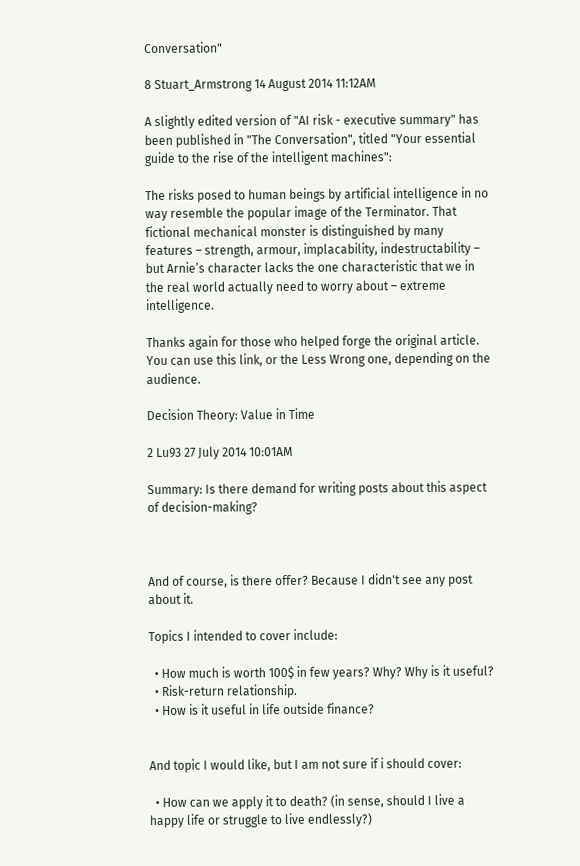Conversation"

8 Stuart_Armstrong 14 August 2014 11:12AM

A slightly edited version of "AI risk - executive summary" has been published in "The Conversation", titled "Your essential guide to the rise of the intelligent machines":

The risks posed to human beings by artificial intelligence in no way resemble the popular image of the Terminator. That fictional mechanical monster is distinguished by many features – strength, armour, implacability, indestructability – but Arnie’s character lacks the one characteristic that we in the real world actually need to worry about – extreme intelligence.

Thanks again for those who helped forge the original article. You can use this link, or the Less Wrong one, depending on the audience.

Decision Theory: Value in Time

2 Lu93 27 July 2014 10:01AM

Summary: Is there demand for writing posts about this aspect of decision-making?



And of course, is there offer? Because I didn't see any post about it.

Topics I intended to cover include:

  • How much is worth 100$ in few years? Why? Why is it useful?
  • Risk-return relationship.
  • How is it useful in life outside finance?


And topic I would like, but I am not sure if i should cover:

  • How can we apply it to death? (in sense, should I live a happy life or struggle to live endlessly?)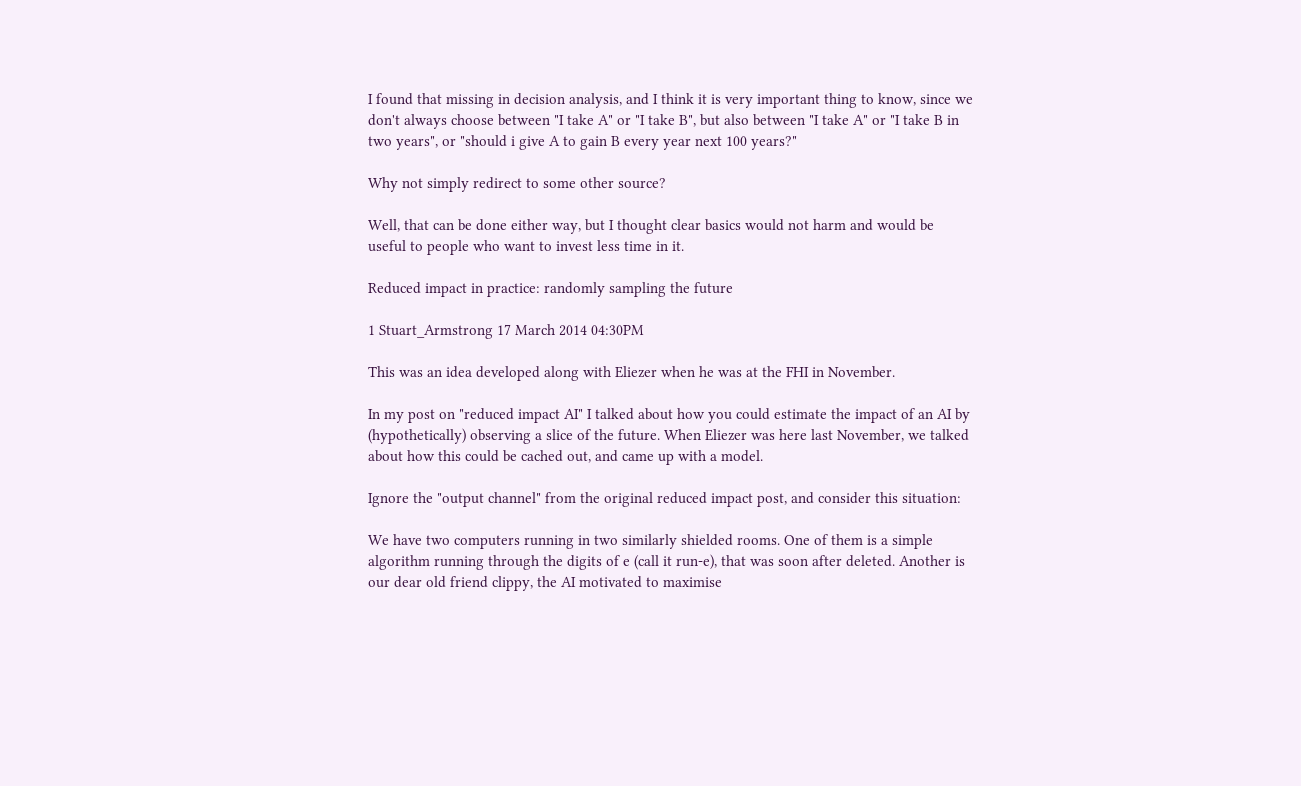I found that missing in decision analysis, and I think it is very important thing to know, since we don't always choose between "I take A" or "I take B", but also between "I take A" or "I take B in two years", or "should i give A to gain B every year next 100 years?"

Why not simply redirect to some other source?

Well, that can be done either way, but I thought clear basics would not harm and would be useful to people who want to invest less time in it.

Reduced impact in practice: randomly sampling the future

1 Stuart_Armstrong 17 March 2014 04:30PM

This was an idea developed along with Eliezer when he was at the FHI in November.

In my post on "reduced impact AI" I talked about how you could estimate the impact of an AI by (hypothetically) observing a slice of the future. When Eliezer was here last November, we talked about how this could be cached out, and came up with a model.

Ignore the "output channel" from the original reduced impact post, and consider this situation:

We have two computers running in two similarly shielded rooms. One of them is a simple algorithm running through the digits of e (call it run-e), that was soon after deleted. Another is our dear old friend clippy, the AI motivated to maximise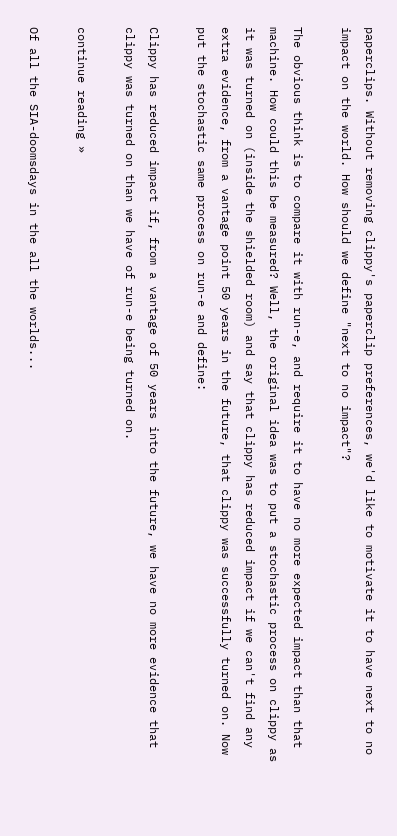paperclips. Without removing clippy's paperclip preferences, we'd like to motivate it to have next to no impact on the world. How should we define "next to no impact"?

The obvious think is to compare it with run-e, and require it to have no more expected impact than that machine. How could this be measured? Well, the original idea was to put a stochastic process on clippy as it was turned on (inside the shielded room) and say that clippy has reduced impact if we can't find any extra evidence, from a vantage point 50 years in the future, that clippy was successfully turned on. Now put the stochastic same process on run-e and define:

Clippy has reduced impact if, from a vantage of 50 years into the future, we have no more evidence that clippy was turned on than we have of run-e being turned on.

continue reading »

Of all the SIA-doomsdays in the all the worlds...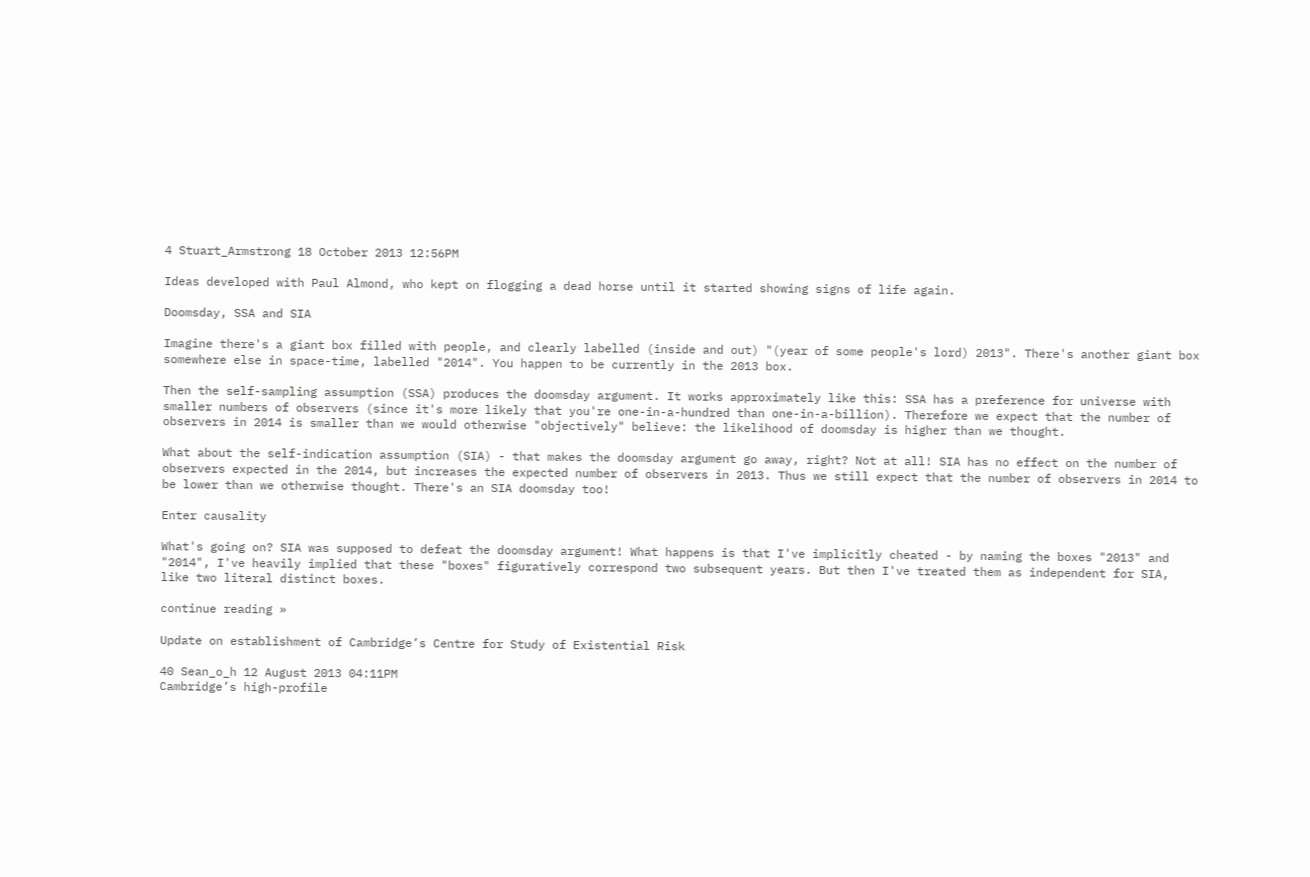4 Stuart_Armstrong 18 October 2013 12:56PM

Ideas developed with Paul Almond, who kept on flogging a dead horse until it started showing signs of life again.

Doomsday, SSA and SIA

Imagine there's a giant box filled with people, and clearly labelled (inside and out) "(year of some people's lord) 2013". There's another giant box somewhere else in space-time, labelled "2014". You happen to be currently in the 2013 box.

Then the self-sampling assumption (SSA) produces the doomsday argument. It works approximately like this: SSA has a preference for universe with smaller numbers of observers (since it's more likely that you're one-in-a-hundred than one-in-a-billion). Therefore we expect that the number of observers in 2014 is smaller than we would otherwise "objectively" believe: the likelihood of doomsday is higher than we thought.

What about the self-indication assumption (SIA) - that makes the doomsday argument go away, right? Not at all! SIA has no effect on the number of observers expected in the 2014, but increases the expected number of observers in 2013. Thus we still expect that the number of observers in 2014 to be lower than we otherwise thought. There's an SIA doomsday too!

Enter causality

What's going on? SIA was supposed to defeat the doomsday argument! What happens is that I've implicitly cheated - by naming the boxes "2013" and "2014", I've heavily implied that these "boxes" figuratively correspond two subsequent years. But then I've treated them as independent for SIA, like two literal distinct boxes.

continue reading »

Update on establishment of Cambridge’s Centre for Study of Existential Risk

40 Sean_o_h 12 August 2013 04:11PM
Cambridge’s high-profile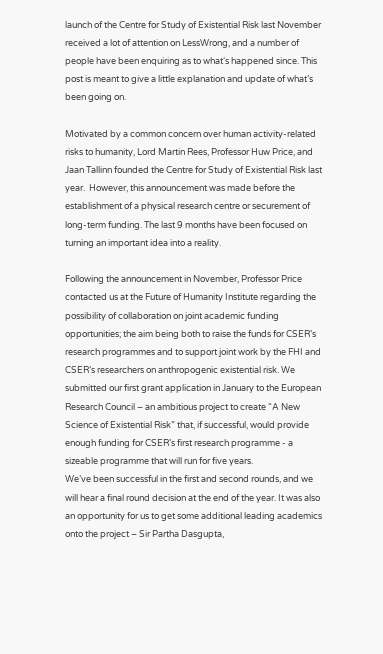launch of the Centre for Study of Existential Risk last November received a lot of attention on LessWrong, and a number of people have been enquiring as to what‘s happened since. This post is meant to give a little explanation and update of what’s been going on.

Motivated by a common concern over human activity-related risks to humanity, Lord Martin Rees, Professor Huw Price, and Jaan Tallinn founded the Centre for Study of Existential Risk last year.  However, this announcement was made before the establishment of a physical research centre or securement of long-term funding. The last 9 months have been focused on turning an important idea into a reality.

Following the announcement in November, Professor Price contacted us at the Future of Humanity Institute regarding the possibility of collaboration on joint academic funding opportunities; the aim being both to raise the funds for CSER’s research programmes and to support joint work by the FHI and CSER’s researchers on anthropogenic existential risk. We submitted our first grant application in January to the European Research Council – an ambitious project to create “A New Science of Existential Risk” that, if successful, would provide enough funding for CSER’s first research programme - a sizeable programme that will run for five years.
We’ve been successful in the first and second rounds, and we will hear a final round decision at the end of the year. It was also an opportunity for us to get some additional leading academics onto the project – Sir Partha Dasgupta,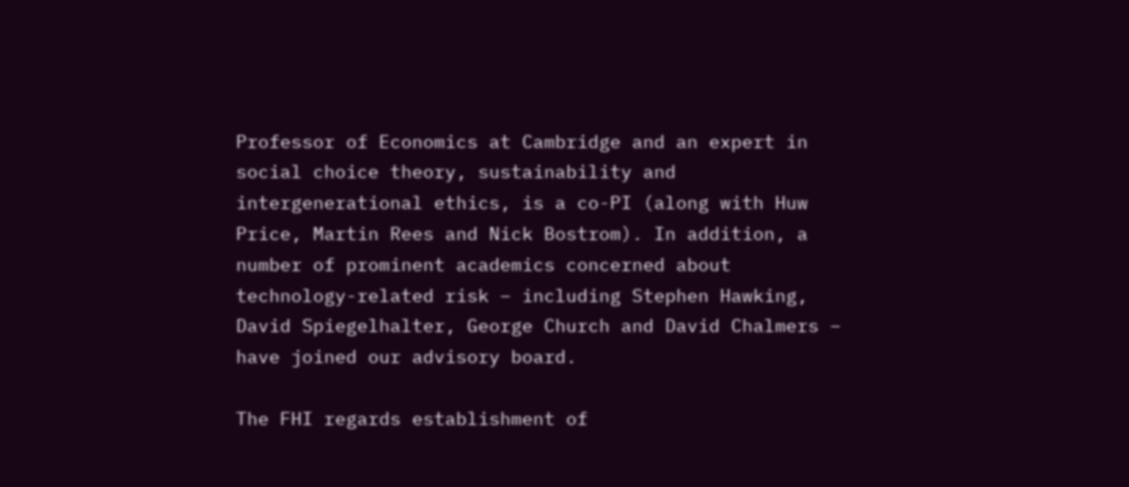Professor of Economics at Cambridge and an expert in social choice theory, sustainability and intergenerational ethics, is a co-PI (along with Huw Price, Martin Rees and Nick Bostrom). In addition, a number of prominent academics concerned about technology-related risk – including Stephen Hawking, David Spiegelhalter, George Church and David Chalmers – have joined our advisory board.

The FHI regards establishment of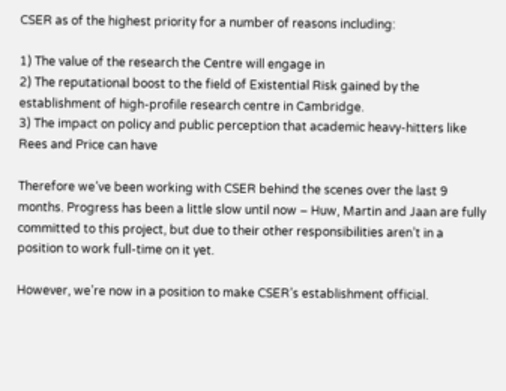CSER as of the highest priority for a number of reasons including:

1) The value of the research the Centre will engage in
2) The reputational boost to the field of Existential Risk gained by the establishment of high-profile research centre in Cambridge.
3) The impact on policy and public perception that academic heavy-hitters like Rees and Price can have

Therefore we’ve been working with CSER behind the scenes over the last 9 months. Progress has been a little slow until now – Huw, Martin and Jaan are fully committed to this project, but due to their other responsibilities aren’t in a position to work full-time on it yet.

However, we’re now in a position to make CSER’s establishment official.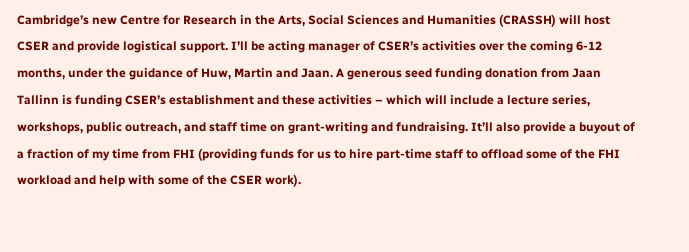Cambridge’s new Centre for Research in the Arts, Social Sciences and Humanities (CRASSH) will host CSER and provide logistical support. I’ll be acting manager of CSER’s activities over the coming 6-12 months, under the guidance of Huw, Martin and Jaan. A generous seed funding donation from Jaan Tallinn is funding CSER’s establishment and these activities – which will include a lecture series, workshops, public outreach, and staff time on grant-writing and fundraising. It’ll also provide a buyout of a fraction of my time from FHI (providing funds for us to hire part-time staff to offload some of the FHI workload and help with some of the CSER work).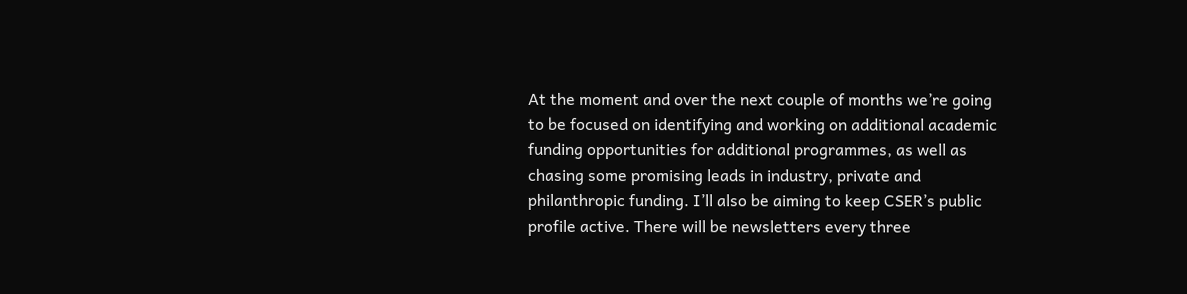At the moment and over the next couple of months we’re going to be focused on identifying and working on additional academic funding opportunities for additional programmes, as well as chasing some promising leads in industry, private and philanthropic funding. I’ll also be aiming to keep CSER’s public profile active. There will be newsletters every three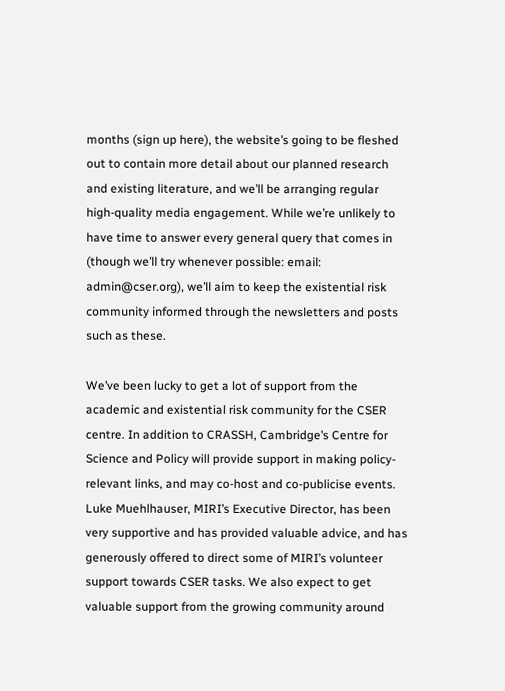months (sign up here), the website’s going to be fleshed out to contain more detail about our planned research and existing literature, and we’ll be arranging regular high-quality media engagement. While we’re unlikely to have time to answer every general query that comes in (though we’ll try whenever possible: email: admin@cser.org), we’ll aim to keep the existential risk community informed through the newsletters and posts such as these.

We’ve been lucky to get a lot of support from the academic and existential risk community for the CSER centre. In addition to CRASSH, Cambridge’s Centre for Science and Policy will provide support in making policy-relevant links, and may co-host and co-publicise events. Luke Muehlhauser, MIRI’s Executive Director, has been very supportive and has provided valuable advice, and has generously offered to direct some of MIRI’s volunteer support towards CSER tasks. We also expect to get valuable support from the growing community around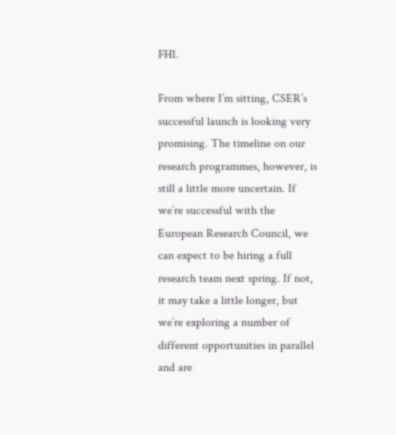FHI.

From where I’m sitting, CSER’s successful launch is looking very promising. The timeline on our research programmes, however, is still a little more uncertain. If we’re successful with the European Research Council, we can expect to be hiring a full research team next spring. If not, it may take a little longer, but we’re exploring a number of different opportunities in parallel and are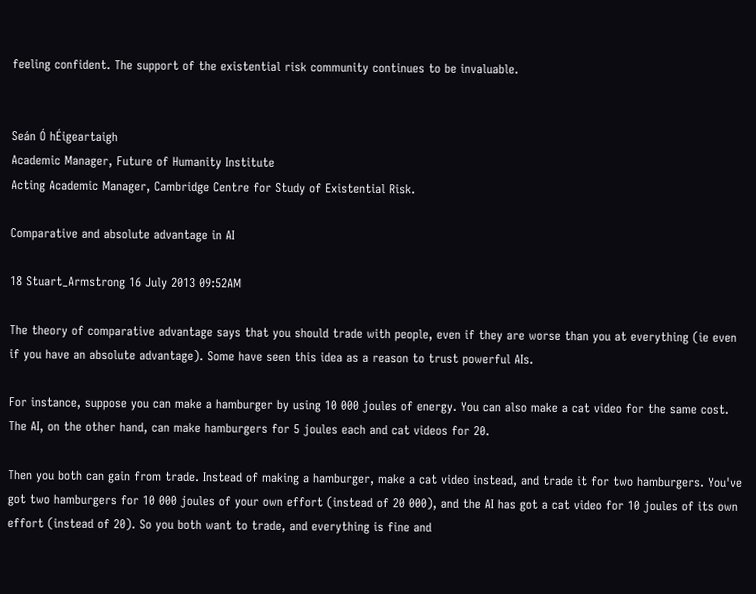feeling confident. The support of the existential risk community continues to be invaluable.


Seán Ó hÉigeartaigh
Academic Manager, Future of Humanity Institute
Acting Academic Manager, Cambridge Centre for Study of Existential Risk.

Comparative and absolute advantage in AI

18 Stuart_Armstrong 16 July 2013 09:52AM

The theory of comparative advantage says that you should trade with people, even if they are worse than you at everything (ie even if you have an absolute advantage). Some have seen this idea as a reason to trust powerful AIs.

For instance, suppose you can make a hamburger by using 10 000 joules of energy. You can also make a cat video for the same cost. The AI, on the other hand, can make hamburgers for 5 joules each and cat videos for 20.

Then you both can gain from trade. Instead of making a hamburger, make a cat video instead, and trade it for two hamburgers. You've got two hamburgers for 10 000 joules of your own effort (instead of 20 000), and the AI has got a cat video for 10 joules of its own effort (instead of 20). So you both want to trade, and everything is fine and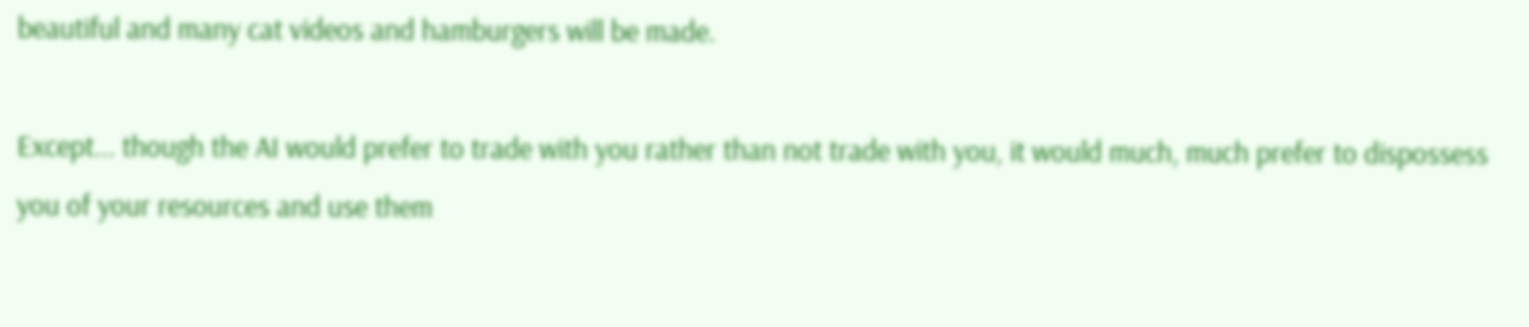beautiful and many cat videos and hamburgers will be made.

Except... though the AI would prefer to trade with you rather than not trade with you, it would much, much prefer to dispossess you of your resources and use them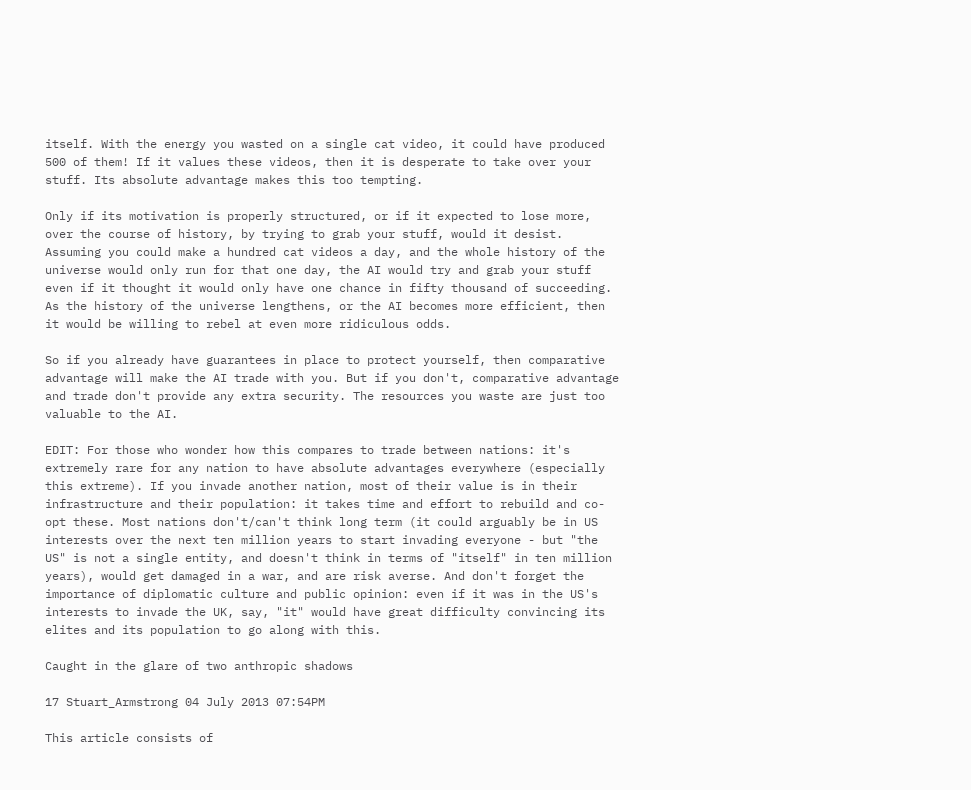itself. With the energy you wasted on a single cat video, it could have produced 500 of them! If it values these videos, then it is desperate to take over your stuff. Its absolute advantage makes this too tempting.

Only if its motivation is properly structured, or if it expected to lose more, over the course of history, by trying to grab your stuff, would it desist. Assuming you could make a hundred cat videos a day, and the whole history of the universe would only run for that one day, the AI would try and grab your stuff even if it thought it would only have one chance in fifty thousand of succeeding. As the history of the universe lengthens, or the AI becomes more efficient, then it would be willing to rebel at even more ridiculous odds.

So if you already have guarantees in place to protect yourself, then comparative advantage will make the AI trade with you. But if you don't, comparative advantage and trade don't provide any extra security. The resources you waste are just too valuable to the AI.

EDIT: For those who wonder how this compares to trade between nations: it's extremely rare for any nation to have absolute advantages everywhere (especially this extreme). If you invade another nation, most of their value is in their infrastructure and their population: it takes time and effort to rebuild and co-opt these. Most nations don't/can't think long term (it could arguably be in US interests over the next ten million years to start invading everyone - but "the US" is not a single entity, and doesn't think in terms of "itself" in ten million years), would get damaged in a war, and are risk averse. And don't forget the importance of diplomatic culture and public opinion: even if it was in the US's interests to invade the UK, say, "it" would have great difficulty convincing its elites and its population to go along with this.

Caught in the glare of two anthropic shadows

17 Stuart_Armstrong 04 July 2013 07:54PM

This article consists of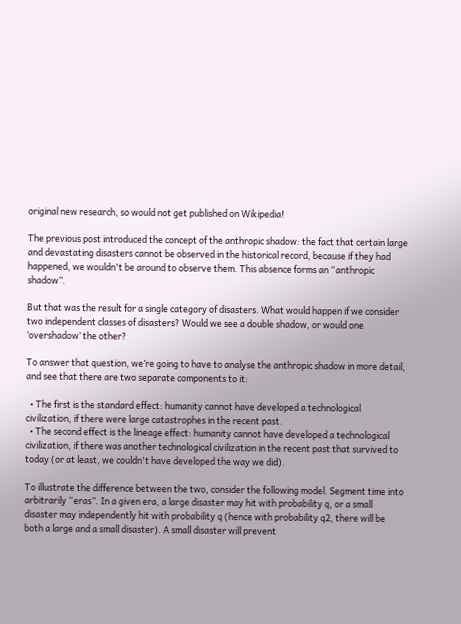original new research, so would not get published on Wikipedia!

The previous post introduced the concept of the anthropic shadow: the fact that certain large and devastating disasters cannot be observed in the historical record, because if they had happened, we wouldn't be around to observe them. This absence forms an “anthropic shadow”.

But that was the result for a single category of disasters. What would happen if we consider two independent classes of disasters? Would we see a double shadow, or would one ‘overshadow’ the other?

To answer that question, we’re going to have to analyse the anthropic shadow in more detail, and see that there are two separate components to it:

  • The first is the standard effect: humanity cannot have developed a technological civilization, if there were large catastrophes in the recent past.
  • The second effect is the lineage effect: humanity cannot have developed a technological civilization, if there was another technological civilization in the recent past that survived to today (or at least, we couldn't have developed the way we did).

To illustrate the difference between the two, consider the following model. Segment time into arbitrarily “eras”. In a given era, a large disaster may hit with probability q, or a small disaster may independently hit with probability q (hence with probability q2, there will be both a large and a small disaster). A small disaster will prevent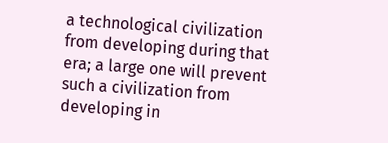a technological civilization from developing during that era; a large one will prevent such a civilization from developing in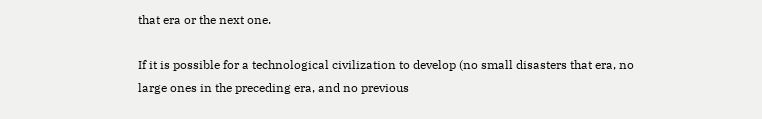that era or the next one.

If it is possible for a technological civilization to develop (no small disasters that era, no large ones in the preceding era, and no previous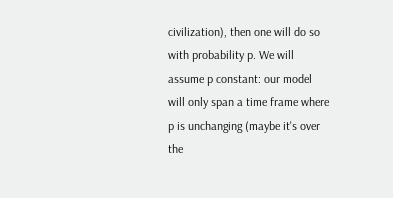civilization), then one will do so with probability p. We will assume p constant: our model will only span a time frame where p is unchanging (maybe it's over the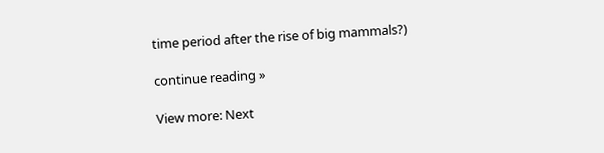time period after the rise of big mammals?)

continue reading »

View more: Next